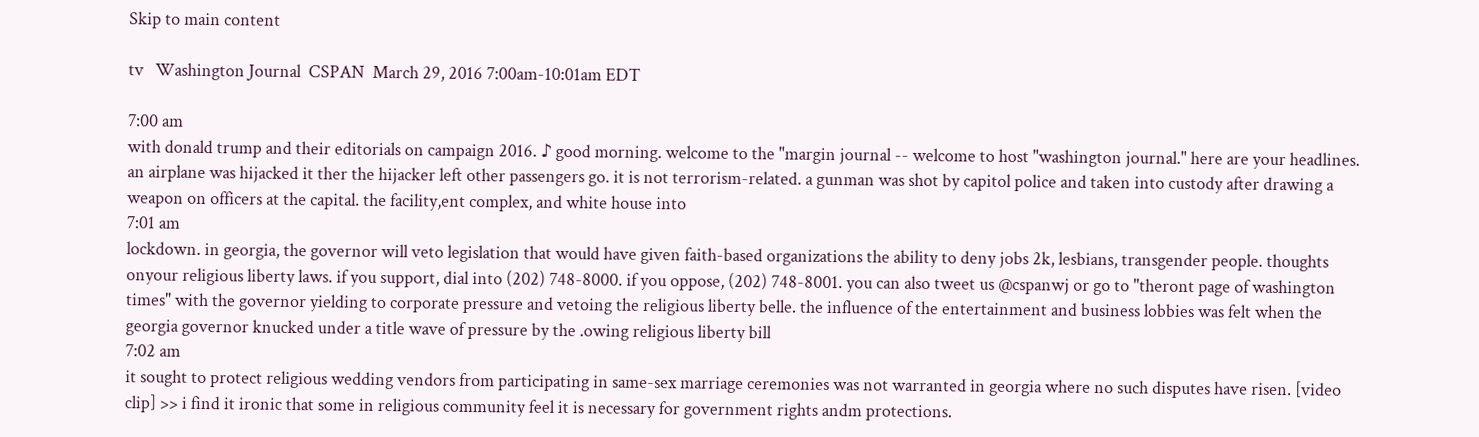Skip to main content

tv   Washington Journal  CSPAN  March 29, 2016 7:00am-10:01am EDT

7:00 am
with donald trump and their editorials on campaign 2016. ♪ good morning. welcome to the "margin journal -- welcome to host "washington journal." here are your headlines. an airplane was hijacked it ther the hijacker left other passengers go. it is not terrorism-related. a gunman was shot by capitol police and taken into custody after drawing a weapon on officers at the capital. the facility,ent complex, and white house into
7:01 am
lockdown. in georgia, the governor will veto legislation that would have given faith-based organizations the ability to deny jobs 2k, lesbians, transgender people. thoughts onyour religious liberty laws. if you support, dial into (202) 748-8000. if you oppose, (202) 748-8001. you can also tweet us @cspanwj or go to "theront page of washington times" with the governor yielding to corporate pressure and vetoing the religious liberty belle. the influence of the entertainment and business lobbies was felt when the georgia governor knucked under a title wave of pressure by the .owing religious liberty bill
7:02 am
it sought to protect religious wedding vendors from participating in same-sex marriage ceremonies was not warranted in georgia where no such disputes have risen. [video clip] >> i find it ironic that some in religious community feel it is necessary for government rights andm protections.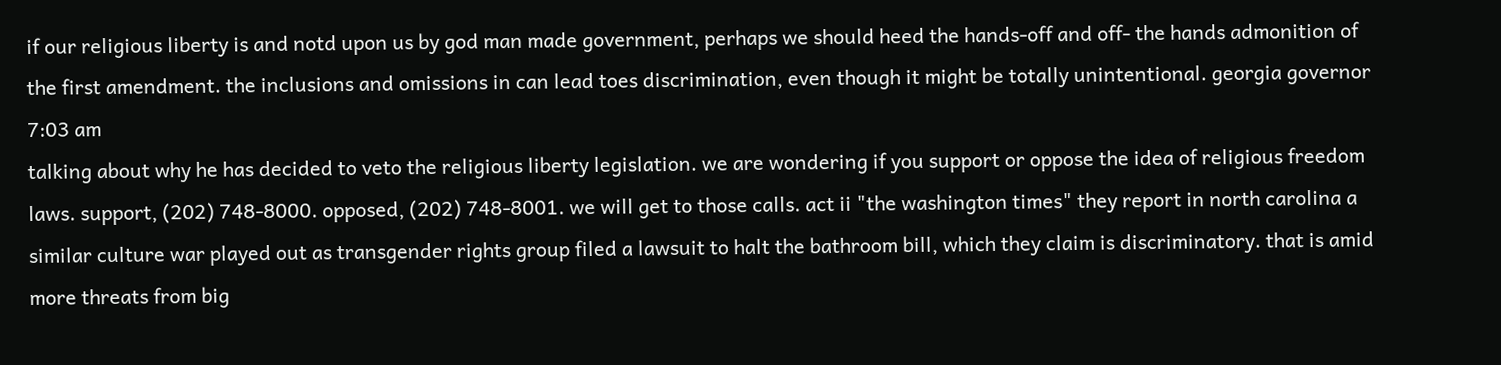if our religious liberty is and notd upon us by god man made government, perhaps we should heed the hands-off and off- the hands admonition of the first amendment. the inclusions and omissions in can lead toes discrimination, even though it might be totally unintentional. georgia governor
7:03 am
talking about why he has decided to veto the religious liberty legislation. we are wondering if you support or oppose the idea of religious freedom laws. support, (202) 748-8000. opposed, (202) 748-8001. we will get to those calls. act ii "the washington times" they report in north carolina a similar culture war played out as transgender rights group filed a lawsuit to halt the bathroom bill, which they claim is discriminatory. that is amid more threats from big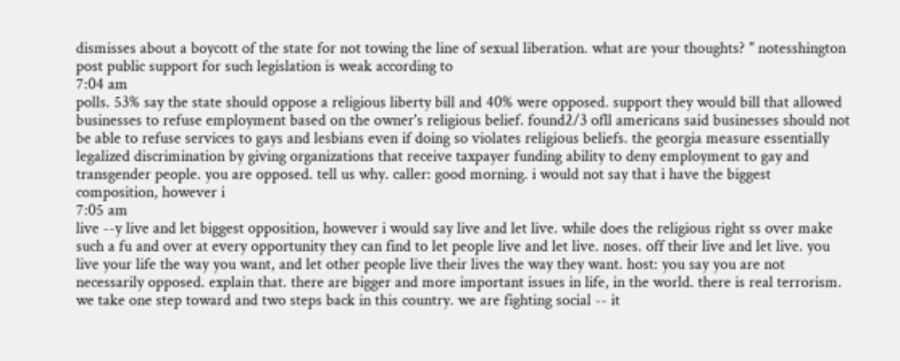dismisses about a boycott of the state for not towing the line of sexual liberation. what are your thoughts? " notesshington post public support for such legislation is weak according to
7:04 am
polls. 53% say the state should oppose a religious liberty bill and 40% were opposed. support they would bill that allowed businesses to refuse employment based on the owner's religious belief. found2/3 ofll americans said businesses should not be able to refuse services to gays and lesbians even if doing so violates religious beliefs. the georgia measure essentially legalized discrimination by giving organizations that receive taxpayer funding ability to deny employment to gay and transgender people. you are opposed. tell us why. caller: good morning. i would not say that i have the biggest composition, however i
7:05 am
live --y live and let biggest opposition, however i would say live and let live. while does the religious right ss over make such a fu and over at every opportunity they can find to let people live and let live. noses. off their live and let live. you live your life the way you want, and let other people live their lives the way they want. host: you say you are not necessarily opposed. explain that. there are bigger and more important issues in life, in the world. there is real terrorism. we take one step toward and two steps back in this country. we are fighting social -- it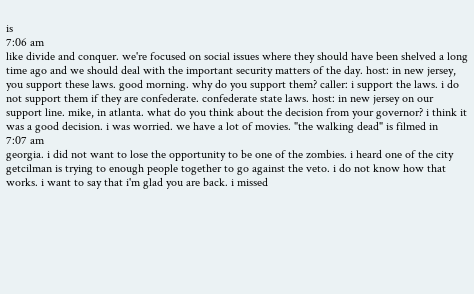is
7:06 am
like divide and conquer. we're focused on social issues where they should have been shelved a long time ago and we should deal with the important security matters of the day. host: in new jersey, you support these laws. good morning. why do you support them? caller: i support the laws. i do not support them if they are confederate. confederate state laws. host: in new jersey on our support line. mike, in atlanta. what do you think about the decision from your governor? i think it was a good decision. i was worried. we have a lot of movies. "the walking dead" is filmed in
7:07 am
georgia. i did not want to lose the opportunity to be one of the zombies. i heard one of the city getcilman is trying to enough people together to go against the veto. i do not know how that works. i want to say that i'm glad you are back. i missed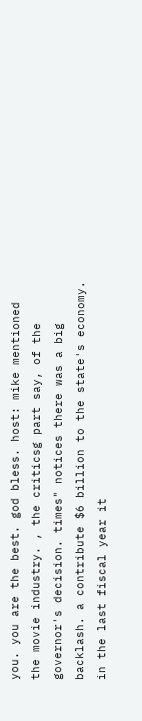you. you are the best. god bless. host: mike mentioned the movie industry. , the criticsg part say, of the governor's decision. times" notices there was a big backlash. a contribute $6 billion to the state's economy. in the last fiscal year it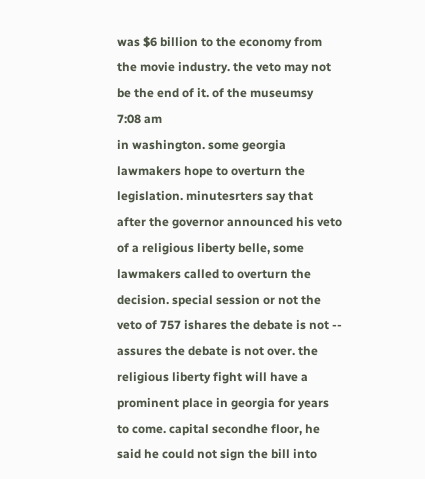was $6 billion to the economy from the movie industry. the veto may not be the end of it. of the museumsy
7:08 am
in washington. some georgia lawmakers hope to overturn the legislation. minutesrters say that after the governor announced his veto of a religious liberty belle, some lawmakers called to overturn the decision. special session or not the veto of 757 ishares the debate is not -- assures the debate is not over. the religious liberty fight will have a prominent place in georgia for years to come. capital secondhe floor, he said he could not sign the bill into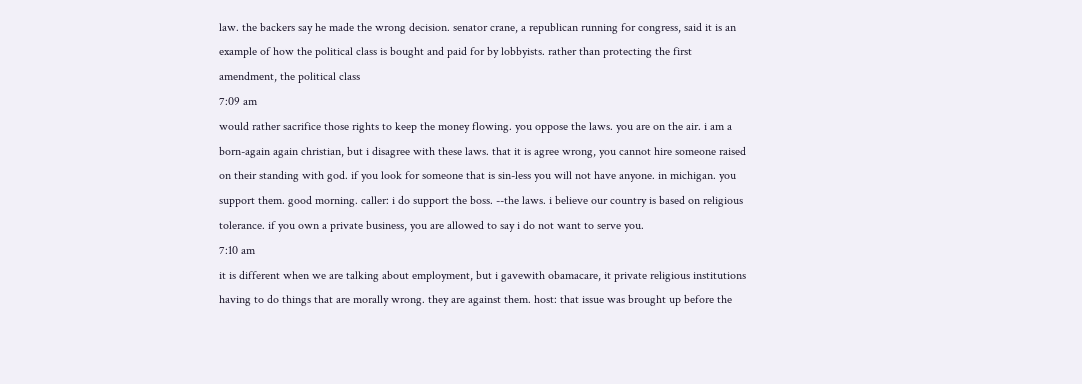law. the backers say he made the wrong decision. senator crane, a republican running for congress, said it is an example of how the political class is bought and paid for by lobbyists. rather than protecting the first amendment, the political class
7:09 am
would rather sacrifice those rights to keep the money flowing. you oppose the laws. you are on the air. i am a born-again again christian, but i disagree with these laws. that it is agree wrong, you cannot hire someone raised on their standing with god. if you look for someone that is sin-less you will not have anyone. in michigan. you support them. good morning. caller: i do support the boss. --the laws. i believe our country is based on religious tolerance. if you own a private business, you are allowed to say i do not want to serve you.
7:10 am
it is different when we are talking about employment, but i gavewith obamacare, it private religious institutions having to do things that are morally wrong. they are against them. host: that issue was brought up before the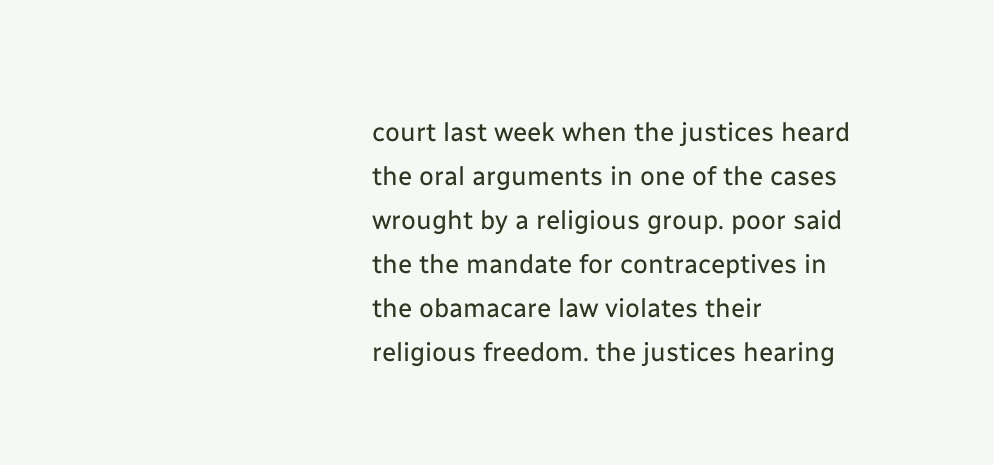court last week when the justices heard the oral arguments in one of the cases wrought by a religious group. poor said the the mandate for contraceptives in the obamacare law violates their religious freedom. the justices hearing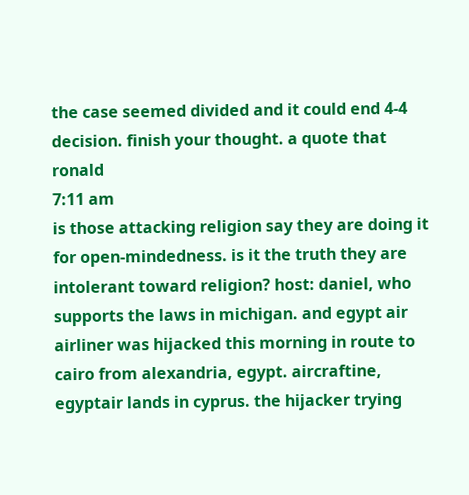the case seemed divided and it could end 4-4 decision. finish your thought. a quote that ronald
7:11 am
is those attacking religion say they are doing it for open-mindedness. is it the truth they are intolerant toward religion? host: daniel, who supports the laws in michigan. and egypt air airliner was hijacked this morning in route to cairo from alexandria, egypt. aircraftine, egyptair lands in cyprus. the hijacker trying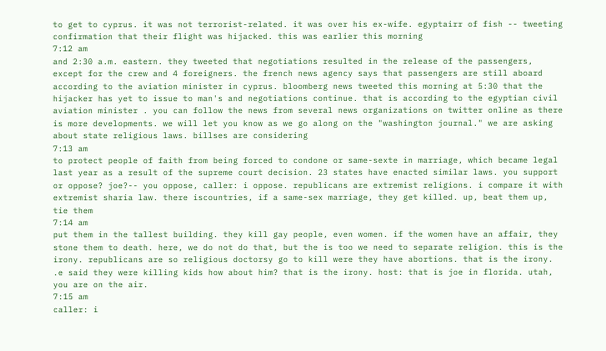to get to cyprus. it was not terrorist-related. it was over his ex-wife. egyptairr of fish -- tweeting confirmation that their flight was hijacked. this was earlier this morning
7:12 am
and 2:30 a.m. eastern. they tweeted that negotiations resulted in the release of the passengers, except for the crew and 4 foreigners. the french news agency says that passengers are still aboard according to the aviation minister in cyprus. bloomberg news tweeted this morning at 5:30 that the hijacker has yet to issue to man's and negotiations continue. that is according to the egyptian civil aviation minister . you can follow the news from several news organizations on twitter online as there is more developments. we will let you know as we go along on the "washington journal." we are asking about state religious laws. billses are considering
7:13 am
to protect people of faith from being forced to condone or same-sexte in marriage, which became legal last year as a result of the supreme court decision. 23 states have enacted similar laws. you support or oppose? joe?-- you oppose, caller: i oppose. republicans are extremist religions. i compare it with extremist sharia law. there iscountries, if a same-sex marriage, they get killed. up, beat them up, tie them
7:14 am
put them in the tallest building. they kill gay people, even women. if the women have an affair, they stone them to death. here, we do not do that, but the is too we need to separate religion. this is the irony. republicans are so religious doctorsy go to kill were they have abortions. that is the irony. .e said they were killing kids how about him? that is the irony. host: that is joe in florida. utah, you are on the air.
7:15 am
caller: i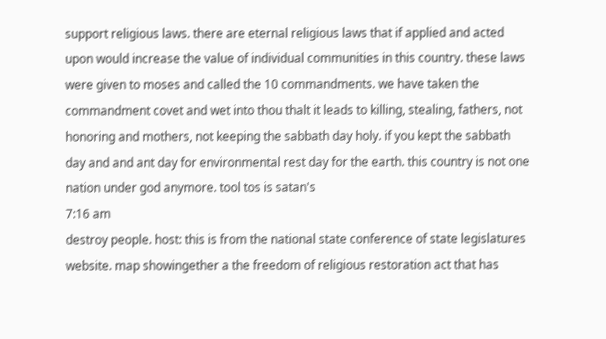support religious laws. there are eternal religious laws that if applied and acted upon would increase the value of individual communities in this country. these laws were given to moses and called the 10 commandments. we have taken the commandment covet and wet into thou thalt it leads to killing, stealing, fathers, not honoring and mothers, not keeping the sabbath day holy. if you kept the sabbath day and and ant day for environmental rest day for the earth. this country is not one nation under god anymore. tool tos is satan's
7:16 am
destroy people. host: this is from the national state conference of state legislatures website. map showingether a the freedom of religious restoration act that has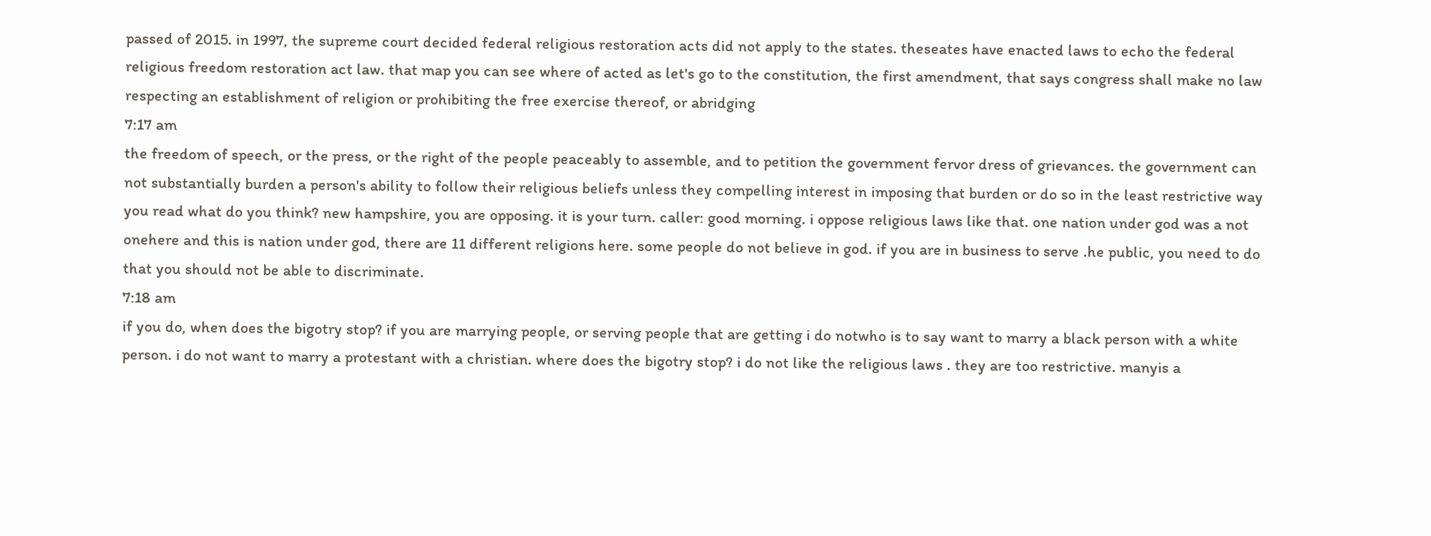passed of 2015. in 1997, the supreme court decided federal religious restoration acts did not apply to the states. theseates have enacted laws to echo the federal religious freedom restoration act law. that map you can see where of acted as let's go to the constitution, the first amendment, that says congress shall make no law respecting an establishment of religion or prohibiting the free exercise thereof, or abridging
7:17 am
the freedom of speech, or the press, or the right of the people peaceably to assemble, and to petition the government fervor dress of grievances. the government can not substantially burden a person's ability to follow their religious beliefs unless they compelling interest in imposing that burden or do so in the least restrictive way you read what do you think? new hampshire, you are opposing. it is your turn. caller: good morning. i oppose religious laws like that. one nation under god was a not onehere and this is nation under god, there are 11 different religions here. some people do not believe in god. if you are in business to serve .he public, you need to do that you should not be able to discriminate.
7:18 am
if you do, when does the bigotry stop? if you are marrying people, or serving people that are getting i do notwho is to say want to marry a black person with a white person. i do not want to marry a protestant with a christian. where does the bigotry stop? i do not like the religious laws . they are too restrictive. manyis a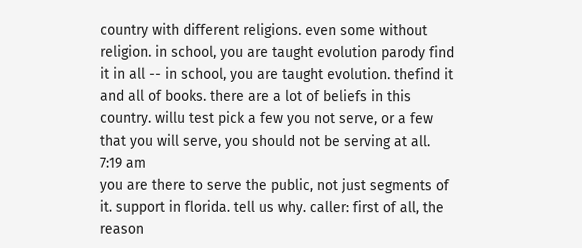country with different religions. even some without religion. in school, you are taught evolution parody find it in all -- in school, you are taught evolution. thefind it and all of books. there are a lot of beliefs in this country. willu test pick a few you not serve, or a few that you will serve, you should not be serving at all.
7:19 am
you are there to serve the public, not just segments of it. support in florida. tell us why. caller: first of all, the reason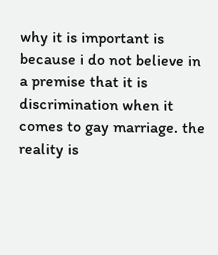why it is important is because i do not believe in a premise that it is discrimination when it comes to gay marriage. the reality is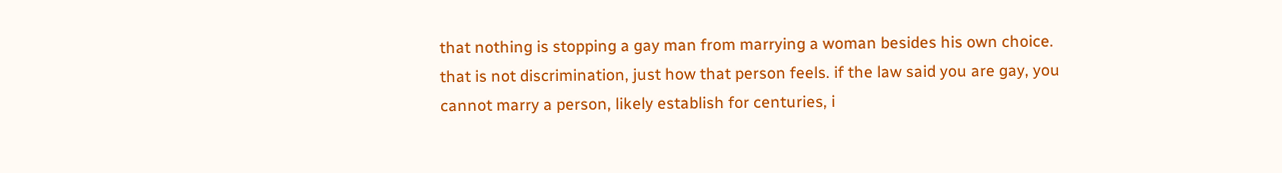that nothing is stopping a gay man from marrying a woman besides his own choice. that is not discrimination, just how that person feels. if the law said you are gay, you cannot marry a person, likely establish for centuries, i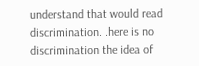understand that would read discrimination. .here is no discrimination the idea of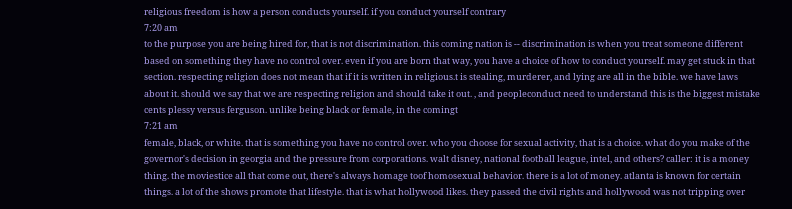religious freedom is how a person conducts yourself. if you conduct yourself contrary
7:20 am
to the purpose you are being hired for, that is not discrimination. this coming nation is -- discrimination is when you treat someone different based on something they have no control over. even if you are born that way, you have a choice of how to conduct yourself. may get stuck in that section. respecting religion does not mean that if it is written in religious.t is stealing, murderer, and lying are all in the bible. we have laws about it. should we say that we are respecting religion and should take it out. , and peopleconduct need to understand this is the biggest mistake cents plessy versus ferguson. unlike being black or female, in the comingt
7:21 am
female, black, or white. that is something you have no control over. who you choose for sexual activity, that is a choice. what do you make of the governor's decision in georgia and the pressure from corporations. walt disney, national football league, intel, and others? caller: it is a money thing. the moviestice all that come out, there's always homage toof homosexual behavior. there is a lot of money. atlanta is known for certain things. a lot of the shows promote that lifestyle. that is what hollywood likes. they passed the civil rights and hollywood was not tripping over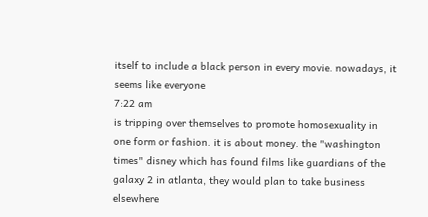itself to include a black person in every movie. nowadays, it seems like everyone
7:22 am
is tripping over themselves to promote homosexuality in one form or fashion. it is about money. the "washington times" disney which has found films like guardians of the galaxy 2 in atlanta, they would plan to take business elsewhere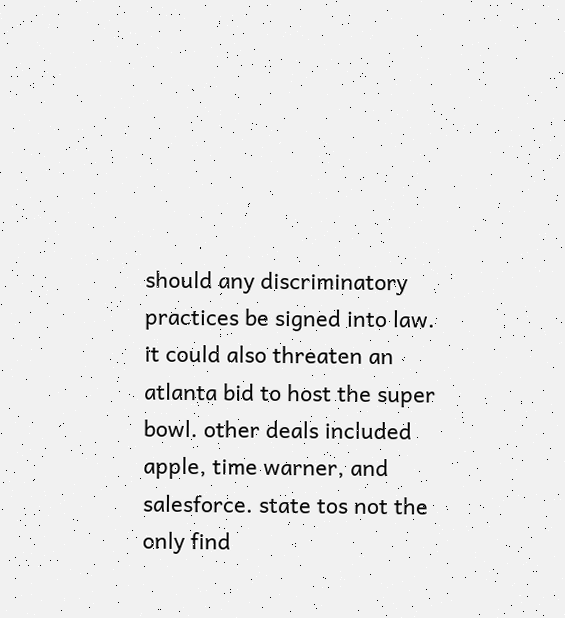should any discriminatory practices be signed into law. it could also threaten an atlanta bid to host the super bowl. other deals included apple, time warner, and salesforce. state tos not the only find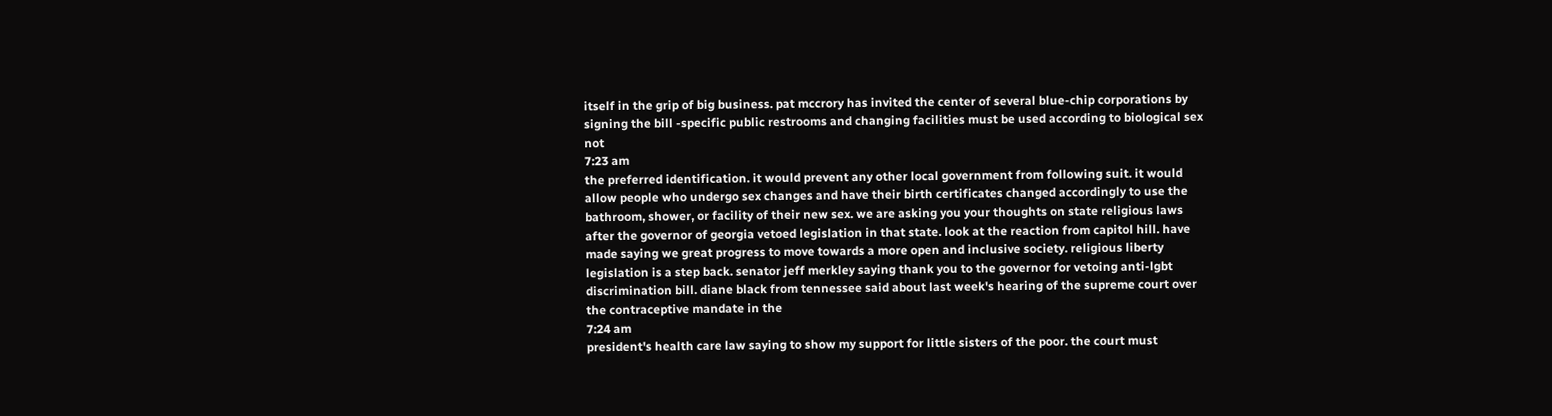itself in the grip of big business. pat mccrory has invited the center of several blue-chip corporations by signing the bill -specific public restrooms and changing facilities must be used according to biological sex not
7:23 am
the preferred identification. it would prevent any other local government from following suit. it would allow people who undergo sex changes and have their birth certificates changed accordingly to use the bathroom, shower, or facility of their new sex. we are asking you your thoughts on state religious laws after the governor of georgia vetoed legislation in that state. look at the reaction from capitol hill. have made saying we great progress to move towards a more open and inclusive society. religious liberty legislation is a step back. senator jeff merkley saying thank you to the governor for vetoing anti-lgbt discrimination bill. diane black from tennessee said about last week's hearing of the supreme court over the contraceptive mandate in the
7:24 am
president's health care law saying to show my support for little sisters of the poor. the court must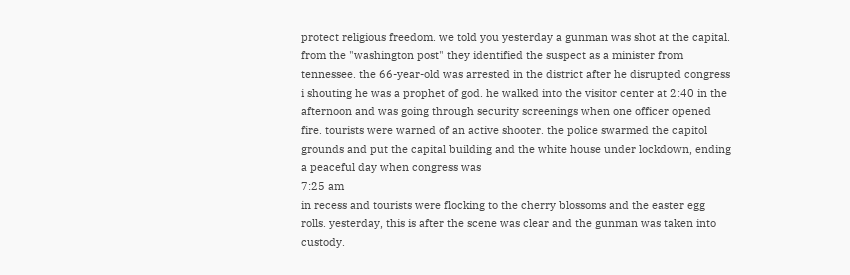protect religious freedom. we told you yesterday a gunman was shot at the capital. from the "washington post" they identified the suspect as a minister from tennessee. the 66-year-old was arrested in the district after he disrupted congress i shouting he was a prophet of god. he walked into the visitor center at 2:40 in the afternoon and was going through security screenings when one officer opened fire. tourists were warned of an active shooter. the police swarmed the capitol grounds and put the capital building and the white house under lockdown, ending a peaceful day when congress was
7:25 am
in recess and tourists were flocking to the cherry blossoms and the easter egg rolls. yesterday, this is after the scene was clear and the gunman was taken into custody.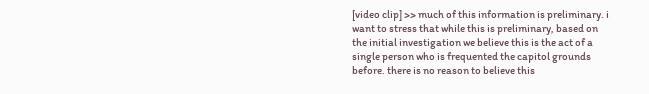[video clip] >> much of this information is preliminary. i want to stress that while this is preliminary, based on the initial investigation we believe this is the act of a single person who is frequented the capitol grounds before. there is no reason to believe this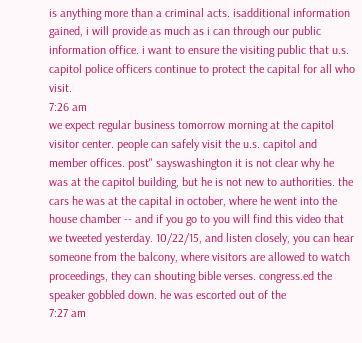is anything more than a criminal acts. isadditional information gained, i will provide as much as i can through our public information office. i want to ensure the visiting public that u.s. capitol police officers continue to protect the capital for all who visit.
7:26 am
we expect regular business tomorrow morning at the capitol visitor center. people can safely visit the u.s. capitol and member offices. post" sayswashington it is not clear why he was at the capitol building, but he is not new to authorities. the cars he was at the capital in october, where he went into the house chamber -- and if you go to you will find this video that we tweeted yesterday. 10/22/15, and listen closely, you can hear someone from the balcony, where visitors are allowed to watch proceedings, they can shouting bible verses. congress.ed the speaker gobbled down. he was escorted out of the
7:27 am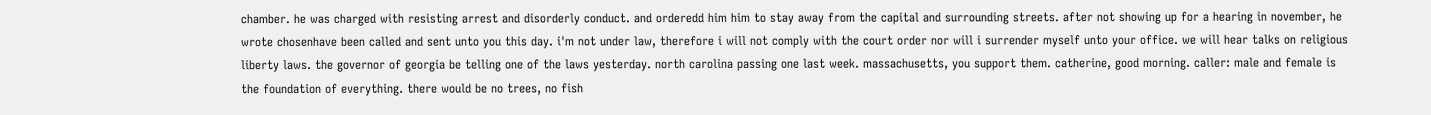chamber. he was charged with resisting arrest and disorderly conduct. and orderedd him him to stay away from the capital and surrounding streets. after not showing up for a hearing in november, he wrote chosenhave been called and sent unto you this day. i'm not under law, therefore i will not comply with the court order nor will i surrender myself unto your office. we will hear talks on religious liberty laws. the governor of georgia be telling one of the laws yesterday. north carolina passing one last week. massachusetts, you support them. catherine, good morning. caller: male and female is the foundation of everything. there would be no trees, no fish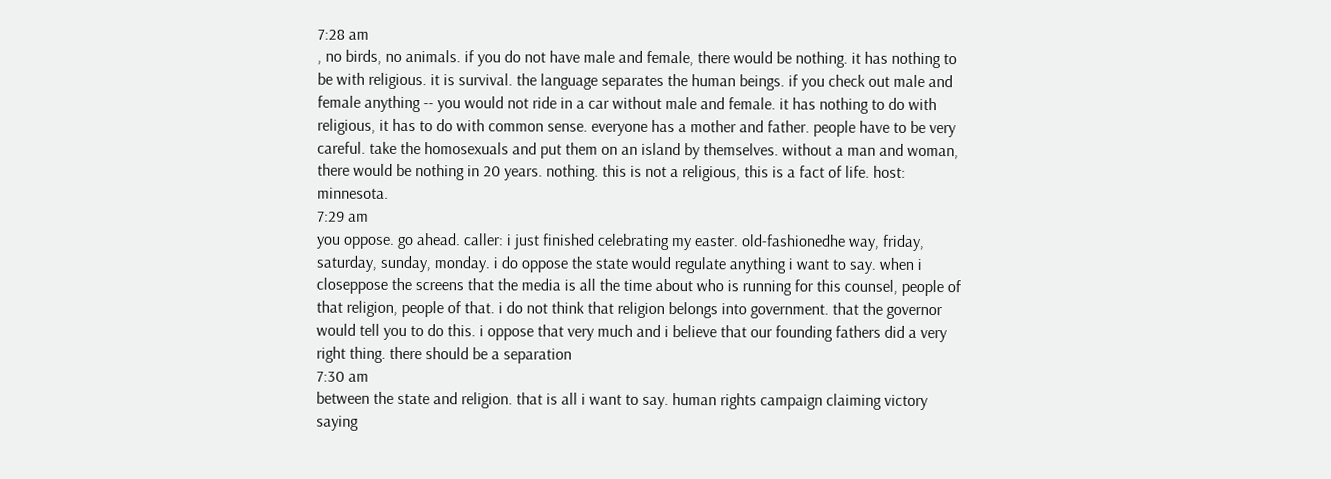7:28 am
, no birds, no animals. if you do not have male and female, there would be nothing. it has nothing to be with religious. it is survival. the language separates the human beings. if you check out male and female anything -- you would not ride in a car without male and female. it has nothing to do with religious, it has to do with common sense. everyone has a mother and father. people have to be very careful. take the homosexuals and put them on an island by themselves. without a man and woman, there would be nothing in 20 years. nothing. this is not a religious, this is a fact of life. host: minnesota.
7:29 am
you oppose. go ahead. caller: i just finished celebrating my easter. old-fashionedhe way, friday, saturday, sunday, monday. i do oppose the state would regulate anything i want to say. when i closeppose the screens that the media is all the time about who is running for this counsel, people of that religion, people of that. i do not think that religion belongs into government. that the governor would tell you to do this. i oppose that very much and i believe that our founding fathers did a very right thing. there should be a separation
7:30 am
between the state and religion. that is all i want to say. human rights campaign claiming victory saying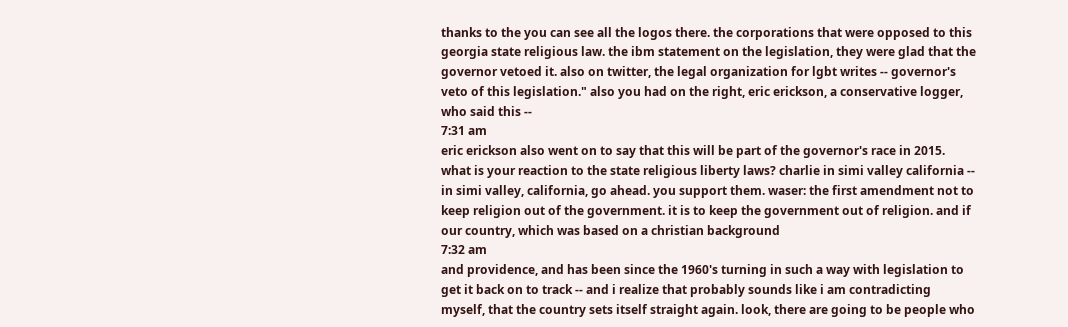thanks to the you can see all the logos there. the corporations that were opposed to this georgia state religious law. the ibm statement on the legislation, they were glad that the governor vetoed it. also on twitter, the legal organization for lgbt writes -- governor's veto of this legislation." also you had on the right, eric erickson, a conservative logger, who said this --
7:31 am
eric erickson also went on to say that this will be part of the governor's race in 2015. what is your reaction to the state religious liberty laws? charlie in simi valley california -- in simi valley, california, go ahead. you support them. waser: the first amendment not to keep religion out of the government. it is to keep the government out of religion. and if our country, which was based on a christian background
7:32 am
and providence, and has been since the 1960's turning in such a way with legislation to get it back on to track -- and i realize that probably sounds like i am contradicting myself, that the country sets itself straight again. look, there are going to be people who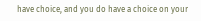have choice, and you do have a choice on your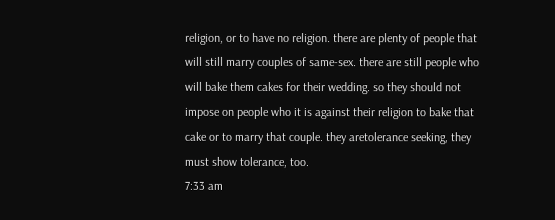religion, or to have no religion. there are plenty of people that will still marry couples of same-sex. there are still people who will bake them cakes for their wedding. so they should not impose on people who it is against their religion to bake that cake or to marry that couple. they aretolerance seeking, they must show tolerance, too.
7:33 am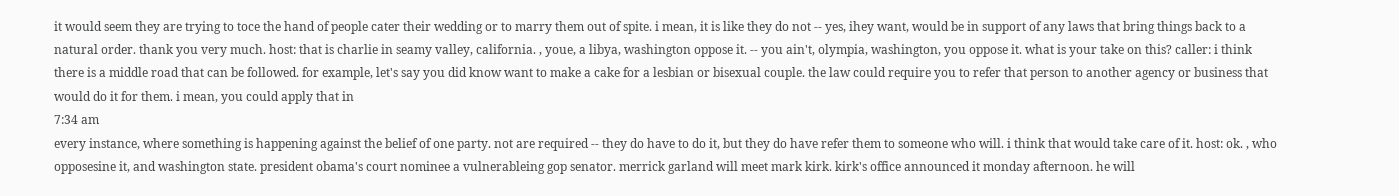it would seem they are trying to toce the hand of people cater their wedding or to marry them out of spite. i mean, it is like they do not -- yes, ihey want, would be in support of any laws that bring things back to a natural order. thank you very much. host: that is charlie in seamy valley, california. , youe, a libya, washington oppose it. -- you ain't, olympia, washington, you oppose it. what is your take on this? caller: i think there is a middle road that can be followed. for example, let's say you did know want to make a cake for a lesbian or bisexual couple. the law could require you to refer that person to another agency or business that would do it for them. i mean, you could apply that in
7:34 am
every instance, where something is happening against the belief of one party. not are required -- they do have to do it, but they do have refer them to someone who will. i think that would take care of it. host: ok. , who opposesine it, and washington state. president obama's court nominee a vulnerableing gop senator. merrick garland will meet mark kirk. kirk's office announced it monday afternoon. he will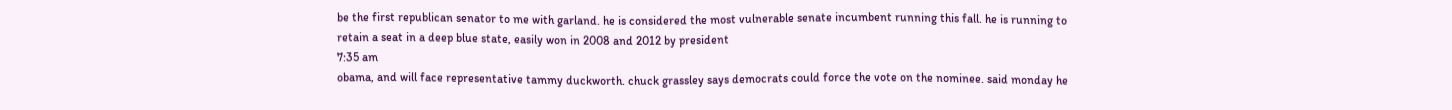be the first republican senator to me with garland. he is considered the most vulnerable senate incumbent running this fall. he is running to retain a seat in a deep blue state, easily won in 2008 and 2012 by president
7:35 am
obama, and will face representative tammy duckworth. chuck grassley says democrats could force the vote on the nominee. said monday he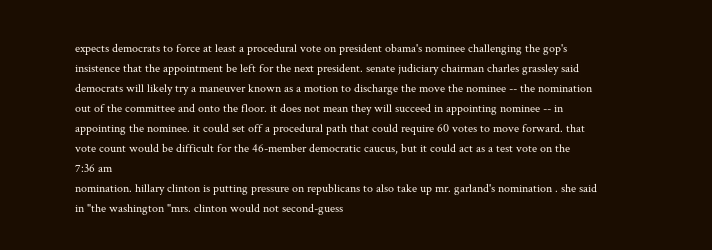expects democrats to force at least a procedural vote on president obama's nominee challenging the gop's insistence that the appointment be left for the next president. senate judiciary chairman charles grassley said democrats will likely try a maneuver known as a motion to discharge the move the nominee -- the nomination out of the committee and onto the floor. it does not mean they will succeed in appointing nominee -- in appointing the nominee. it could set off a procedural path that could require 60 votes to move forward. that vote count would be difficult for the 46-member democratic caucus, but it could act as a test vote on the
7:36 am
nomination. hillary clinton is putting pressure on republicans to also take up mr. garland's nomination . she said in "the washington "mrs. clinton would not second-guess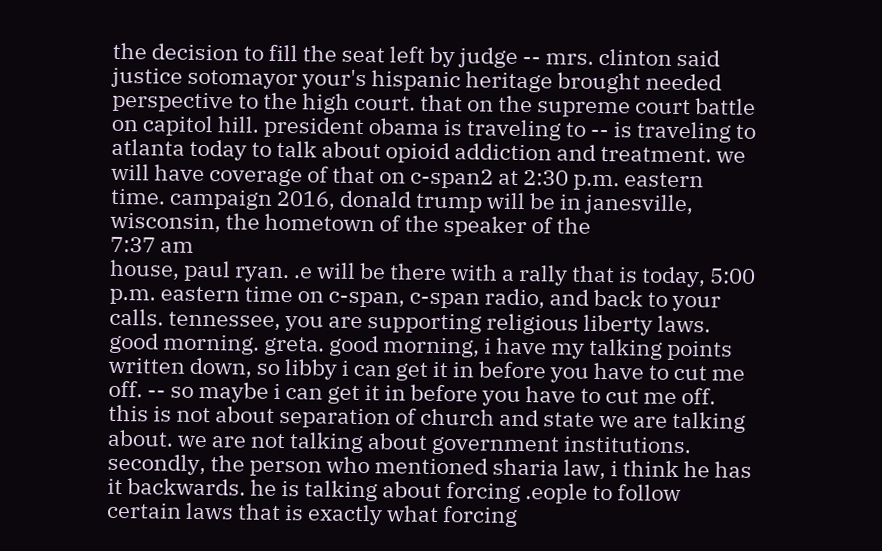the decision to fill the seat left by judge -- mrs. clinton said justice sotomayor your's hispanic heritage brought needed perspective to the high court. that on the supreme court battle on capitol hill. president obama is traveling to -- is traveling to atlanta today to talk about opioid addiction and treatment. we will have coverage of that on c-span2 at 2:30 p.m. eastern time. campaign 2016, donald trump will be in janesville, wisconsin, the hometown of the speaker of the
7:37 am
house, paul ryan. .e will be there with a rally that is today, 5:00 p.m. eastern time on c-span, c-span radio, and back to your calls. tennessee, you are supporting religious liberty laws. good morning. greta. good morning, i have my talking points written down, so libby i can get it in before you have to cut me off. -- so maybe i can get it in before you have to cut me off. this is not about separation of church and state we are talking about. we are not talking about government institutions. secondly, the person who mentioned sharia law, i think he has it backwards. he is talking about forcing .eople to follow certain laws that is exactly what forcing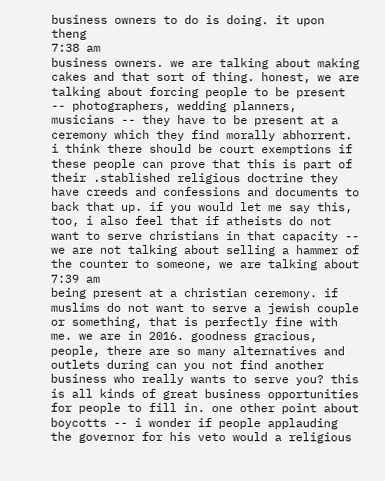business owners to do is doing. it upon theng
7:38 am
business owners. we are talking about making cakes and that sort of thing. honest, we are talking about forcing people to be present -- photographers, wedding planners, musicians -- they have to be present at a ceremony which they find morally abhorrent. i think there should be court exemptions if these people can prove that this is part of their .stablished religious doctrine they have creeds and confessions and documents to back that up. if you would let me say this, too, i also feel that if atheists do not want to serve christians in that capacity -- we are not talking about selling a hammer of the counter to someone, we are talking about
7:39 am
being present at a christian ceremony. if muslims do not want to serve a jewish couple or something, that is perfectly fine with me. we are in 2016. goodness gracious, people, there are so many alternatives and outlets during can you not find another business who really wants to serve you? this is all kinds of great business opportunities for people to fill in. one other point about boycotts -- i wonder if people applauding the governor for his veto would a religious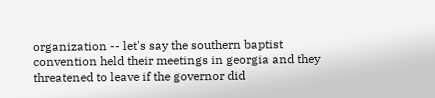organization -- let's say the southern baptist convention held their meetings in georgia and they threatened to leave if the governor did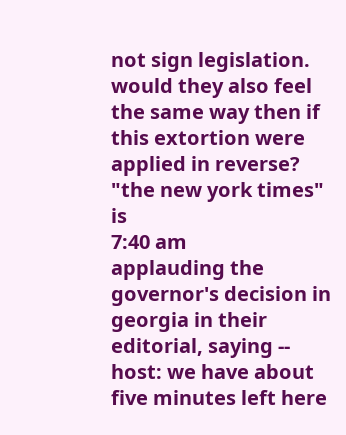not sign legislation. would they also feel the same way then if this extortion were applied in reverse? "the new york times" is
7:40 am
applauding the governor's decision in georgia in their editorial, saying -- host: we have about five minutes left here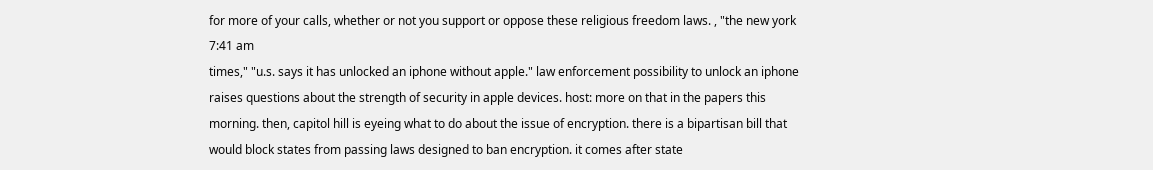for more of your calls, whether or not you support or oppose these religious freedom laws. , "the new york
7:41 am
times," "u.s. says it has unlocked an iphone without apple." law enforcement possibility to unlock an iphone raises questions about the strength of security in apple devices. host: more on that in the papers this morning. then, capitol hill is eyeing what to do about the issue of encryption. there is a bipartisan bill that would block states from passing laws designed to ban encryption. it comes after state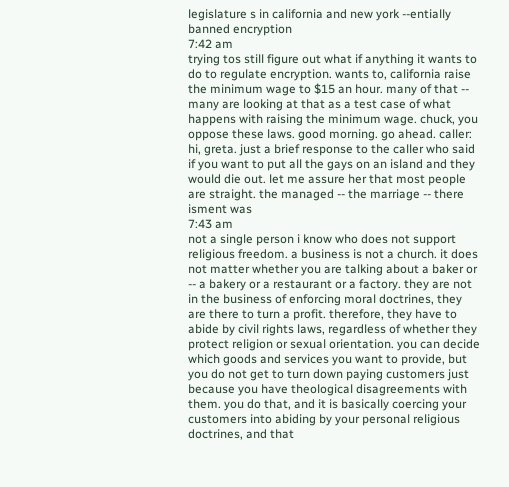legislature s in california and new york --entially banned encryption
7:42 am
trying tos still figure out what if anything it wants to do to regulate encryption. wants to, california raise the minimum wage to $15 an hour. many of that -- many are looking at that as a test case of what happens with raising the minimum wage. chuck, you oppose these laws. good morning. go ahead. caller: hi, greta. just a brief response to the caller who said if you want to put all the gays on an island and they would die out. let me assure her that most people are straight. the managed -- the marriage -- there isment was
7:43 am
not a single person i know who does not support religious freedom. a business is not a church. it does not matter whether you are talking about a baker or -- a bakery or a restaurant or a factory. they are not in the business of enforcing moral doctrines, they are there to turn a profit. therefore, they have to abide by civil rights laws, regardless of whether they protect religion or sexual orientation. you can decide which goods and services you want to provide, but you do not get to turn down paying customers just because you have theological disagreements with them. you do that, and it is basically coercing your customers into abiding by your personal religious doctrines, and that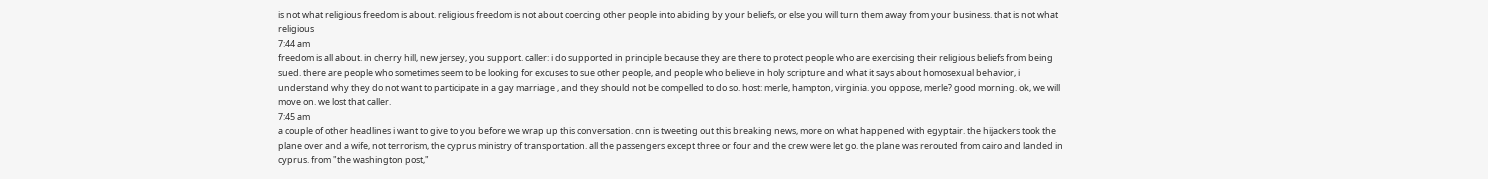is not what religious freedom is about. religious freedom is not about coercing other people into abiding by your beliefs, or else you will turn them away from your business. that is not what religious
7:44 am
freedom is all about. in cherry hill, new jersey, you support. caller: i do supported in principle because they are there to protect people who are exercising their religious beliefs from being sued. there are people who sometimes seem to be looking for excuses to sue other people, and people who believe in holy scripture and what it says about homosexual behavior, i understand why they do not want to participate in a gay marriage , and they should not be compelled to do so. host: merle, hampton, virginia. you oppose, merle? good morning. ok, we will move on. we lost that caller.
7:45 am
a couple of other headlines i want to give to you before we wrap up this conversation. cnn is tweeting out this breaking news, more on what happened with egyptair. the hijackers took the plane over and a wife, not terrorism, the cyprus ministry of transportation. all the passengers except three or four and the crew were let go. the plane was rerouted from cairo and landed in cyprus. from "the washington post,"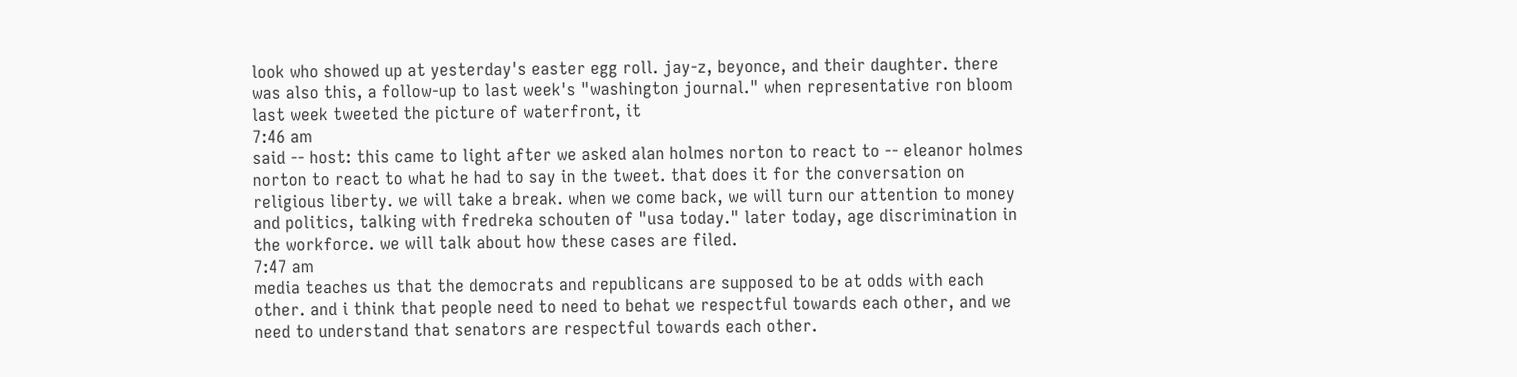look who showed up at yesterday's easter egg roll. jay-z, beyonce, and their daughter. there was also this, a follow-up to last week's "washington journal." when representative ron bloom last week tweeted the picture of waterfront, it
7:46 am
said -- host: this came to light after we asked alan holmes norton to react to -- eleanor holmes norton to react to what he had to say in the tweet. that does it for the conversation on religious liberty. we will take a break. when we come back, we will turn our attention to money and politics, talking with fredreka schouten of "usa today." later today, age discrimination in the workforce. we will talk about how these cases are filed.
7:47 am
media teaches us that the democrats and republicans are supposed to be at odds with each other. and i think that people need to need to behat we respectful towards each other, and we need to understand that senators are respectful towards each other.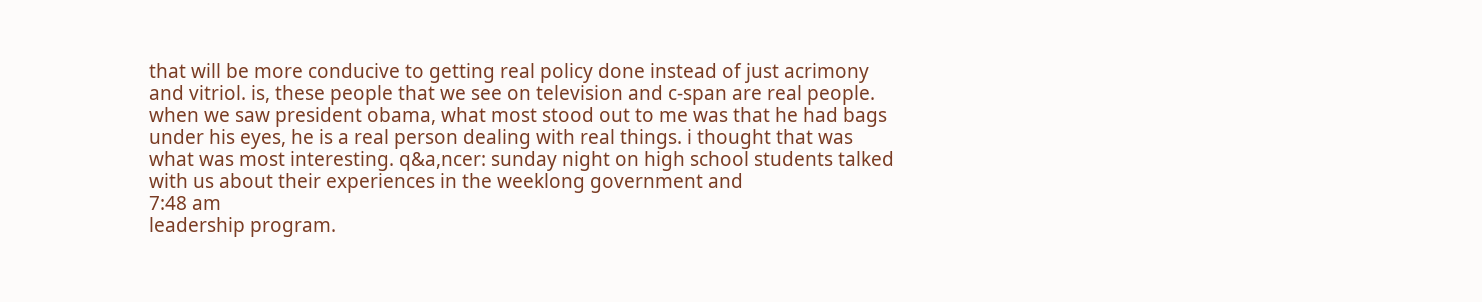that will be more conducive to getting real policy done instead of just acrimony and vitriol. is, these people that we see on television and c-span are real people. when we saw president obama, what most stood out to me was that he had bags under his eyes, he is a real person dealing with real things. i thought that was what was most interesting. q&a,ncer: sunday night on high school students talked with us about their experiences in the weeklong government and
7:48 am
leadership program.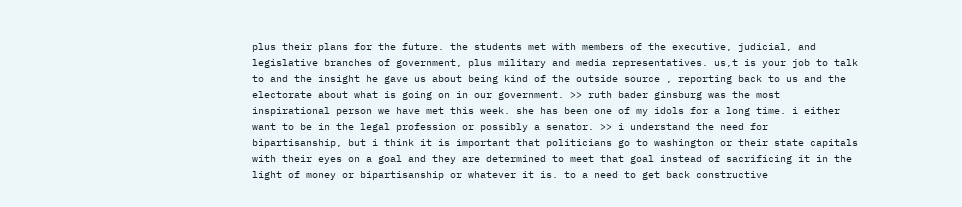plus their plans for the future. the students met with members of the executive, judicial, and legislative branches of government, plus military and media representatives. us,t is your job to talk to and the insight he gave us about being kind of the outside source , reporting back to us and the electorate about what is going on in our government. >> ruth bader ginsburg was the most inspirational person we have met this week. she has been one of my idols for a long time. i either want to be in the legal profession or possibly a senator. >> i understand the need for bipartisanship, but i think it is important that politicians go to washington or their state capitals with their eyes on a goal and they are determined to meet that goal instead of sacrificing it in the light of money or bipartisanship or whatever it is. to a need to get back constructive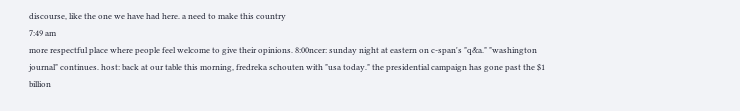discourse, like the one we have had here. a need to make this country
7:49 am
more respectful place where people feel welcome to give their opinions. 8:00ncer: sunday night at eastern on c-span's "q&a." "washington journal" continues. host: back at our table this morning, fredreka schouten with "usa today." the presidential campaign has gone past the $1 billion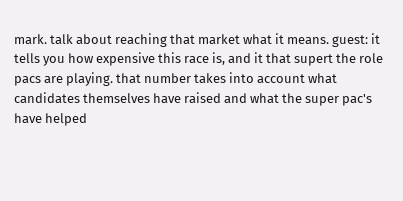mark. talk about reaching that market what it means. guest: it tells you how expensive this race is, and it that supert the role pacs are playing. that number takes into account what candidates themselves have raised and what the super pac's have helped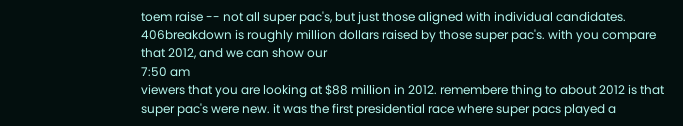toem raise -- not all super pac's, but just those aligned with individual candidates. 406breakdown is roughly million dollars raised by those super pac's. with you compare that 2012, and we can show our
7:50 am
viewers that you are looking at $88 million in 2012. remembere thing to about 2012 is that super pac's were new. it was the first presidential race where super pacs played a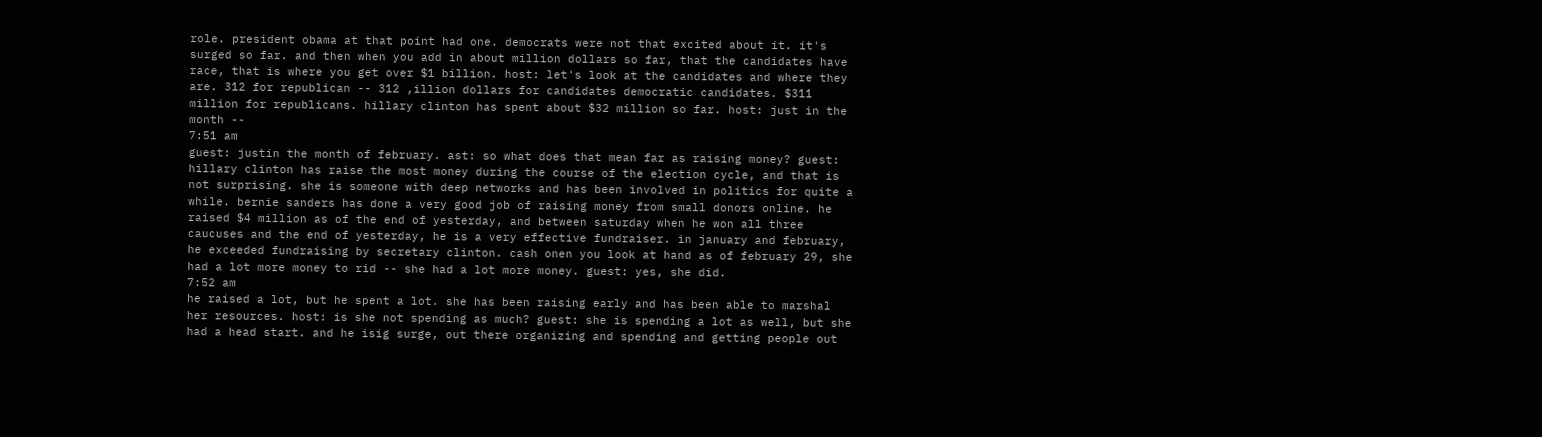role. president obama at that point had one. democrats were not that excited about it. it's surged so far. and then when you add in about million dollars so far, that the candidates have race, that is where you get over $1 billion. host: let's look at the candidates and where they are. 312 for republican -- 312 ,illion dollars for candidates democratic candidates. $311 million for republicans. hillary clinton has spent about $32 million so far. host: just in the month --
7:51 am
guest: justin the month of february. ast: so what does that mean far as raising money? guest: hillary clinton has raise the most money during the course of the election cycle, and that is not surprising. she is someone with deep networks and has been involved in politics for quite a while. bernie sanders has done a very good job of raising money from small donors online. he raised $4 million as of the end of yesterday, and between saturday when he won all three caucuses and the end of yesterday, he is a very effective fundraiser. in january and february, he exceeded fundraising by secretary clinton. cash onen you look at hand as of february 29, she had a lot more money to rid -- she had a lot more money. guest: yes, she did.
7:52 am
he raised a lot, but he spent a lot. she has been raising early and has been able to marshal her resources. host: is she not spending as much? guest: she is spending a lot as well, but she had a head start. and he isig surge, out there organizing and spending and getting people out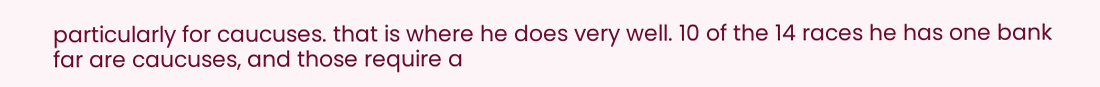particularly for caucuses. that is where he does very well. 10 of the 14 races he has one bank far are caucuses, and those require a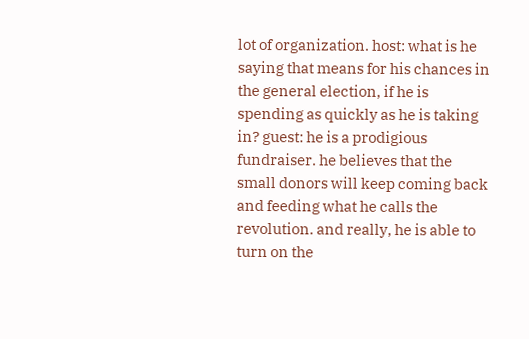lot of organization. host: what is he saying that means for his chances in the general election, if he is spending as quickly as he is taking in? guest: he is a prodigious fundraiser. he believes that the small donors will keep coming back and feeding what he calls the revolution. and really, he is able to turn on the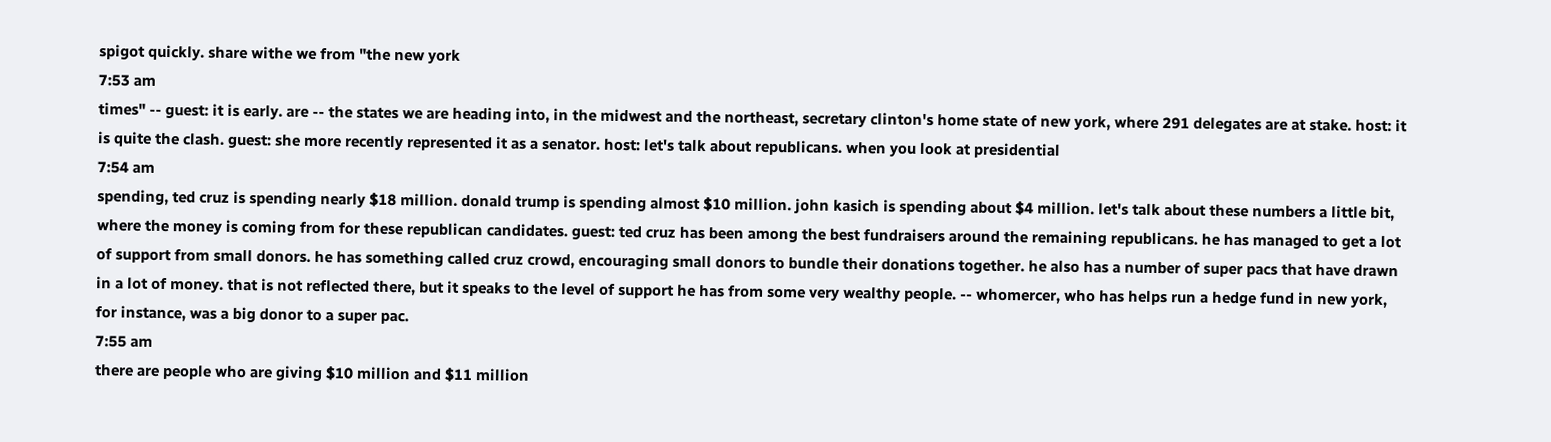spigot quickly. share withe we from "the new york
7:53 am
times" -- guest: it is early. are -- the states we are heading into, in the midwest and the northeast, secretary clinton's home state of new york, where 291 delegates are at stake. host: it is quite the clash. guest: she more recently represented it as a senator. host: let's talk about republicans. when you look at presidential
7:54 am
spending, ted cruz is spending nearly $18 million. donald trump is spending almost $10 million. john kasich is spending about $4 million. let's talk about these numbers a little bit, where the money is coming from for these republican candidates. guest: ted cruz has been among the best fundraisers around the remaining republicans. he has managed to get a lot of support from small donors. he has something called cruz crowd, encouraging small donors to bundle their donations together. he also has a number of super pacs that have drawn in a lot of money. that is not reflected there, but it speaks to the level of support he has from some very wealthy people. -- whomercer, who has helps run a hedge fund in new york, for instance, was a big donor to a super pac.
7:55 am
there are people who are giving $10 million and $11 million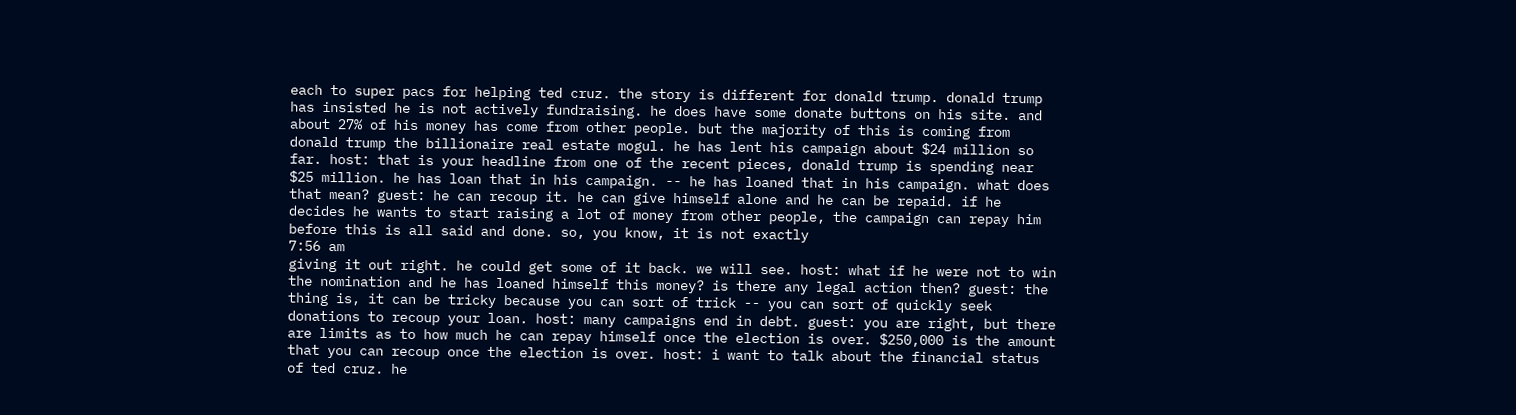each to super pacs for helping ted cruz. the story is different for donald trump. donald trump has insisted he is not actively fundraising. he does have some donate buttons on his site. and about 27% of his money has come from other people. but the majority of this is coming from donald trump the billionaire real estate mogul. he has lent his campaign about $24 million so far. host: that is your headline from one of the recent pieces, donald trump is spending near $25 million. he has loan that in his campaign. -- he has loaned that in his campaign. what does that mean? guest: he can recoup it. he can give himself alone and he can be repaid. if he decides he wants to start raising a lot of money from other people, the campaign can repay him before this is all said and done. so, you know, it is not exactly
7:56 am
giving it out right. he could get some of it back. we will see. host: what if he were not to win the nomination and he has loaned himself this money? is there any legal action then? guest: the thing is, it can be tricky because you can sort of trick -- you can sort of quickly seek donations to recoup your loan. host: many campaigns end in debt. guest: you are right, but there are limits as to how much he can repay himself once the election is over. $250,000 is the amount that you can recoup once the election is over. host: i want to talk about the financial status of ted cruz. he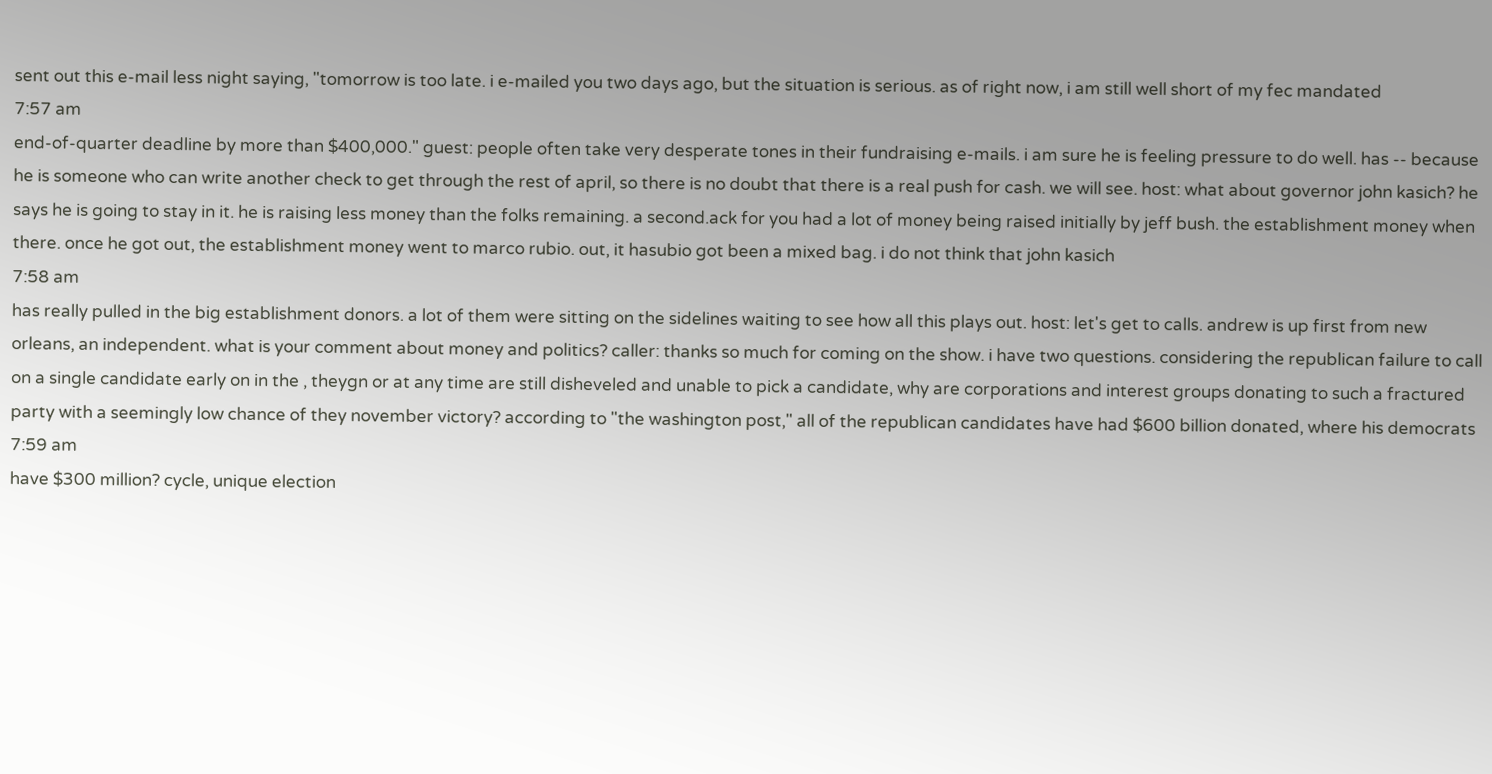sent out this e-mail less night saying, "tomorrow is too late. i e-mailed you two days ago, but the situation is serious. as of right now, i am still well short of my fec mandated
7:57 am
end-of-quarter deadline by more than $400,000." guest: people often take very desperate tones in their fundraising e-mails. i am sure he is feeling pressure to do well. has -- because he is someone who can write another check to get through the rest of april, so there is no doubt that there is a real push for cash. we will see. host: what about governor john kasich? he says he is going to stay in it. he is raising less money than the folks remaining. a second.ack for you had a lot of money being raised initially by jeff bush. the establishment money when there. once he got out, the establishment money went to marco rubio. out, it hasubio got been a mixed bag. i do not think that john kasich
7:58 am
has really pulled in the big establishment donors. a lot of them were sitting on the sidelines waiting to see how all this plays out. host: let's get to calls. andrew is up first from new orleans, an independent. what is your comment about money and politics? caller: thanks so much for coming on the show. i have two questions. considering the republican failure to call on a single candidate early on in the , theygn or at any time are still disheveled and unable to pick a candidate, why are corporations and interest groups donating to such a fractured party with a seemingly low chance of they november victory? according to "the washington post," all of the republican candidates have had $600 billion donated, where his democrats
7:59 am
have $300 million? cycle, unique election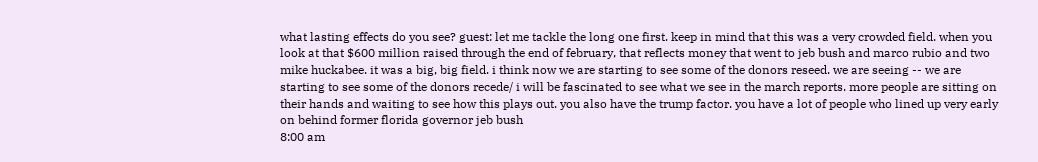what lasting effects do you see? guest: let me tackle the long one first. keep in mind that this was a very crowded field. when you look at that $600 million raised through the end of february, that reflects money that went to jeb bush and marco rubio and two mike huckabee. it was a big, big field. i think now we are starting to see some of the donors reseed. we are seeing -- we are starting to see some of the donors recede/ i will be fascinated to see what we see in the march reports. more people are sitting on their hands and waiting to see how this plays out. you also have the trump factor. you have a lot of people who lined up very early on behind former florida governor jeb bush
8:00 am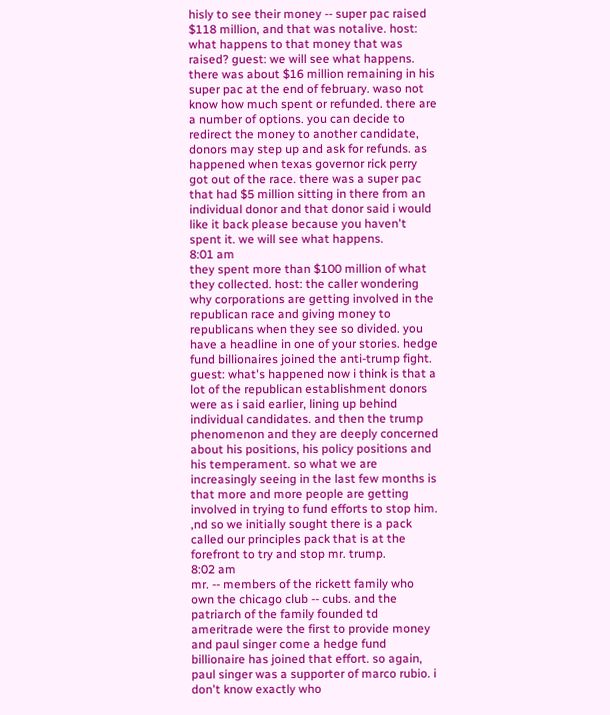hisly to see their money -- super pac raised $118 million, and that was notalive. host: what happens to that money that was raised? guest: we will see what happens. there was about $16 million remaining in his super pac at the end of february. waso not know how much spent or refunded. there are a number of options. you can decide to redirect the money to another candidate, donors may step up and ask for refunds. as happened when texas governor rick perry got out of the race. there was a super pac that had $5 million sitting in there from an individual donor and that donor said i would like it back please because you haven't spent it. we will see what happens.
8:01 am
they spent more than $100 million of what they collected. host: the caller wondering why corporations are getting involved in the republican race and giving money to republicans when they see so divided. you have a headline in one of your stories. hedge fund billionaires joined the anti-trump fight. guest: what's happened now i think is that a lot of the republican establishment donors were as i said earlier, lining up behind individual candidates. and then the trump phenomenon and they are deeply concerned about his positions, his policy positions and his temperament. so what we are increasingly seeing in the last few months is that more and more people are getting involved in trying to fund efforts to stop him. ,nd so we initially sought there is a pack called our principles pack that is at the forefront to try and stop mr. trump.
8:02 am
mr. -- members of the rickett family who own the chicago club -- cubs. and the patriarch of the family founded td ameritrade were the first to provide money and paul singer come a hedge fund billionaire has joined that effort. so again, paul singer was a supporter of marco rubio. i don't know exactly who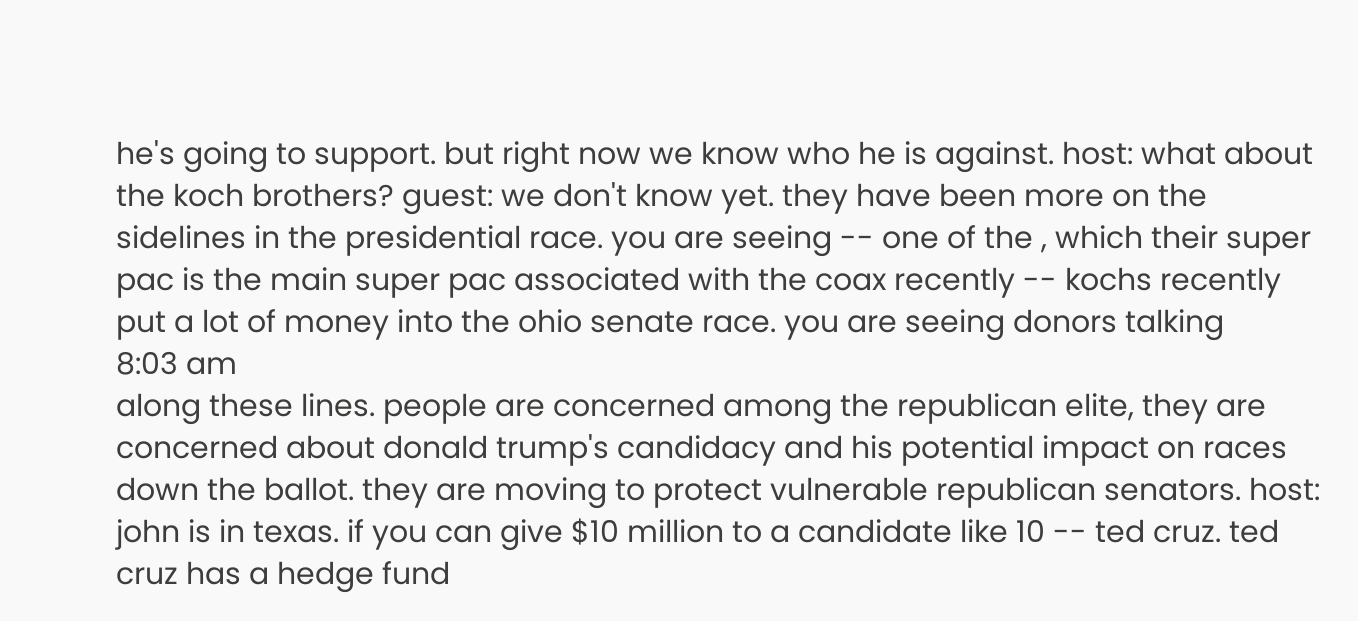he's going to support. but right now we know who he is against. host: what about the koch brothers? guest: we don't know yet. they have been more on the sidelines in the presidential race. you are seeing -- one of the , which their super pac is the main super pac associated with the coax recently -- kochs recently put a lot of money into the ohio senate race. you are seeing donors talking
8:03 am
along these lines. people are concerned among the republican elite, they are concerned about donald trump's candidacy and his potential impact on races down the ballot. they are moving to protect vulnerable republican senators. host: john is in texas. if you can give $10 million to a candidate like 10 -- ted cruz. ted cruz has a hedge fund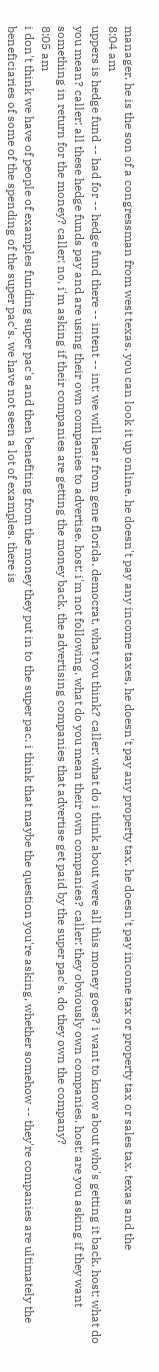manager. he is the son of a congressman from west texas. you can look it up online. he doesn't pay any income taxes, he doesn't pay any property tax. he doesn't pay income tax or property tax or sales tax. texas and the
8:04 am
uppers is hedge fund -- had for -- hedge fund there -- intent -- int: we will hear from gene florida. democrat, what you think? caller: what do i think about were all this money goes? i want to know about who's getting it back. host: what do you mean? caller: all these hedge funds pay and are using their own companies to advertise. host: i'm not following. what do you mean their own companies? caller: they obviously own companies. host: are you asking if they want something in return for the money? caller: no, i'm asking if their companies are getting the money back. the advertising companies that advertise get paid by the super pac's. do they own the company?
8:05 am
i don't think we have of people of examples funding super pac's and then benefiting from the money they put in to the super pac. i think that maybe the question you're asking, whether somehow -- they're companies are ultimately the beneficiaries of some of the spending of the super pac's. we have not seen a lot of examples. there is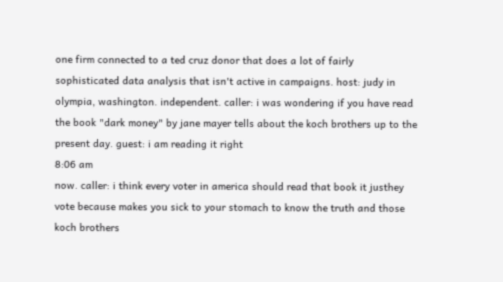one firm connected to a ted cruz donor that does a lot of fairly sophisticated data analysis that isn't active in campaigns. host: judy in olympia, washington. independent. caller: i was wondering if you have read the book "dark money" by jane mayer tells about the koch brothers up to the present day. guest: i am reading it right
8:06 am
now. caller: i think every voter in america should read that book it justhey vote because makes you sick to your stomach to know the truth and those koch brothers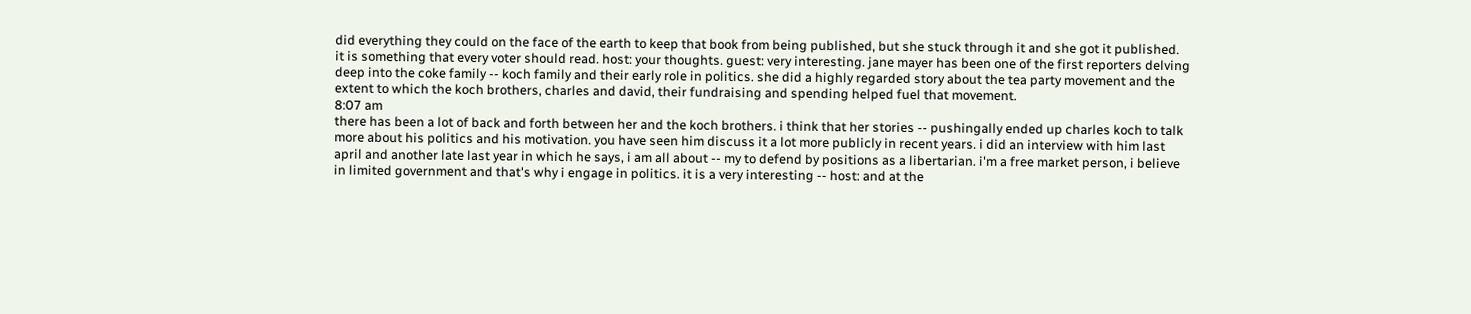did everything they could on the face of the earth to keep that book from being published, but she stuck through it and she got it published. it is something that every voter should read. host: your thoughts. guest: very interesting. jane mayer has been one of the first reporters delving deep into the coke family -- koch family and their early role in politics. she did a highly regarded story about the tea party movement and the extent to which the koch brothers, charles and david, their fundraising and spending helped fuel that movement.
8:07 am
there has been a lot of back and forth between her and the koch brothers. i think that her stories -- pushingally ended up charles koch to talk more about his politics and his motivation. you have seen him discuss it a lot more publicly in recent years. i did an interview with him last april and another late last year in which he says, i am all about -- my to defend by positions as a libertarian. i'm a free market person, i believe in limited government and that's why i engage in politics. it is a very interesting -- host: and at the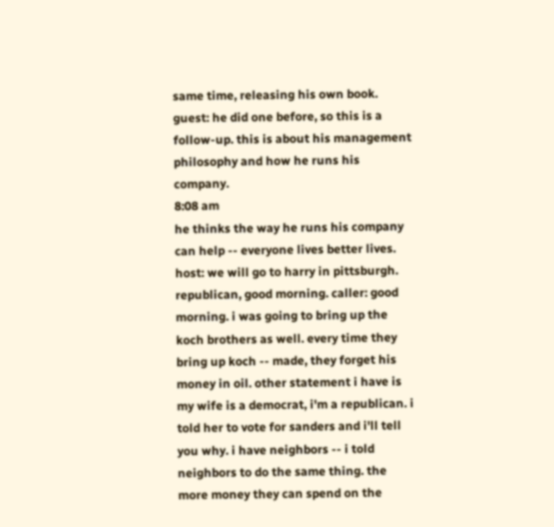same time, releasing his own book. guest: he did one before, so this is a follow-up. this is about his management philosophy and how he runs his company.
8:08 am
he thinks the way he runs his company can help -- everyone lives better lives. host: we will go to harry in pittsburgh. republican, good morning. caller: good morning. i was going to bring up the koch brothers as well. every time they bring up koch -- made, they forget his money in oil. other statement i have is my wife is a democrat, i'm a republican. i told her to vote for sanders and i'll tell you why. i have neighbors -- i told neighbors to do the same thing. the more money they can spend on the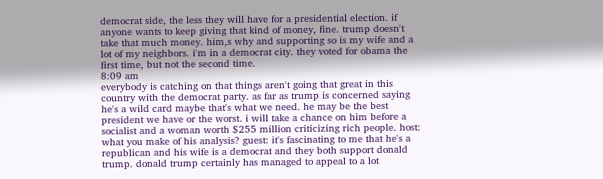democrat side, the less they will have for a presidential election. if anyone wants to keep giving that kind of money, fine. trump doesn't take that much money. him,s why and supporting so is my wife and a lot of my neighbors. i'm in a democrat city. they voted for obama the first time, but not the second time.
8:09 am
everybody is catching on that things aren't going that great in this country with the democrat party. as far as trump is concerned saying he's a wild card maybe that's what we need. he may be the best president we have or the worst. i will take a chance on him before a socialist and a woman worth $255 million criticizing rich people. host: what you make of his analysis? guest: it's fascinating to me that he's a republican and his wife is a democrat and they both support donald trump. donald trump certainly has managed to appeal to a lot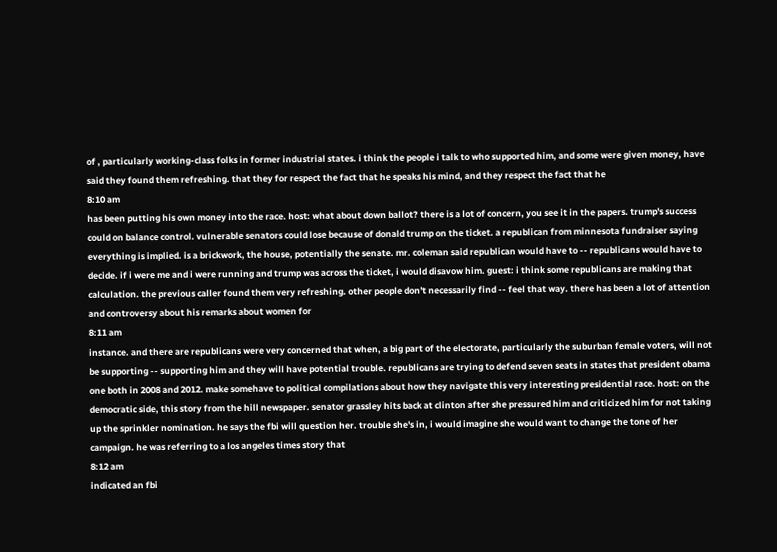of , particularly working-class folks in former industrial states. i think the people i talk to who supported him, and some were given money, have said they found them refreshing. that they for respect the fact that he speaks his mind, and they respect the fact that he
8:10 am
has been putting his own money into the race. host: what about down ballot? there is a lot of concern, you see it in the papers. trump's success could on balance control. vulnerable senators could lose because of donald trump on the ticket. a republican from minnesota fundraiser saying everything is implied. is a brickwork, the house, potentially the senate. mr. coleman said republican would have to -- republicans would have to decide. if i were me and i were running and trump was across the ticket, i would disavow him. guest: i think some republicans are making that calculation. the previous caller found them very refreshing. other people don't necessarily find -- feel that way. there has been a lot of attention and controversy about his remarks about women for
8:11 am
instance. and there are republicans were very concerned that when, a big part of the electorate, particularly the suburban female voters, will not be supporting -- supporting him and they will have potential trouble. republicans are trying to defend seven seats in states that president obama one both in 2008 and 2012. make somehave to political compilations about how they navigate this very interesting presidential race. host: on the democratic side, this story from the hill newspaper. senator grassley hits back at clinton after she pressured him and criticized him for not taking up the sprinkler nomination. he says the fbi will question her. trouble she's in, i would imagine she would want to change the tone of her campaign. he was referring to a los angeles times story that
8:12 am
indicated an fbi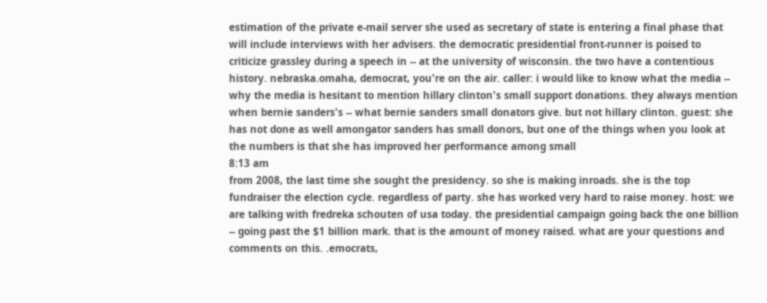estimation of the private e-mail server she used as secretary of state is entering a final phase that will include interviews with her advisers. the democratic presidential front-runner is poised to criticize grassley during a speech in -- at the university of wisconsin. the two have a contentious history. nebraska.omaha, democrat, you're on the air. caller: i would like to know what the media -- why the media is hesitant to mention hillary clinton's small support donations. they always mention when bernie sanders's -- what bernie sanders small donators give. but not hillary clinton. guest: she has not done as well amongator sanders has small donors, but one of the things when you look at the numbers is that she has improved her performance among small
8:13 am
from 2008, the last time she sought the presidency. so she is making inroads. she is the top fundraiser the election cycle. regardless of party. she has worked very hard to raise money. host: we are talking with fredreka schouten of usa today. the presidential campaign going back the one billion -- going past the $1 billion mark. that is the amount of money raised. what are your questions and comments on this. .emocrats,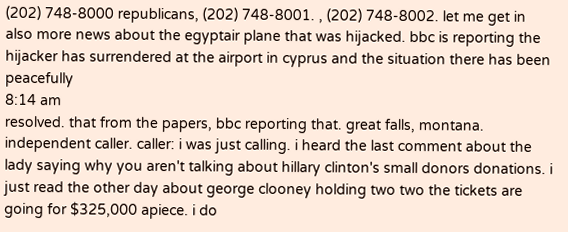(202) 748-8000 republicans, (202) 748-8001. , (202) 748-8002. let me get in also more news about the egyptair plane that was hijacked. bbc is reporting the hijacker has surrendered at the airport in cyprus and the situation there has been peacefully
8:14 am
resolved. that from the papers, bbc reporting that. great falls, montana. independent caller. caller: i was just calling. i heard the last comment about the lady saying why you aren't talking about hillary clinton's small donors donations. i just read the other day about george clooney holding two two the tickets are going for $325,000 apiece. i do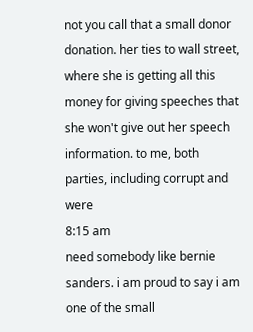not you call that a small donor donation. her ties to wall street, where she is getting all this money for giving speeches that she won't give out her speech information. to me, both parties, including corrupt and were
8:15 am
need somebody like bernie sanders. i am proud to say i am one of the small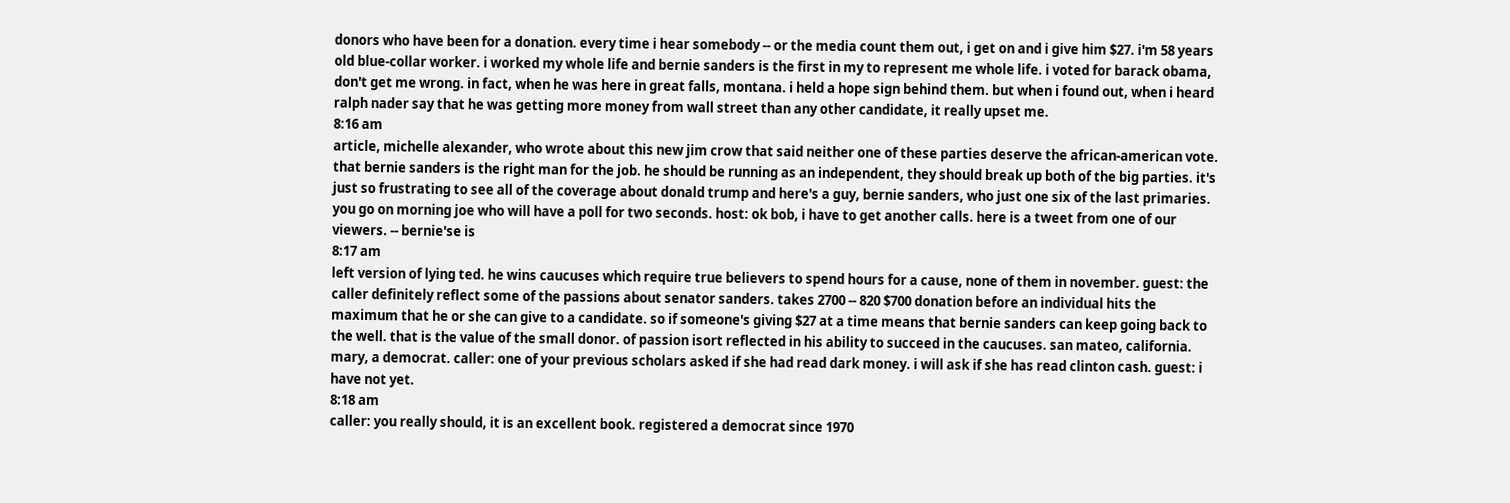donors who have been for a donation. every time i hear somebody -- or the media count them out, i get on and i give him $27. i'm 58 years old blue-collar worker. i worked my whole life and bernie sanders is the first in my to represent me whole life. i voted for barack obama, don't get me wrong. in fact, when he was here in great falls, montana. i held a hope sign behind them. but when i found out, when i heard ralph nader say that he was getting more money from wall street than any other candidate, it really upset me.
8:16 am
article, michelle alexander, who wrote about this new jim crow that said neither one of these parties deserve the african-american vote. that bernie sanders is the right man for the job. he should be running as an independent, they should break up both of the big parties. it's just so frustrating to see all of the coverage about donald trump and here's a guy, bernie sanders, who just one six of the last primaries. you go on morning joe who will have a poll for two seconds. host: ok bob, i have to get another calls. here is a tweet from one of our viewers. -- bernie'se is
8:17 am
left version of lying ted. he wins caucuses which require true believers to spend hours for a cause, none of them in november. guest: the caller definitely reflect some of the passions about senator sanders. takes 2700 -- 820 $700 donation before an individual hits the maximum that he or she can give to a candidate. so if someone's giving $27 at a time means that bernie sanders can keep going back to the well. that is the value of the small donor. of passion isort reflected in his ability to succeed in the caucuses. san mateo, california. mary, a democrat. caller: one of your previous scholars asked if she had read dark money. i will ask if she has read clinton cash. guest: i have not yet.
8:18 am
caller: you really should, it is an excellent book. registered a democrat since 1970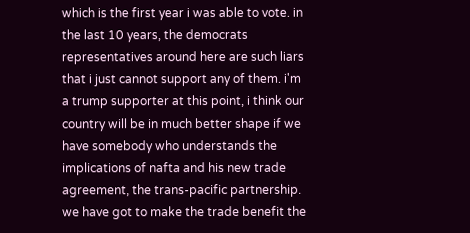which is the first year i was able to vote. in the last 10 years, the democrats representatives around here are such liars that i just cannot support any of them. i'm a trump supporter at this point, i think our country will be in much better shape if we have somebody who understands the implications of nafta and his new trade agreement, the trans-pacific partnership. we have got to make the trade benefit the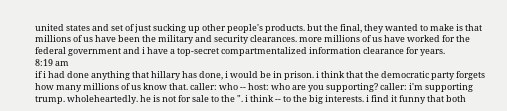united states and set of just sucking up other people's products. but the final, they wanted to make is that millions of us have been the military and security clearances. more millions of us have worked for the federal government and i have a top-secret compartmentalized information clearance for years.
8:19 am
if i had done anything that hillary has done, i would be in prison. i think that the democratic party forgets how many millions of us know that. caller: who -- host: who are you supporting? caller: i'm supporting trump. wholeheartedly. he is not for sale to the ". i think -- to the big interests. i find it funny that both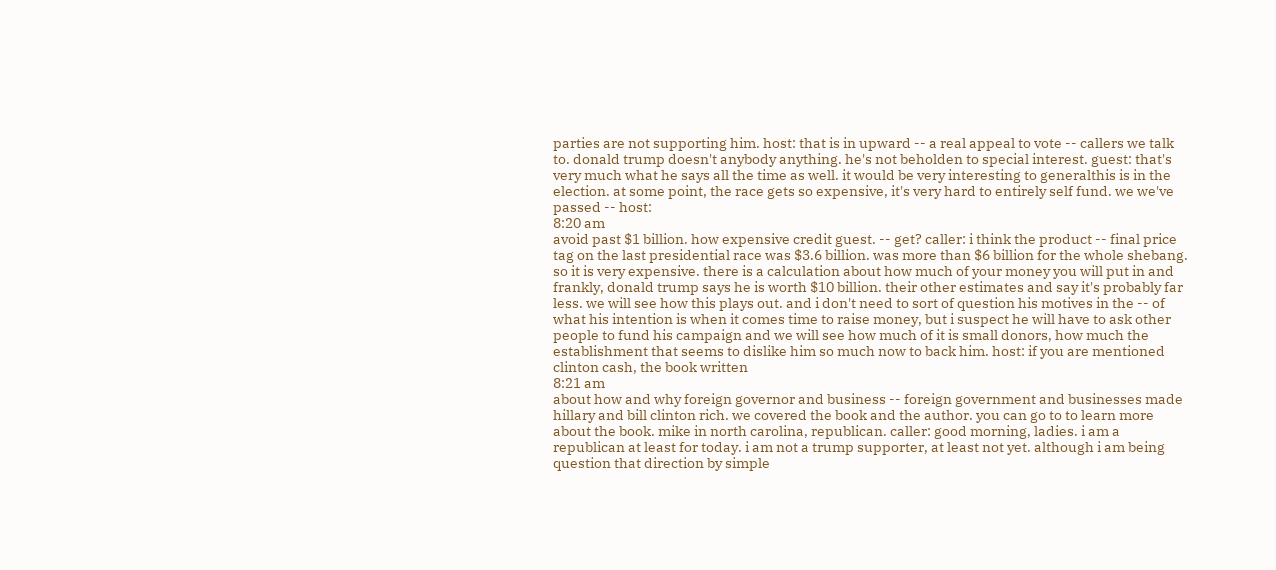parties are not supporting him. host: that is in upward -- a real appeal to vote -- callers we talk to. donald trump doesn't anybody anything. he's not beholden to special interest. guest: that's very much what he says all the time as well. it would be very interesting to generalthis is in the election. at some point, the race gets so expensive, it's very hard to entirely self fund. we we've passed -- host:
8:20 am
avoid past $1 billion. how expensive credit guest. -- get? caller: i think the product -- final price tag on the last presidential race was $3.6 billion. was more than $6 billion for the whole shebang. so it is very expensive. there is a calculation about how much of your money you will put in and frankly, donald trump says he is worth $10 billion. their other estimates and say it's probably far less. we will see how this plays out. and i don't need to sort of question his motives in the -- of what his intention is when it comes time to raise money, but i suspect he will have to ask other people to fund his campaign and we will see how much of it is small donors, how much the establishment that seems to dislike him so much now to back him. host: if you are mentioned clinton cash, the book written
8:21 am
about how and why foreign governor and business -- foreign government and businesses made hillary and bill clinton rich. we covered the book and the author. you can go to to learn more about the book. mike in north carolina, republican. caller: good morning, ladies. i am a republican at least for today. i am not a trump supporter, at least not yet. although i am being question that direction by simple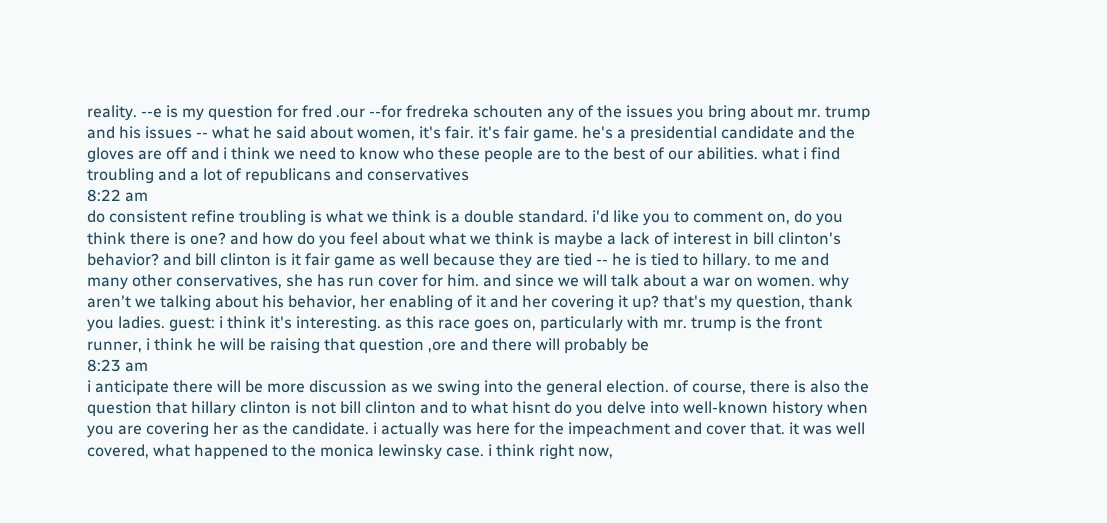reality. --e is my question for fred .our --for fredreka schouten any of the issues you bring about mr. trump and his issues -- what he said about women, it's fair. it's fair game. he's a presidential candidate and the gloves are off and i think we need to know who these people are to the best of our abilities. what i find troubling and a lot of republicans and conservatives
8:22 am
do consistent refine troubling is what we think is a double standard. i'd like you to comment on, do you think there is one? and how do you feel about what we think is maybe a lack of interest in bill clinton's behavior? and bill clinton is it fair game as well because they are tied -- he is tied to hillary. to me and many other conservatives, she has run cover for him. and since we will talk about a war on women. why aren't we talking about his behavior, her enabling of it and her covering it up? that's my question, thank you ladies. guest: i think it's interesting. as this race goes on, particularly with mr. trump is the front runner, i think he will be raising that question ,ore and there will probably be
8:23 am
i anticipate there will be more discussion as we swing into the general election. of course, there is also the question that hillary clinton is not bill clinton and to what hisnt do you delve into well-known history when you are covering her as the candidate. i actually was here for the impeachment and cover that. it was well covered, what happened to the monica lewinsky case. i think right now,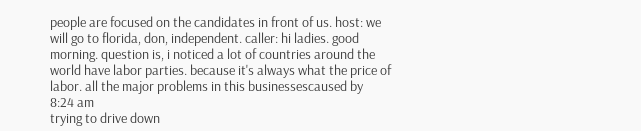people are focused on the candidates in front of us. host: we will go to florida, don, independent. caller: hi ladies. good morning. question is, i noticed a lot of countries around the world have labor parties. because it's always what the price of labor. all the major problems in this businessescaused by
8:24 am
trying to drive down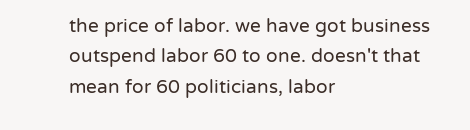the price of labor. we have got business outspend labor 60 to one. doesn't that mean for 60 politicians, labor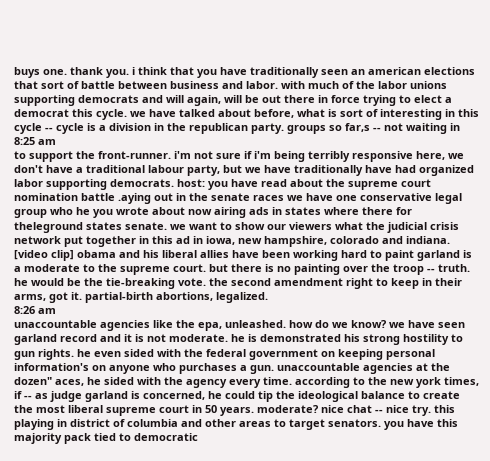buys one. thank you. i think that you have traditionally seen an american elections that sort of battle between business and labor. with much of the labor unions supporting democrats and will again, will be out there in force trying to elect a democrat this cycle. we have talked about before, what is sort of interesting in this cycle -- cycle is a division in the republican party. groups so far,s -- not waiting in
8:25 am
to support the front-runner. i'm not sure if i'm being terribly responsive here, we don't have a traditional labour party, but we have traditionally have had organized labor supporting democrats. host: you have read about the supreme court nomination battle .aying out in the senate races we have one conservative legal group who he you wrote about now airing ads in states where there for theleground states senate. we want to show our viewers what the judicial crisis network put together in this ad in iowa, new hampshire, colorado and indiana. [video clip] obama and his liberal allies have been working hard to paint garland is a moderate to the supreme court. but there is no painting over the troop -- truth. he would be the tie-breaking vote. the second amendment right to keep in their arms, got it. partial-birth abortions, legalized.
8:26 am
unaccountable agencies like the epa, unleashed. how do we know? we have seen garland record and it is not moderate. he is demonstrated his strong hostility to gun rights. he even sided with the federal government on keeping personal information's on anyone who purchases a gun. unaccountable agencies at the dozen" aces, he sided with the agency every time. according to the new york times, if -- as judge garland is concerned, he could tip the ideological balance to create the most liberal supreme court in 50 years. moderate? nice chat -- nice try. this playing in district of columbia and other areas to target senators. you have this majority pack tied to democratic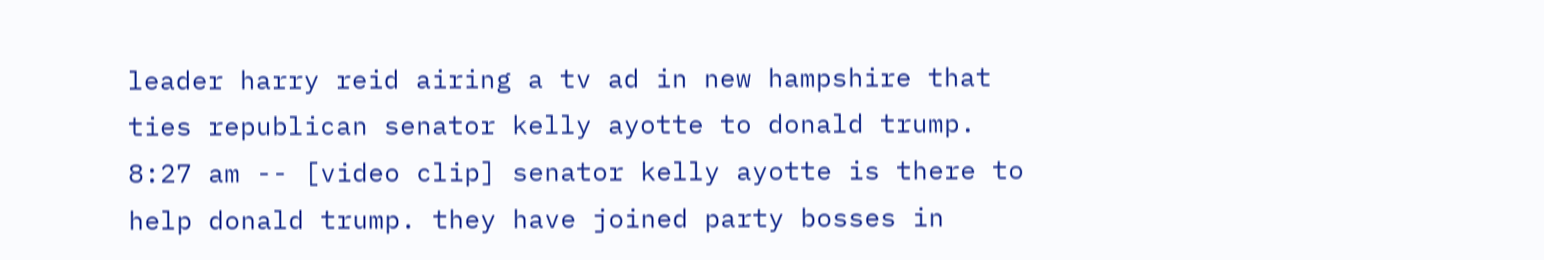leader harry reid airing a tv ad in new hampshire that ties republican senator kelly ayotte to donald trump.
8:27 am -- [video clip] senator kelly ayotte is there to help donald trump. they have joined party bosses in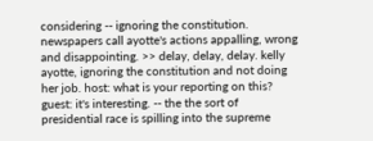considering -- ignoring the constitution. newspapers call ayotte's actions appalling, wrong and disappointing. >> delay, delay, delay. kelly ayotte, ignoring the constitution and not doing her job. host: what is your reporting on this? guest: it's interesting. -- the the sort of presidential race is spilling into the supreme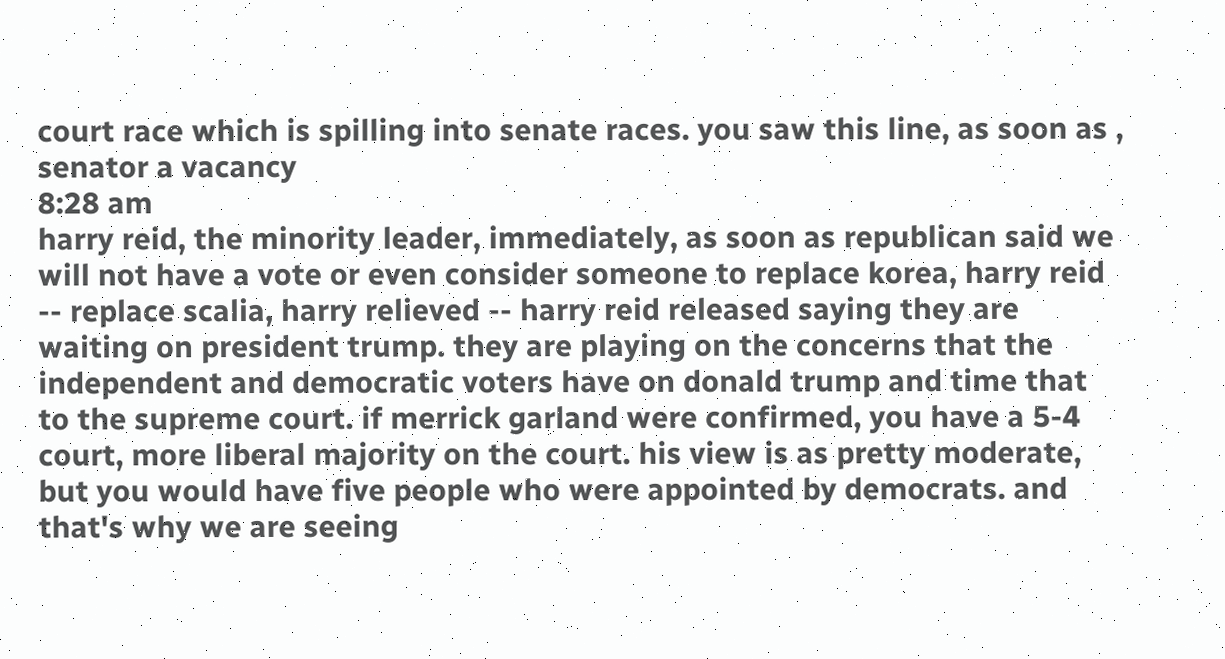court race which is spilling into senate races. you saw this line, as soon as , senator a vacancy
8:28 am
harry reid, the minority leader, immediately, as soon as republican said we will not have a vote or even consider someone to replace korea, harry reid -- replace scalia, harry relieved -- harry reid released saying they are waiting on president trump. they are playing on the concerns that the independent and democratic voters have on donald trump and time that to the supreme court. if merrick garland were confirmed, you have a 5-4 court, more liberal majority on the court. his view is as pretty moderate, but you would have five people who were appointed by democrats. and that's why we are seeing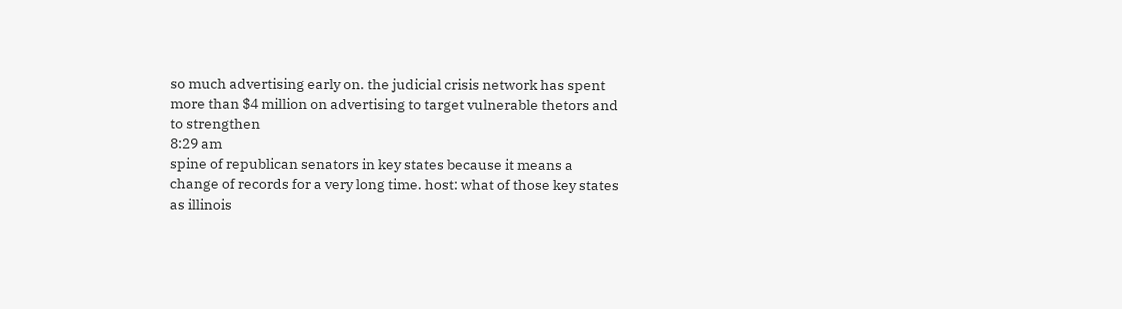so much advertising early on. the judicial crisis network has spent more than $4 million on advertising to target vulnerable thetors and to strengthen
8:29 am
spine of republican senators in key states because it means a change of records for a very long time. host: what of those key states as illinois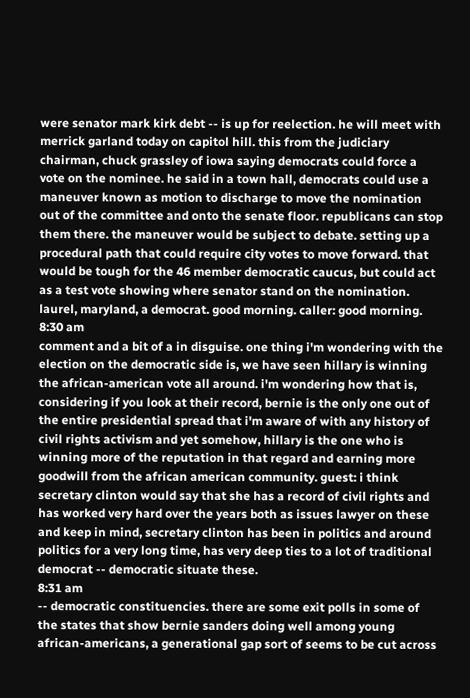were senator mark kirk debt -- is up for reelection. he will meet with merrick garland today on capitol hill. this from the judiciary chairman, chuck grassley of iowa saying democrats could force a vote on the nominee. he said in a town hall, democrats could use a maneuver known as motion to discharge to move the nomination out of the committee and onto the senate floor. republicans can stop them there. the maneuver would be subject to debate. setting up a procedural path that could require city votes to move forward. that would be tough for the 46 member democratic caucus, but could act as a test vote showing where senator stand on the nomination. laurel, maryland, a democrat. good morning. caller: good morning.
8:30 am
comment and a bit of a in disguise. one thing i'm wondering with the election on the democratic side is, we have seen hillary is winning the african-american vote all around. i'm wondering how that is, considering if you look at their record, bernie is the only one out of the entire presidential spread that i'm aware of with any history of civil rights activism and yet somehow, hillary is the one who is winning more of the reputation in that regard and earning more goodwill from the african american community. guest: i think secretary clinton would say that she has a record of civil rights and has worked very hard over the years both as issues lawyer on these and keep in mind, secretary clinton has been in politics and around politics for a very long time, has very deep ties to a lot of traditional democrat -- democratic situate these.
8:31 am
-- democratic constituencies. there are some exit polls in some of the states that show bernie sanders doing well among young african-americans, a generational gap sort of seems to be cut across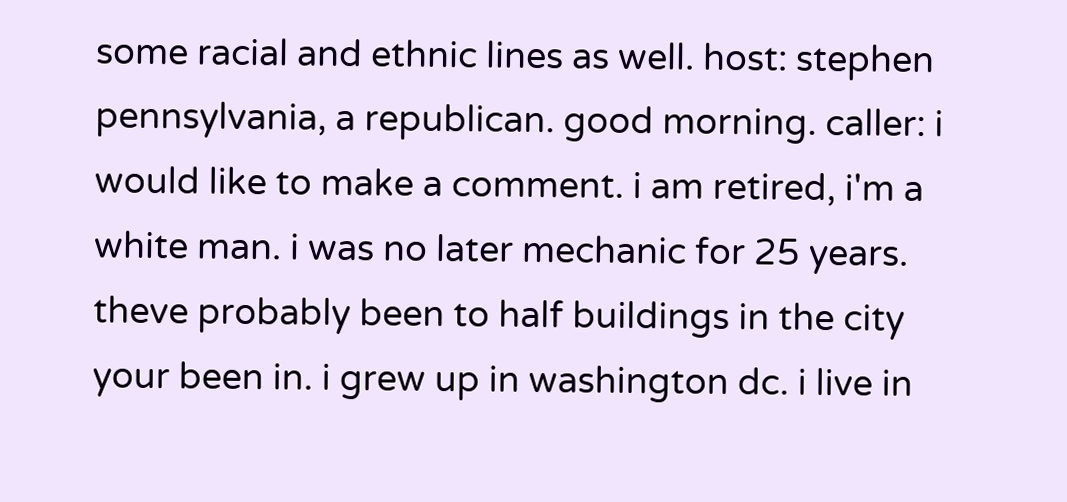some racial and ethnic lines as well. host: stephen pennsylvania, a republican. good morning. caller: i would like to make a comment. i am retired, i'm a white man. i was no later mechanic for 25 years. theve probably been to half buildings in the city your been in. i grew up in washington dc. i live in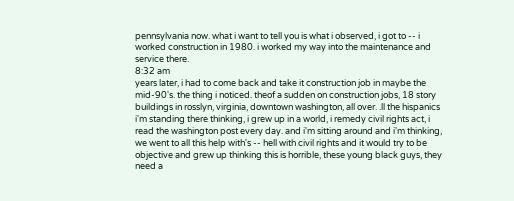pennsylvania now. what i want to tell you is what i observed, i got to -- i worked construction in 1980. i worked my way into the maintenance and service there.
8:32 am
years later, i had to come back and take it construction job in maybe the mid-90's. the thing i noticed. theof a sudden on construction jobs, 18 story buildings in rosslyn, virginia, downtown washington, all over. .ll the hispanics i'm standing there thinking, i grew up in a world, i remedy civil rights act, i read the washington post every day. and i'm sitting around and i'm thinking, we went to all this help with's -- hell with civil rights and it would try to be objective and grew up thinking this is horrible, these young black guys, they need a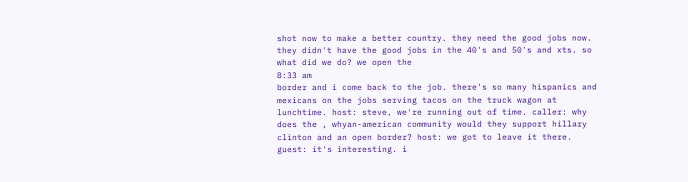shot now to make a better country. they need the good jobs now. they didn't have the good jobs in the 40's and 50's and xts. so what did we do? we open the
8:33 am
border and i come back to the job. there's so many hispanics and mexicans on the jobs serving tacos on the truck wagon at lunchtime. host: steve, we're running out of time. caller: why does the , whyan-american community would they support hillary clinton and an open border? host: we got to leave it there. guest: it's interesting. i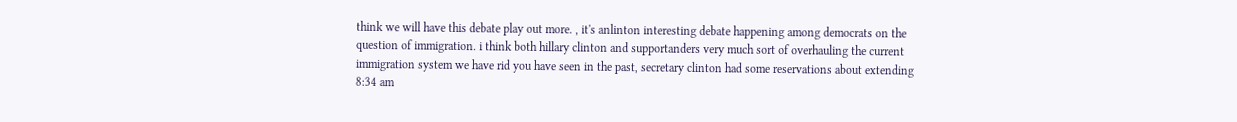think we will have this debate play out more. , it's anlinton interesting debate happening among democrats on the question of immigration. i think both hillary clinton and supportanders very much sort of overhauling the current immigration system we have rid you have seen in the past, secretary clinton had some reservations about extending
8:34 am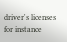driver's licenses for instance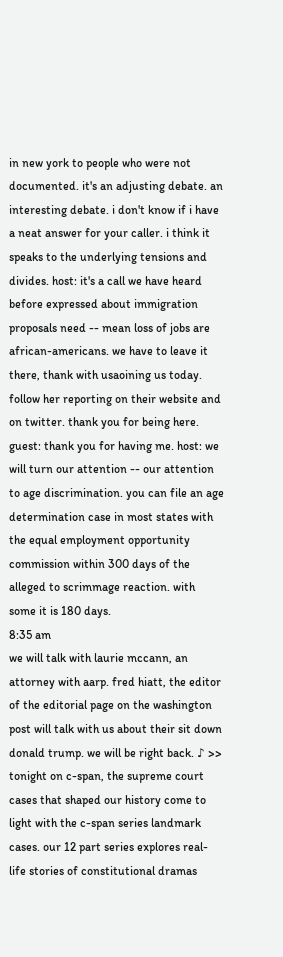in new york to people who were not documented. it's an adjusting debate. an interesting debate. i don't know if i have a neat answer for your caller. i think it speaks to the underlying tensions and divides. host: it's a call we have heard before expressed about immigration proposals need -- mean loss of jobs are african-americans. we have to leave it there, thank with usaoining us today. follow her reporting on their website and on twitter. thank you for being here. guest: thank you for having me. host: we will turn our attention -- our attention to age discrimination. you can file an age determination case in most states with the equal employment opportunity commission within 300 days of the alleged to scrimmage reaction. with some it is 180 days.
8:35 am
we will talk with laurie mccann, an attorney with aarp. fred hiatt, the editor of the editorial page on the washington post will talk with us about their sit down donald trump. we will be right back. ♪ >> tonight on c-span, the supreme court cases that shaped our history come to light with the c-span series landmark cases. our 12 part series explores real-life stories of constitutional dramas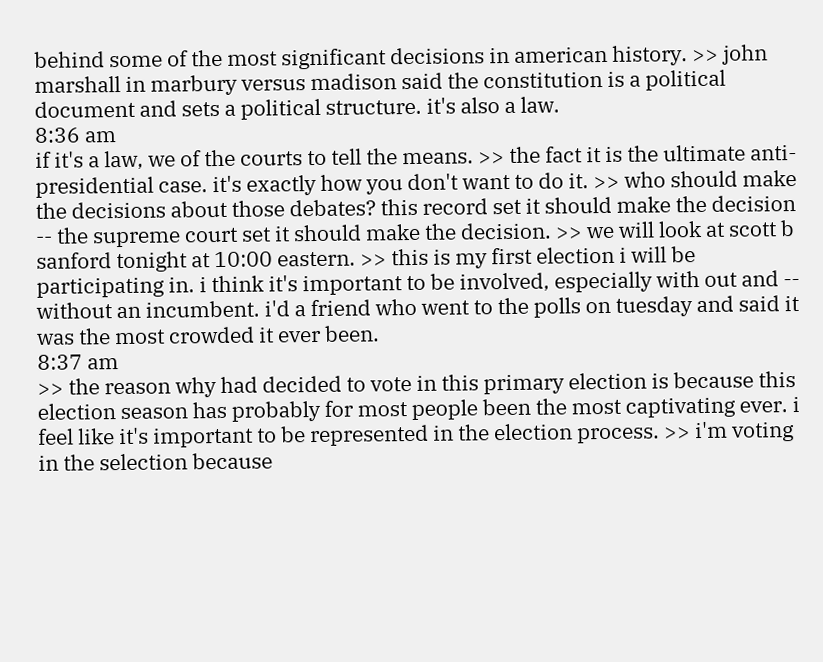behind some of the most significant decisions in american history. >> john marshall in marbury versus madison said the constitution is a political document and sets a political structure. it's also a law.
8:36 am
if it's a law, we of the courts to tell the means. >> the fact it is the ultimate anti-presidential case. it's exactly how you don't want to do it. >> who should make the decisions about those debates? this record set it should make the decision -- the supreme court set it should make the decision. >> we will look at scott b sanford tonight at 10:00 eastern. >> this is my first election i will be participating in. i think it's important to be involved, especially with out and -- without an incumbent. i'd a friend who went to the polls on tuesday and said it was the most crowded it ever been.
8:37 am
>> the reason why had decided to vote in this primary election is because this election season has probably for most people been the most captivating ever. i feel like it's important to be represented in the election process. >> i'm voting in the selection because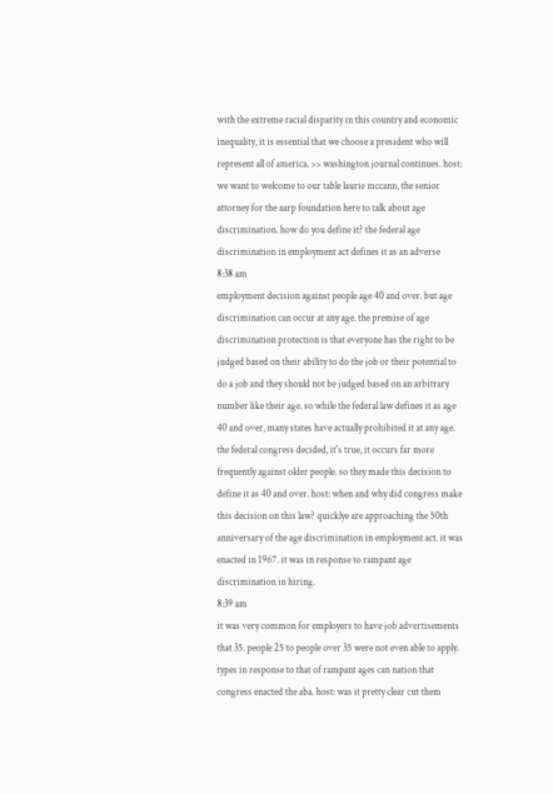with the extreme racial disparity in this country and economic inequality, it is essential that we choose a president who will represent all of america. >> washington journal continues. host: we want to welcome to our table laurie mccann, the senior attorney for the aarp foundation here to talk about age discrimination. how do you define it? the federal age discrimination in employment act defines it as an adverse
8:38 am
employment decision against people age 40 and over. but age discrimination can occur at any age. the premise of age discrimination protection is that everyone has the right to be judged based on their ability to do the job or their potential to do a job and they should not be judged based on an arbitrary number like their age. so while the federal law defines it as age 40 and over, many states have actually prohibited it at any age. the federal congress decided, it's true, it occurs far more frequently against older people. so they made this decision to define it as 40 and over. host: when and why did congress make this decision on this law? quicklye are approaching the 50th anniversary of the age discrimination in employment act. it was enacted in 1967. it was in response to rampant age discrimination in hiring.
8:39 am
it was very common for employers to have job advertisements that 35. people 25 to people over 35 were not even able to apply. types in response to that of rampant ages can nation that congress enacted the aba. host: was it pretty clear cut them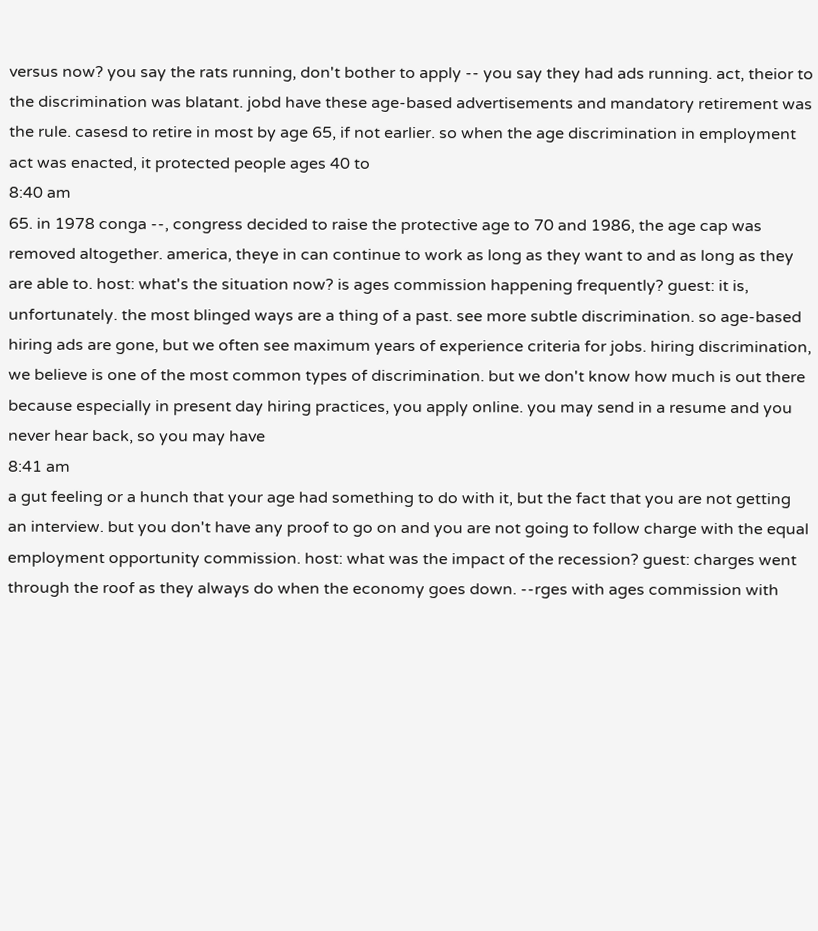versus now? you say the rats running, don't bother to apply -- you say they had ads running. act, theior to the discrimination was blatant. jobd have these age-based advertisements and mandatory retirement was the rule. casesd to retire in most by age 65, if not earlier. so when the age discrimination in employment act was enacted, it protected people ages 40 to
8:40 am
65. in 1978 conga --, congress decided to raise the protective age to 70 and 1986, the age cap was removed altogether. america, theye in can continue to work as long as they want to and as long as they are able to. host: what's the situation now? is ages commission happening frequently? guest: it is, unfortunately. the most blinged ways are a thing of a past. see more subtle discrimination. so age-based hiring ads are gone, but we often see maximum years of experience criteria for jobs. hiring discrimination, we believe is one of the most common types of discrimination. but we don't know how much is out there because especially in present day hiring practices, you apply online. you may send in a resume and you never hear back, so you may have
8:41 am
a gut feeling or a hunch that your age had something to do with it, but the fact that you are not getting an interview. but you don't have any proof to go on and you are not going to follow charge with the equal employment opportunity commission. host: what was the impact of the recession? guest: charges went through the roof as they always do when the economy goes down. --rges with ages commission with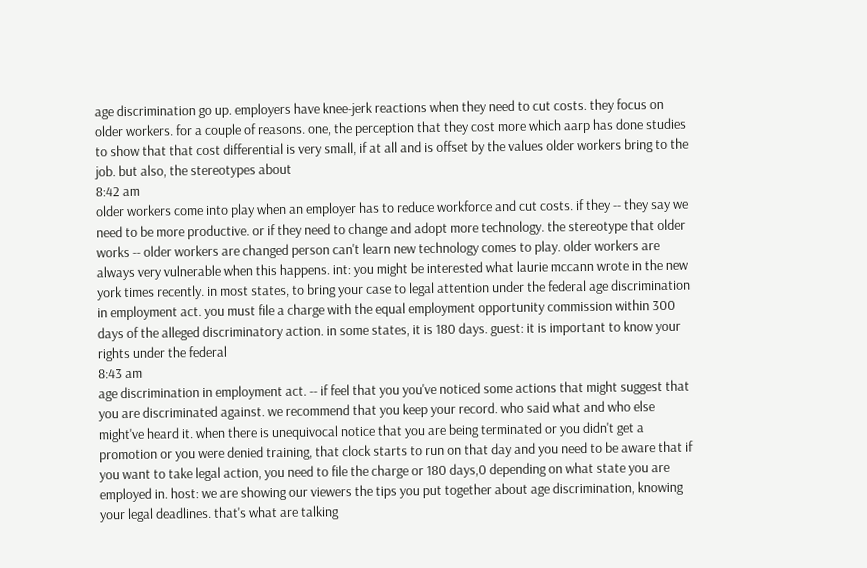age discrimination go up. employers have knee-jerk reactions when they need to cut costs. they focus on older workers. for a couple of reasons. one, the perception that they cost more which aarp has done studies to show that that cost differential is very small, if at all and is offset by the values older workers bring to the job. but also, the stereotypes about
8:42 am
older workers come into play when an employer has to reduce workforce and cut costs. if they -- they say we need to be more productive. or if they need to change and adopt more technology. the stereotype that older works -- older workers are changed person can't learn new technology comes to play. older workers are always very vulnerable when this happens. int: you might be interested what laurie mccann wrote in the new york times recently. in most states, to bring your case to legal attention under the federal age discrimination in employment act. you must file a charge with the equal employment opportunity commission within 300 days of the alleged discriminatory action. in some states, it is 180 days. guest: it is important to know your rights under the federal
8:43 am
age discrimination in employment act. -- if feel that you you've noticed some actions that might suggest that you are discriminated against. we recommend that you keep your record. who said what and who else might've heard it. when there is unequivocal notice that you are being terminated or you didn't get a promotion or you were denied training, that clock starts to run on that day and you need to be aware that if you want to take legal action, you need to file the charge or 180 days,0 depending on what state you are employed in. host: we are showing our viewers the tips you put together about age discrimination, knowing your legal deadlines. that's what are talking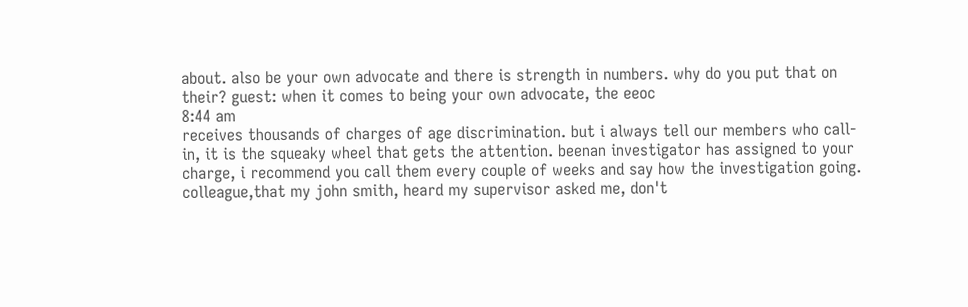about. also be your own advocate and there is strength in numbers. why do you put that on their? guest: when it comes to being your own advocate, the eeoc
8:44 am
receives thousands of charges of age discrimination. but i always tell our members who call-in, it is the squeaky wheel that gets the attention. beenan investigator has assigned to your charge, i recommend you call them every couple of weeks and say how the investigation going. colleague,that my john smith, heard my supervisor asked me, don't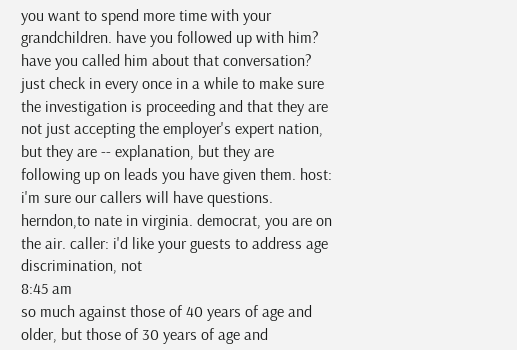you want to spend more time with your grandchildren. have you followed up with him? have you called him about that conversation? just check in every once in a while to make sure the investigation is proceeding and that they are not just accepting the employer's expert nation, but they are -- explanation, but they are following up on leads you have given them. host: i'm sure our callers will have questions. herndon,to nate in virginia. democrat, you are on the air. caller: i'd like your guests to address age discrimination, not
8:45 am
so much against those of 40 years of age and older, but those of 30 years of age and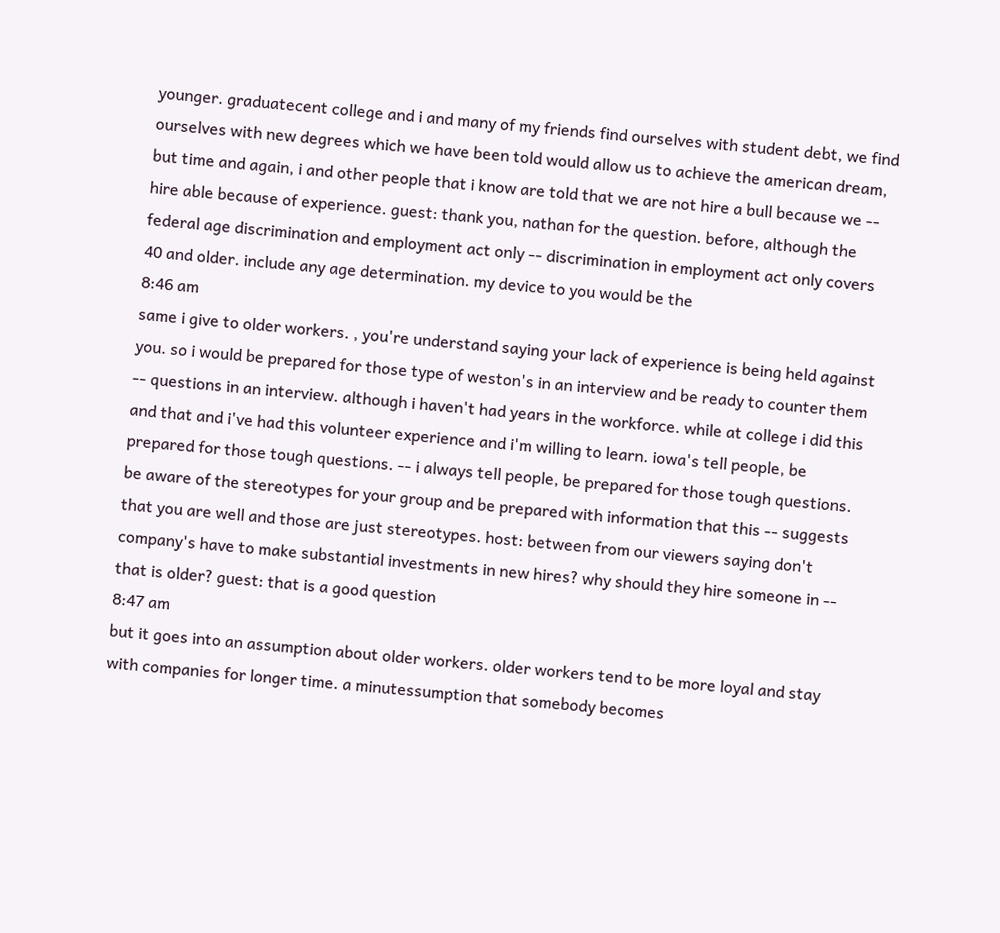younger. graduatecent college and i and many of my friends find ourselves with student debt, we find ourselves with new degrees which we have been told would allow us to achieve the american dream, but time and again, i and other people that i know are told that we are not hire a bull because we -- hire able because of experience. guest: thank you, nathan for the question. before, although the federal age discrimination and employment act only -- discrimination in employment act only covers 40 and older. include any age determination. my device to you would be the
8:46 am
same i give to older workers. , you're understand saying your lack of experience is being held against you. so i would be prepared for those type of weston's in an interview and be ready to counter them -- questions in an interview. although i haven't had years in the workforce. while at college i did this and that and i've had this volunteer experience and i'm willing to learn. iowa's tell people, be prepared for those tough questions. -- i always tell people, be prepared for those tough questions. be aware of the stereotypes for your group and be prepared with information that this -- suggests that you are well and those are just stereotypes. host: between from our viewers saying don't company's have to make substantial investments in new hires? why should they hire someone in -- that is older? guest: that is a good question
8:47 am
but it goes into an assumption about older workers. older workers tend to be more loyal and stay with companies for longer time. a minutessumption that somebody becomes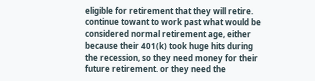eligible for retirement that they will retire. continue towant to work past what would be considered normal retirement age, either because their 401(k) took huge hits during the recession, so they need money for their future retirement. or they need the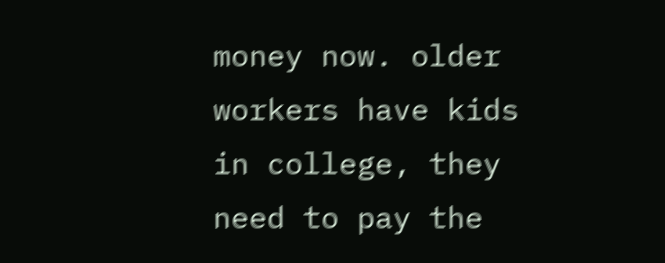money now. older workers have kids in college, they need to pay the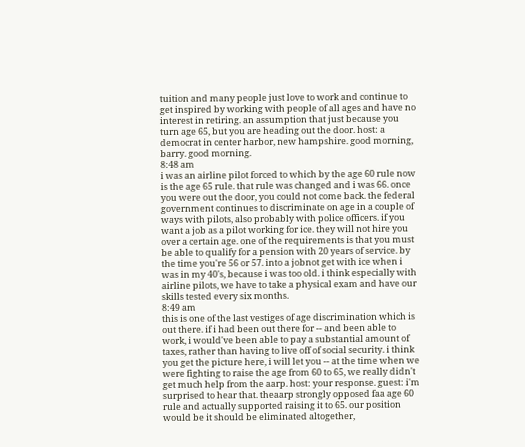tuition and many people just love to work and continue to get inspired by working with people of all ages and have no interest in retiring. an assumption that just because you turn age 65, but you are heading out the door. host: a democrat in center harbor, new hampshire. good morning, barry. good morning.
8:48 am
i was an airline pilot forced to which by the age 60 rule now is the age 65 rule. that rule was changed and i was 66. once you were out the door, you could not come back. the federal government continues to discriminate on age in a couple of ways with pilots, also probably with police officers. if you want a job as a pilot working for ice. they will not hire you over a certain age. one of the requirements is that you must be able to qualify for a pension with 20 years of service. by the time you're 56 or 57. into a jobnot get with ice when i was in my 40's, because i was too old. i think especially with airline pilots, we have to take a physical exam and have our skills tested every six months.
8:49 am
this is one of the last vestiges of age discrimination which is out there. if i had been out there for -- and been able to work, i would've been able to pay a substantial amount of taxes, rather than having to live off of social security. i think you get the picture here, i will let you -- at the time when we were fighting to raise the age from 60 to 65, we really didn't get much help from the aarp. host: your response. guest: i'm surprised to hear that. theaarp strongly opposed faa age 60 rule and actually supported raising it to 65. our position would be it should be eliminated altogether,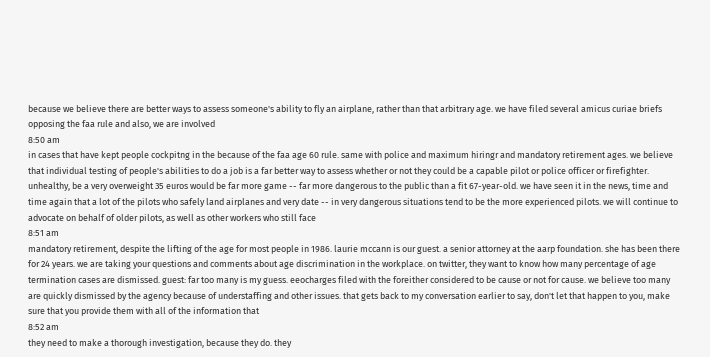because we believe there are better ways to assess someone's ability to fly an airplane, rather than that arbitrary age. we have filed several amicus curiae briefs opposing the faa rule and also, we are involved
8:50 am
in cases that have kept people cockpitng in the because of the faa age 60 rule. same with police and maximum hiringr and mandatory retirement ages. we believe that individual testing of people's abilities to do a job is a far better way to assess whether or not they could be a capable pilot or police officer or firefighter. unhealthy, be a very overweight 35 euros would be far more game -- far more dangerous to the public than a fit 67-year-old. we have seen it in the news, time and time again that a lot of the pilots who safely land airplanes and very date -- in very dangerous situations tend to be the more experienced pilots. we will continue to advocate on behalf of older pilots, as well as other workers who still face
8:51 am
mandatory retirement, despite the lifting of the age for most people in 1986. laurie mccann is our guest. a senior attorney at the aarp foundation. she has been there for 24 years. we are taking your questions and comments about age discrimination in the workplace. on twitter, they want to know how many percentage of age termination cases are dismissed. guest: far too many is my guess. eeocharges filed with the foreither considered to be cause or not for cause. we believe too many are quickly dismissed by the agency because of understaffing and other issues. that gets back to my conversation earlier to say, don't let that happen to you, make sure that you provide them with all of the information that
8:52 am
they need to make a thorough investigation, because they do. they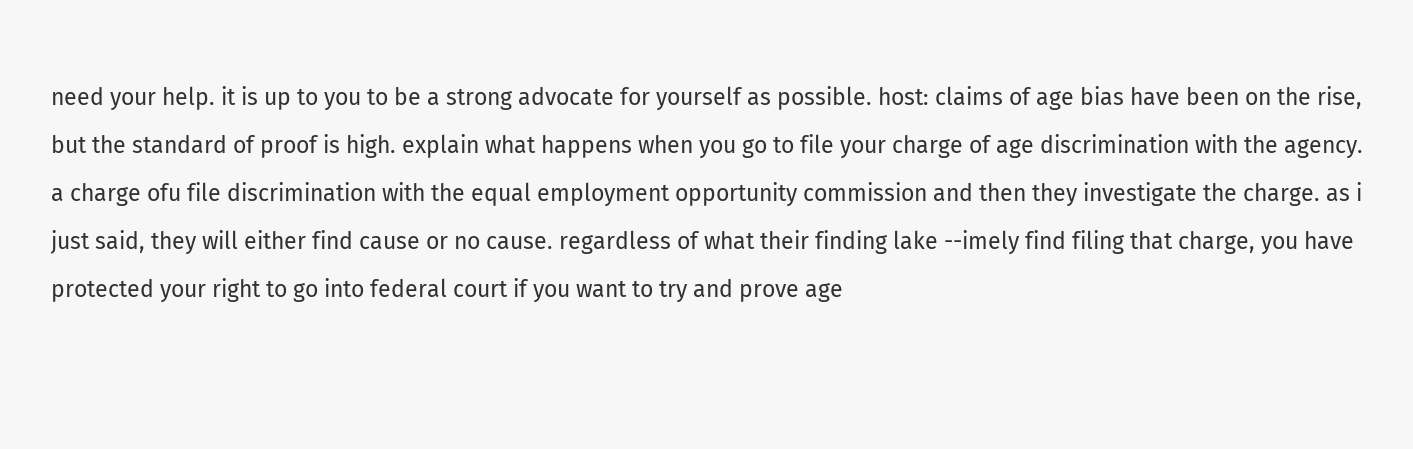need your help. it is up to you to be a strong advocate for yourself as possible. host: claims of age bias have been on the rise, but the standard of proof is high. explain what happens when you go to file your charge of age discrimination with the agency. a charge ofu file discrimination with the equal employment opportunity commission and then they investigate the charge. as i just said, they will either find cause or no cause. regardless of what their finding lake --imely find filing that charge, you have protected your right to go into federal court if you want to try and prove age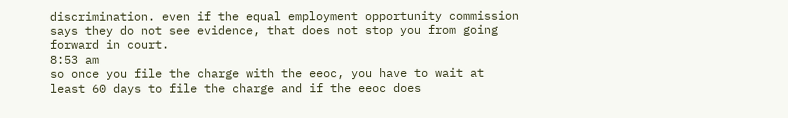discrimination. even if the equal employment opportunity commission says they do not see evidence, that does not stop you from going forward in court.
8:53 am
so once you file the charge with the eeoc, you have to wait at least 60 days to file the charge and if the eeoc does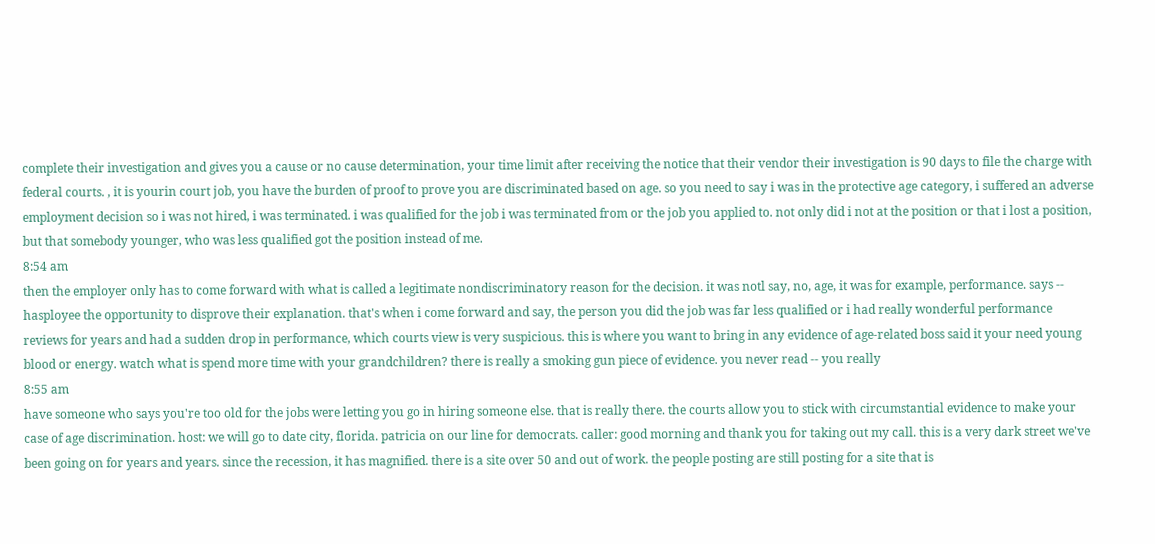complete their investigation and gives you a cause or no cause determination, your time limit after receiving the notice that their vendor their investigation is 90 days to file the charge with federal courts. , it is yourin court job, you have the burden of proof to prove you are discriminated based on age. so you need to say i was in the protective age category, i suffered an adverse employment decision so i was not hired, i was terminated. i was qualified for the job i was terminated from or the job you applied to. not only did i not at the position or that i lost a position, but that somebody younger, who was less qualified got the position instead of me.
8:54 am
then the employer only has to come forward with what is called a legitimate nondiscriminatory reason for the decision. it was notl say, no, age, it was for example, performance. says -- hasployee the opportunity to disprove their explanation. that's when i come forward and say, the person you did the job was far less qualified or i had really wonderful performance reviews for years and had a sudden drop in performance, which courts view is very suspicious. this is where you want to bring in any evidence of age-related boss said it your need young blood or energy. watch what is spend more time with your grandchildren? there is really a smoking gun piece of evidence. you never read -- you really
8:55 am
have someone who says you're too old for the jobs were letting you go in hiring someone else. that is really there. the courts allow you to stick with circumstantial evidence to make your case of age discrimination. host: we will go to date city, florida. patricia on our line for democrats. caller: good morning and thank you for taking out my call. this is a very dark street we've been going on for years and years. since the recession, it has magnified. there is a site over 50 and out of work. the people posting are still posting for a site that is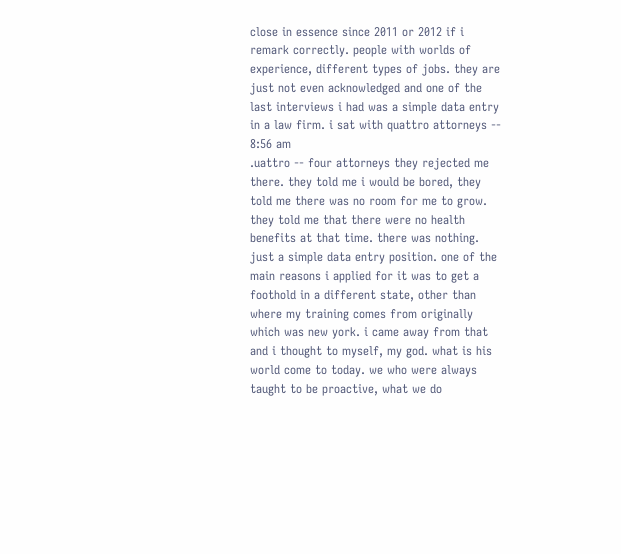close in essence since 2011 or 2012 if i remark correctly. people with worlds of experience, different types of jobs. they are just not even acknowledged and one of the last interviews i had was a simple data entry in a law firm. i sat with quattro attorneys --
8:56 am
.uattro -- four attorneys they rejected me there. they told me i would be bored, they told me there was no room for me to grow. they told me that there were no health benefits at that time. there was nothing. just a simple data entry position. one of the main reasons i applied for it was to get a foothold in a different state, other than where my training comes from originally which was new york. i came away from that and i thought to myself, my god. what is his world come to today. we who were always taught to be proactive, what we do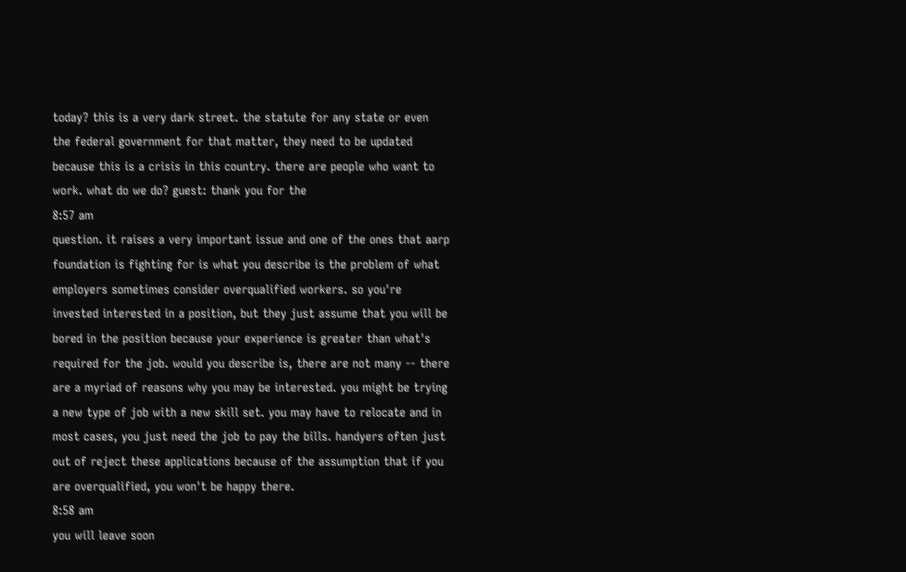today? this is a very dark street. the statute for any state or even the federal government for that matter, they need to be updated because this is a crisis in this country. there are people who want to work. what do we do? guest: thank you for the
8:57 am
question. it raises a very important issue and one of the ones that aarp foundation is fighting for is what you describe is the problem of what employers sometimes consider overqualified workers. so you're invested interested in a position, but they just assume that you will be bored in the position because your experience is greater than what's required for the job. would you describe is, there are not many -- there are a myriad of reasons why you may be interested. you might be trying a new type of job with a new skill set. you may have to relocate and in most cases, you just need the job to pay the bills. handyers often just out of reject these applications because of the assumption that if you are overqualified, you won't be happy there.
8:58 am
you will leave soon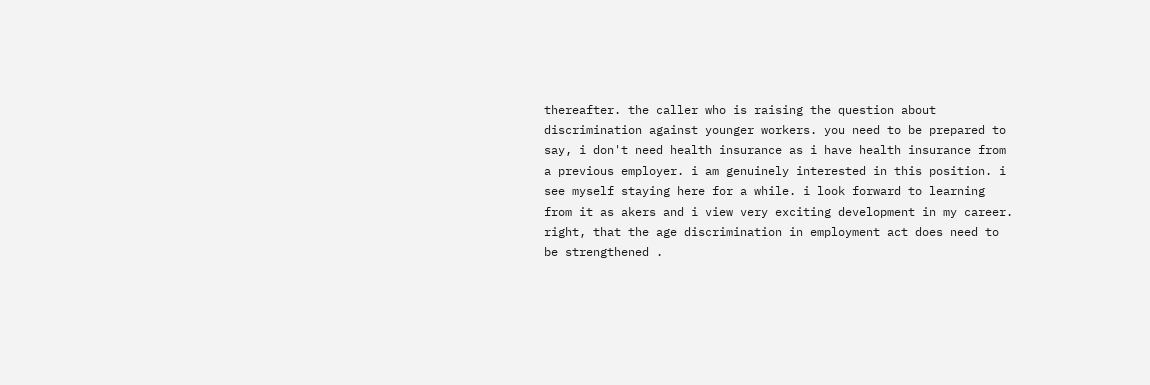thereafter. the caller who is raising the question about discrimination against younger workers. you need to be prepared to say, i don't need health insurance as i have health insurance from a previous employer. i am genuinely interested in this position. i see myself staying here for a while. i look forward to learning from it as akers and i view very exciting development in my career. right, that the age discrimination in employment act does need to be strengthened .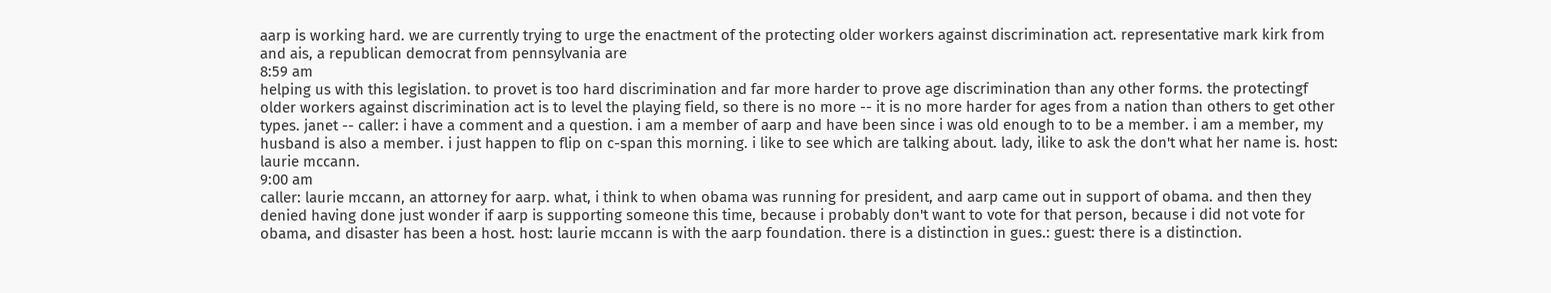aarp is working hard. we are currently trying to urge the enactment of the protecting older workers against discrimination act. representative mark kirk from and ais, a republican democrat from pennsylvania are
8:59 am
helping us with this legislation. to provet is too hard discrimination and far more harder to prove age discrimination than any other forms. the protectingf older workers against discrimination act is to level the playing field, so there is no more -- it is no more harder for ages from a nation than others to get other types. janet -- caller: i have a comment and a question. i am a member of aarp and have been since i was old enough to to be a member. i am a member, my husband is also a member. i just happen to flip on c-span this morning. i like to see which are talking about. lady, ilike to ask the don't what her name is. host: laurie mccann.
9:00 am
caller: laurie mccann, an attorney for aarp. what, i think to when obama was running for president, and aarp came out in support of obama. and then they denied having done just wonder if aarp is supporting someone this time, because i probably don't want to vote for that person, because i did not vote for obama, and disaster has been a host. host: laurie mccann is with the aarp foundation. there is a distinction in gues.: guest: there is a distinction.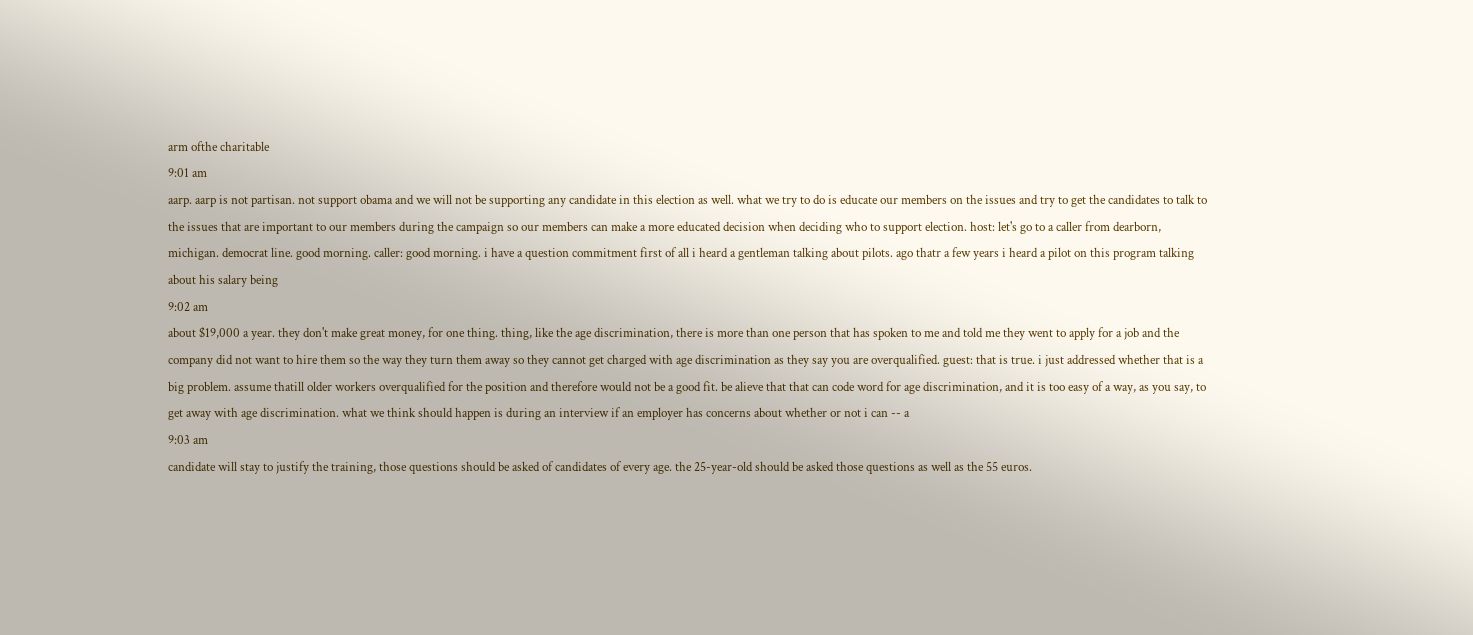arm ofthe charitable
9:01 am
aarp. aarp is not partisan. not support obama and we will not be supporting any candidate in this election as well. what we try to do is educate our members on the issues and try to get the candidates to talk to the issues that are important to our members during the campaign so our members can make a more educated decision when deciding who to support election. host: let's go to a caller from dearborn, michigan. democrat line. good morning. caller: good morning. i have a question commitment first of all i heard a gentleman talking about pilots. ago thatr a few years i heard a pilot on this program talking about his salary being
9:02 am
about $19,000 a year. they don't make great money, for one thing. thing, like the age discrimination, there is more than one person that has spoken to me and told me they went to apply for a job and the company did not want to hire them so the way they turn them away so they cannot get charged with age discrimination as they say you are overqualified. guest: that is true. i just addressed whether that is a big problem. assume thatill older workers overqualified for the position and therefore would not be a good fit. be alieve that that can code word for age discrimination, and it is too easy of a way, as you say, to get away with age discrimination. what we think should happen is during an interview if an employer has concerns about whether or not i can -- a
9:03 am
candidate will stay to justify the training, those questions should be asked of candidates of every age. the 25-year-old should be asked those questions as well as the 55 euros.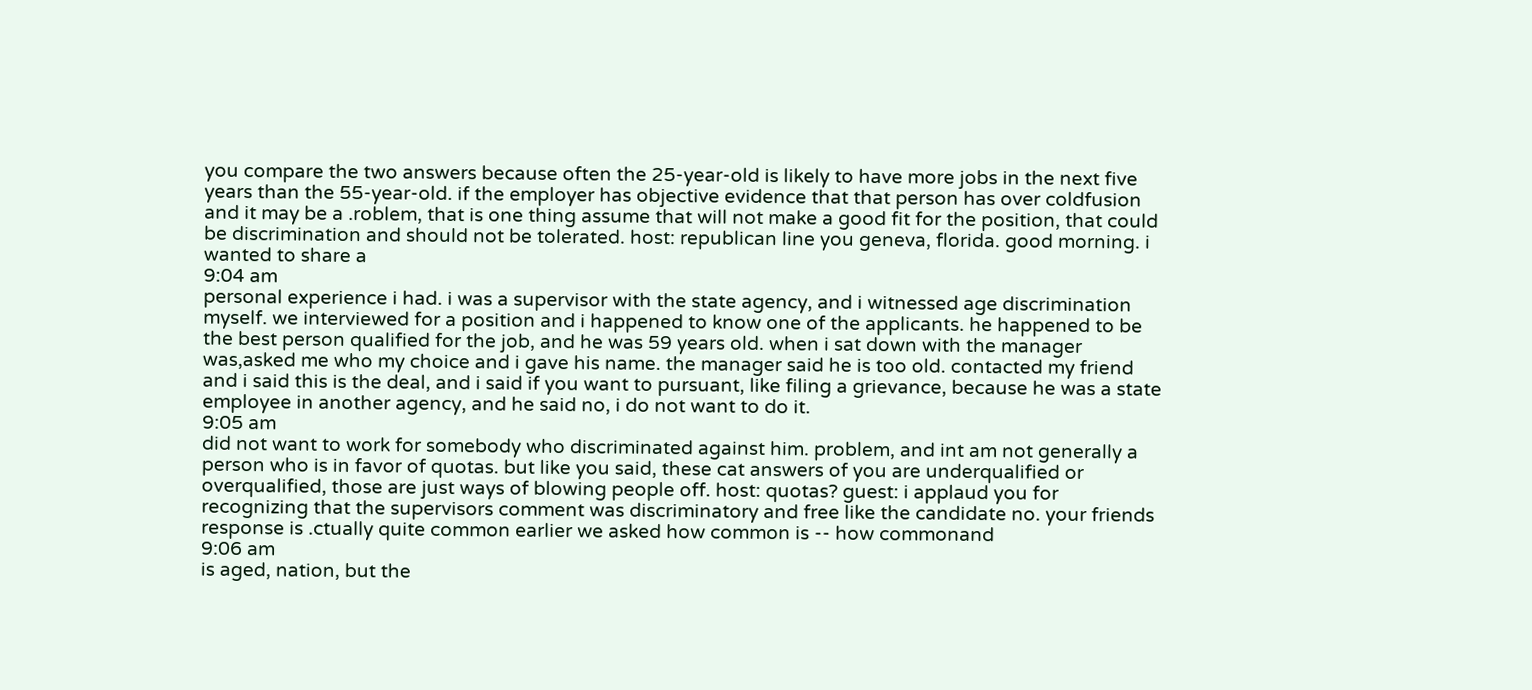you compare the two answers because often the 25-year-old is likely to have more jobs in the next five years than the 55-year-old. if the employer has objective evidence that that person has over coldfusion and it may be a .roblem, that is one thing assume that will not make a good fit for the position, that could be discrimination and should not be tolerated. host: republican line you geneva, florida. good morning. i wanted to share a
9:04 am
personal experience i had. i was a supervisor with the state agency, and i witnessed age discrimination myself. we interviewed for a position and i happened to know one of the applicants. he happened to be the best person qualified for the job, and he was 59 years old. when i sat down with the manager was,asked me who my choice and i gave his name. the manager said he is too old. contacted my friend and i said this is the deal, and i said if you want to pursuant, like filing a grievance, because he was a state employee in another agency, and he said no, i do not want to do it.
9:05 am
did not want to work for somebody who discriminated against him. problem, and int am not generally a person who is in favor of quotas. but like you said, these cat answers of you are underqualified or overqualified, those are just ways of blowing people off. host: quotas? guest: i applaud you for recognizing that the supervisors comment was discriminatory and free like the candidate no. your friends response is .ctually quite common earlier we asked how common is -- how commonand
9:06 am
is aged, nation, but the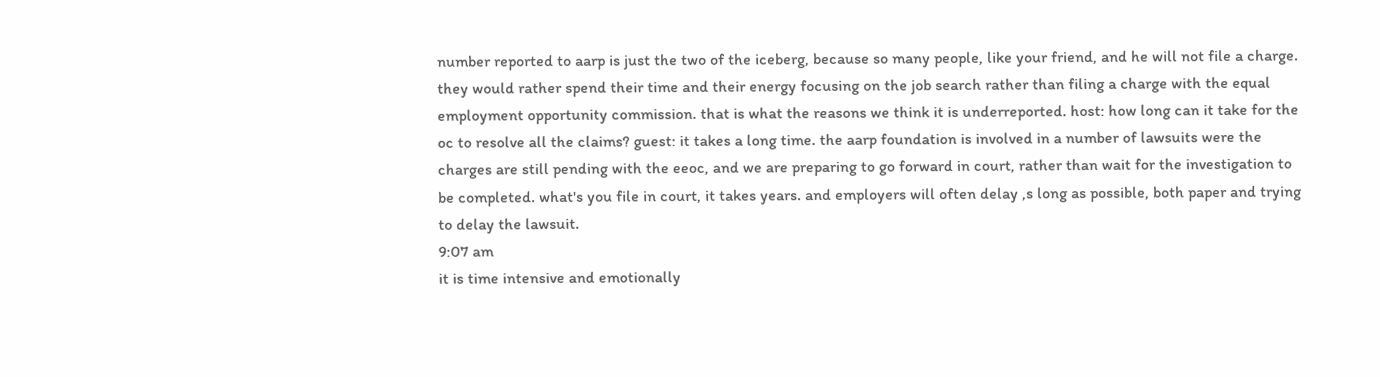number reported to aarp is just the two of the iceberg, because so many people, like your friend, and he will not file a charge. they would rather spend their time and their energy focusing on the job search rather than filing a charge with the equal employment opportunity commission. that is what the reasons we think it is underreported. host: how long can it take for the oc to resolve all the claims? guest: it takes a long time. the aarp foundation is involved in a number of lawsuits were the charges are still pending with the eeoc, and we are preparing to go forward in court, rather than wait for the investigation to be completed. what's you file in court, it takes years. and employers will often delay ,s long as possible, both paper and trying to delay the lawsuit.
9:07 am
it is time intensive and emotionally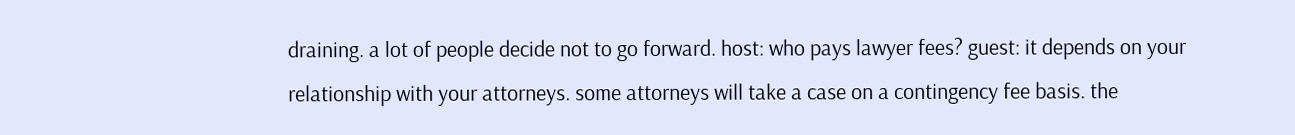draining. a lot of people decide not to go forward. host: who pays lawyer fees? guest: it depends on your relationship with your attorneys. some attorneys will take a case on a contingency fee basis. the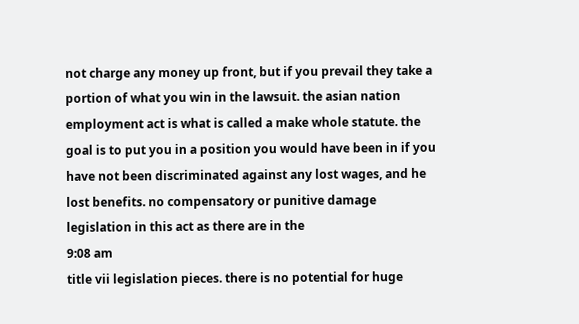not charge any money up front, but if you prevail they take a portion of what you win in the lawsuit. the asian nation employment act is what is called a make whole statute. the goal is to put you in a position you would have been in if you have not been discriminated against any lost wages, and he lost benefits. no compensatory or punitive damage legislation in this act as there are in the
9:08 am
title vii legislation pieces. there is no potential for huge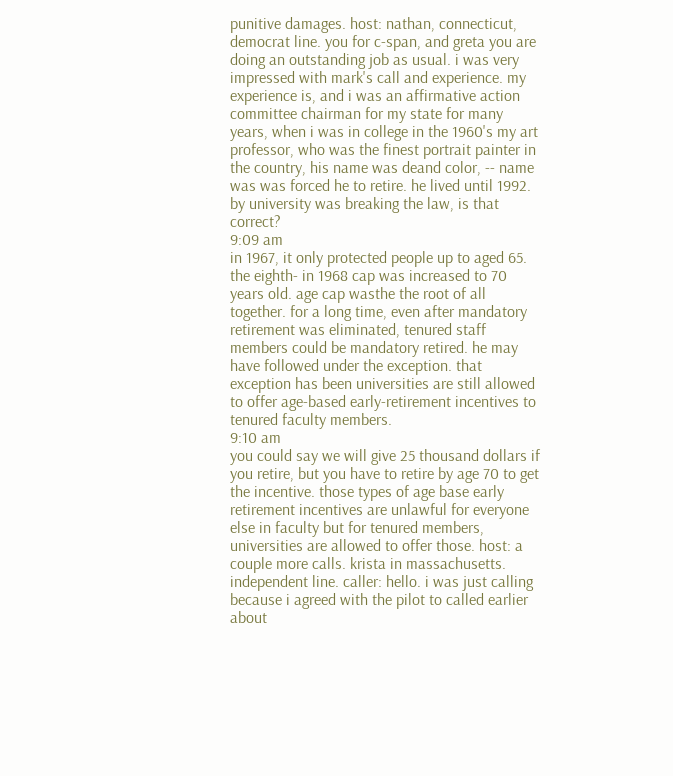punitive damages. host: nathan, connecticut, democrat line. you for c-span, and greta you are doing an outstanding job as usual. i was very impressed with mark's call and experience. my experience is, and i was an affirmative action committee chairman for my state for many years, when i was in college in the 1960's my art professor, who was the finest portrait painter in the country, his name was deand color, -- name was was forced he to retire. he lived until 1992. by university was breaking the law, is that correct?
9:09 am
in 1967, it only protected people up to aged 65. the eighth- in 1968 cap was increased to 70 years old. age cap wasthe the root of all together. for a long time, even after mandatory retirement was eliminated, tenured staff members could be mandatory retired. he may have followed under the exception. that exception has been universities are still allowed to offer age-based early-retirement incentives to tenured faculty members.
9:10 am
you could say we will give 25 thousand dollars if you retire, but you have to retire by age 70 to get the incentive. those types of age base early retirement incentives are unlawful for everyone else in faculty but for tenured members, universities are allowed to offer those. host: a couple more calls. krista in massachusetts. independent line. caller: hello. i was just calling because i agreed with the pilot to called earlier about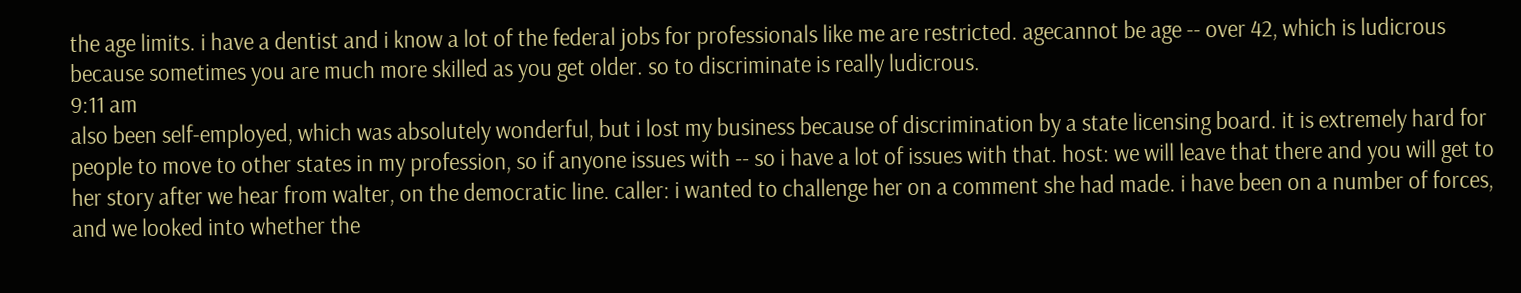the age limits. i have a dentist and i know a lot of the federal jobs for professionals like me are restricted. agecannot be age -- over 42, which is ludicrous because sometimes you are much more skilled as you get older. so to discriminate is really ludicrous.
9:11 am
also been self-employed, which was absolutely wonderful, but i lost my business because of discrimination by a state licensing board. it is extremely hard for people to move to other states in my profession, so if anyone issues with -- so i have a lot of issues with that. host: we will leave that there and you will get to her story after we hear from walter, on the democratic line. caller: i wanted to challenge her on a comment she had made. i have been on a number of forces, and we looked into whether the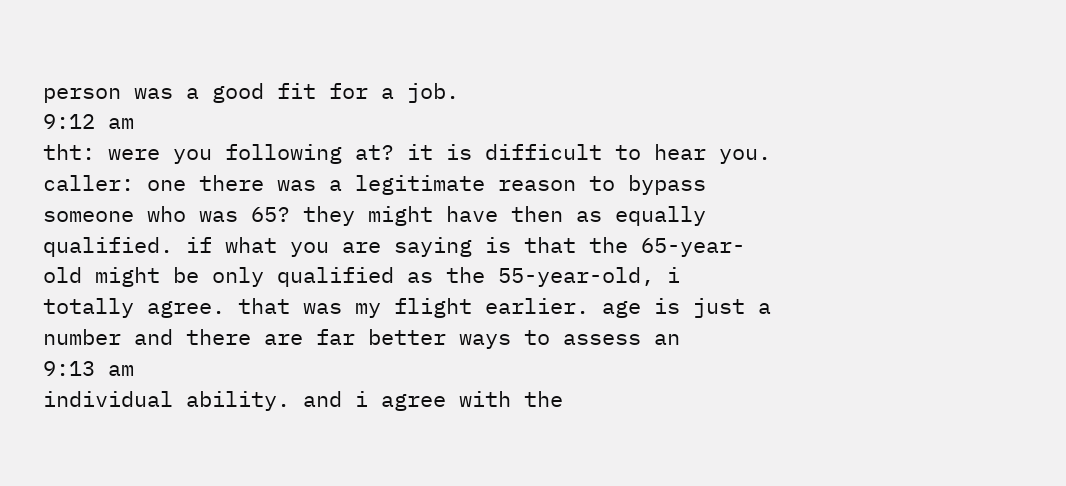person was a good fit for a job.
9:12 am
tht: were you following at? it is difficult to hear you. caller: one there was a legitimate reason to bypass someone who was 65? they might have then as equally qualified. if what you are saying is that the 65-year-old might be only qualified as the 55-year-old, i totally agree. that was my flight earlier. age is just a number and there are far better ways to assess an
9:13 am
individual ability. and i agree with the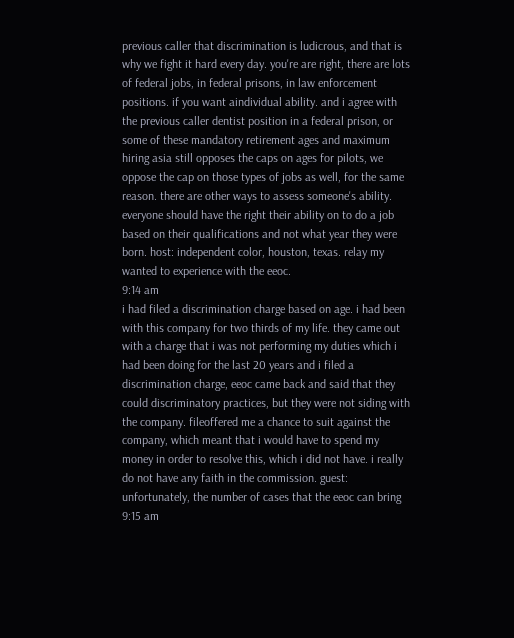previous caller that discrimination is ludicrous, and that is why we fight it hard every day. you're are right, there are lots of federal jobs, in federal prisons, in law enforcement positions. if you want aindividual ability. and i agree with the previous caller dentist position in a federal prison, or some of these mandatory retirement ages and maximum hiring asia still opposes the caps on ages for pilots, we oppose the cap on those types of jobs as well, for the same reason. there are other ways to assess someone's ability. everyone should have the right their ability on to do a job based on their qualifications and not what year they were born. host: independent color, houston, texas. relay my wanted to experience with the eeoc.
9:14 am
i had filed a discrimination charge based on age. i had been with this company for two thirds of my life. they came out with a charge that i was not performing my duties which i had been doing for the last 20 years and i filed a discrimination charge, eeoc came back and said that they could discriminatory practices, but they were not siding with the company. fileoffered me a chance to suit against the company, which meant that i would have to spend my money in order to resolve this, which i did not have. i really do not have any faith in the commission. guest: unfortunately, the number of cases that the eeoc can bring
9:15 am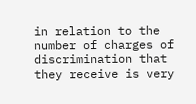in relation to the number of charges of discrimination that they receive is very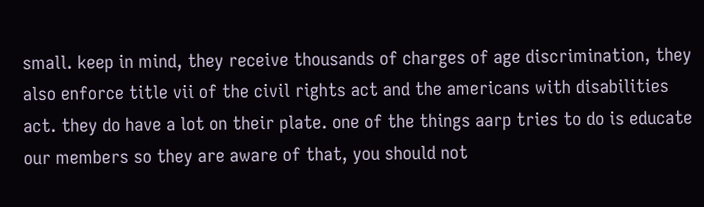small. keep in mind, they receive thousands of charges of age discrimination, they also enforce title vii of the civil rights act and the americans with disabilities act. they do have a lot on their plate. one of the things aarp tries to do is educate our members so they are aware of that, you should not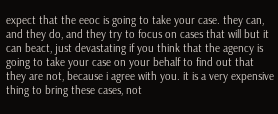expect that the eeoc is going to take your case. they can, and they do, and they try to focus on cases that will but it can beact, just devastating if you think that the agency is going to take your case on your behalf to find out that they are not, because i agree with you. it is a very expensive thing to bring these cases, not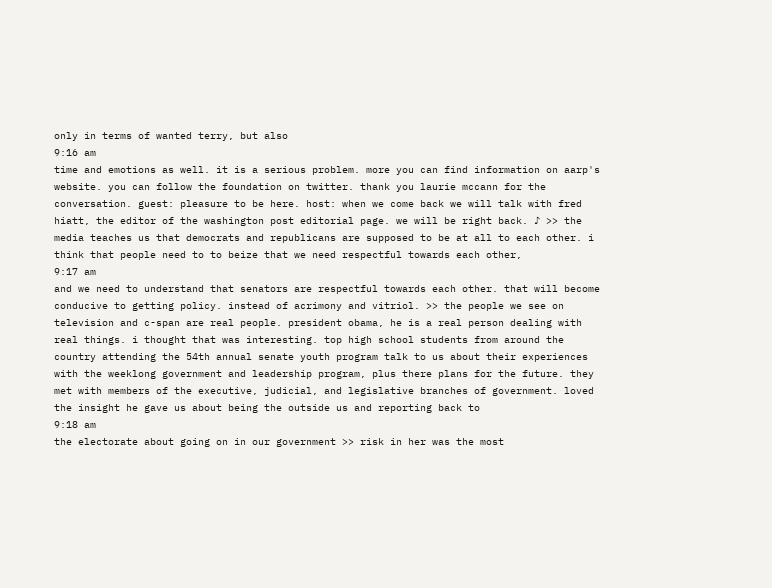only in terms of wanted terry, but also
9:16 am
time and emotions as well. it is a serious problem. more you can find information on aarp's website. you can follow the foundation on twitter. thank you laurie mccann for the conversation. guest: pleasure to be here. host: when we come back we will talk with fred hiatt, the editor of the washington post editorial page. we will be right back. ♪ >> the media teaches us that democrats and republicans are supposed to be at all to each other. i think that people need to to beize that we need respectful towards each other,
9:17 am
and we need to understand that senators are respectful towards each other. that will become conducive to getting policy. instead of acrimony and vitriol. >> the people we see on television and c-span are real people. president obama, he is a real person dealing with real things. i thought that was interesting. top high school students from around the country attending the 54th annual senate youth program talk to us about their experiences with the weeklong government and leadership program, plus there plans for the future. they met with members of the executive, judicial, and legislative branches of government. loved the insight he gave us about being the outside us and reporting back to
9:18 am
the electorate about going on in our government >> risk in her was the most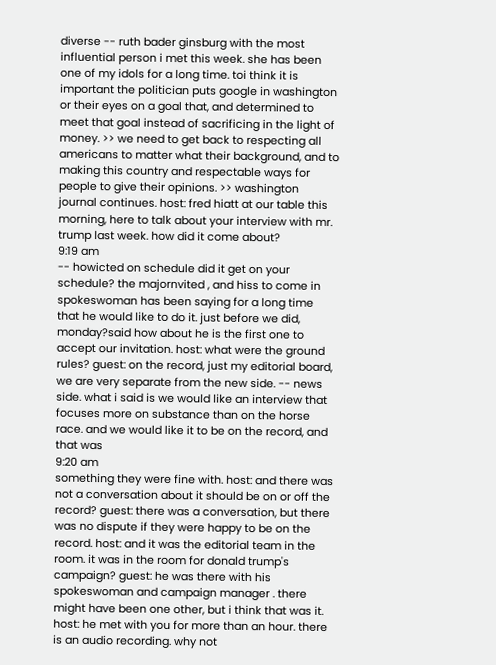diverse -- ruth bader ginsburg with the most influential person i met this week. she has been one of my idols for a long time. toi think it is important the politician puts google in washington or their eyes on a goal that, and determined to meet that goal instead of sacrificing in the light of money. >> we need to get back to respecting all americans to matter what their background, and to making this country and respectable ways for people to give their opinions. >> washington journal continues. host: fred hiatt at our table this morning, here to talk about your interview with mr. trump last week. how did it come about?
9:19 am
-- howicted on schedule did it get on your schedule? the majornvited , and hiss to come in spokeswoman has been saying for a long time that he would like to do it. just before we did, monday?said how about he is the first one to accept our invitation. host: what were the ground rules? guest: on the record, just my editorial board, we are very separate from the new side. -- news side. what i said is we would like an interview that focuses more on substance than on the horse race. and we would like it to be on the record, and that was
9:20 am
something they were fine with. host: and there was not a conversation about it should be on or off the record? guest: there was a conversation, but there was no dispute if they were happy to be on the record. host: and it was the editorial team in the room. it was in the room for donald trump's campaign? guest: he was there with his spokeswoman and campaign manager . there might have been one other, but i think that was it. host: he met with you for more than an hour. there is an audio recording. why not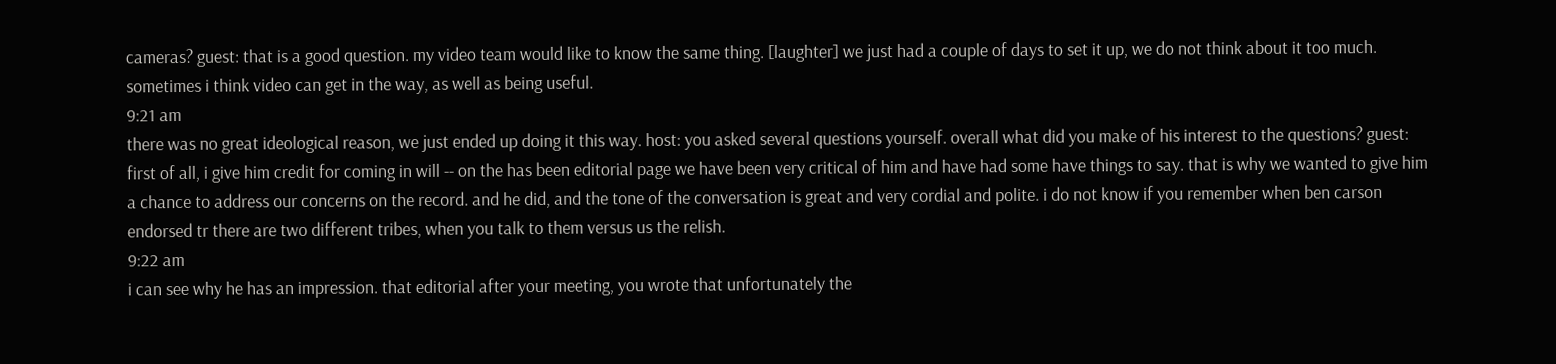cameras? guest: that is a good question. my video team would like to know the same thing. [laughter] we just had a couple of days to set it up, we do not think about it too much. sometimes i think video can get in the way, as well as being useful.
9:21 am
there was no great ideological reason, we just ended up doing it this way. host: you asked several questions yourself. overall what did you make of his interest to the questions? guest: first of all, i give him credit for coming in will -- on the has been editorial page we have been very critical of him and have had some have things to say. that is why we wanted to give him a chance to address our concerns on the record. and he did, and the tone of the conversation is great and very cordial and polite. i do not know if you remember when ben carson endorsed tr there are two different tribes, when you talk to them versus us the relish.
9:22 am
i can see why he has an impression. that editorial after your meeting, you wrote that unfortunately the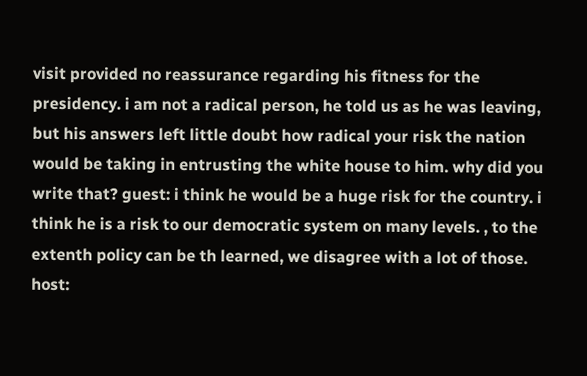visit provided no reassurance regarding his fitness for the presidency. i am not a radical person, he told us as he was leaving, but his answers left little doubt how radical your risk the nation would be taking in entrusting the white house to him. why did you write that? guest: i think he would be a huge risk for the country. i think he is a risk to our democratic system on many levels. , to the extenth policy can be th learned, we disagree with a lot of those. host: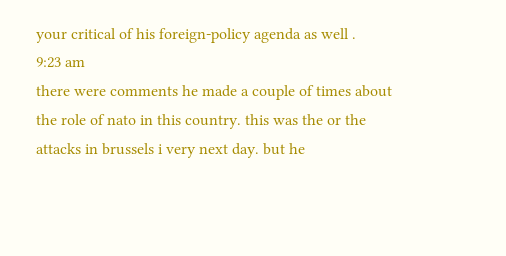your critical of his foreign-policy agenda as well .
9:23 am
there were comments he made a couple of times about the role of nato in this country. this was the or the attacks in brussels i very next day. but he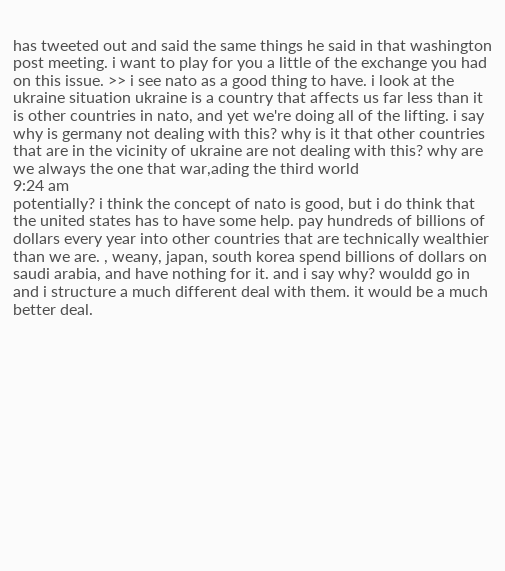has tweeted out and said the same things he said in that washington post meeting. i want to play for you a little of the exchange you had on this issue. >> i see nato as a good thing to have. i look at the ukraine situation ukraine is a country that affects us far less than it is other countries in nato, and yet we're doing all of the lifting. i say why is germany not dealing with this? why is it that other countries that are in the vicinity of ukraine are not dealing with this? why are we always the one that war,ading the third world
9:24 am
potentially? i think the concept of nato is good, but i do think that the united states has to have some help. pay hundreds of billions of dollars every year into other countries that are technically wealthier than we are. , weany, japan, south korea spend billions of dollars on saudi arabia, and have nothing for it. and i say why? wouldd go in and i structure a much different deal with them. it would be a much better deal.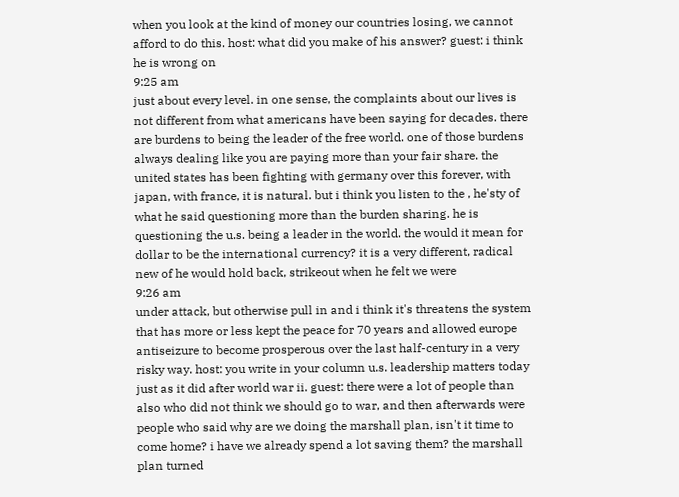when you look at the kind of money our countries losing, we cannot afford to do this. host: what did you make of his answer? guest: i think he is wrong on
9:25 am
just about every level. in one sense, the complaints about our lives is not different from what americans have been saying for decades. there are burdens to being the leader of the free world. one of those burdens always dealing like you are paying more than your fair share. the united states has been fighting with germany over this forever, with japan, with france, it is natural. but i think you listen to the , he'sty of what he said questioning more than the burden sharing. he is questioning the u.s. being a leader in the world. the would it mean for dollar to be the international currency? it is a very different, radical new of he would hold back, strikeout when he felt we were
9:26 am
under attack, but otherwise pull in and i think it's threatens the system that has more or less kept the peace for 70 years and allowed europe antiseizure to become prosperous over the last half-century in a very risky way. host: you write in your column u.s. leadership matters today just as it did after world war ii. guest: there were a lot of people than also who did not think we should go to war, and then afterwards were people who said why are we doing the marshall plan, isn't it time to come home? i have we already spend a lot saving them? the marshall plan turned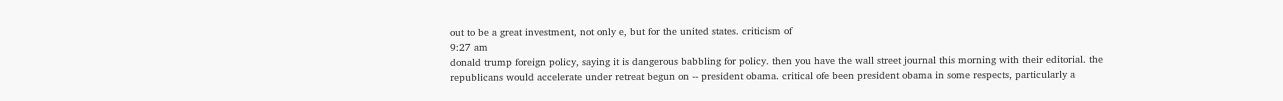out to be a great investment, not only e, but for the united states. criticism of
9:27 am
donald trump foreign policy, saying it is dangerous babbling for policy. then you have the wall street journal this morning with their editorial. the republicans would accelerate under retreat begun on -- president obama. critical ofe been president obama in some respects, particularly a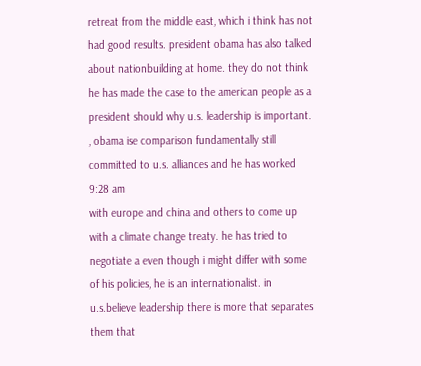retreat from the middle east, which i think has not had good results. president obama has also talked about nationbuilding at home. they do not think he has made the case to the american people as a president should why u.s. leadership is important. , obama ise comparison fundamentally still committed to u.s. alliances and he has worked
9:28 am
with europe and china and others to come up with a climate change treaty. he has tried to negotiate a even though i might differ with some of his policies, he is an internationalist. in u.s.believe leadership there is more that separates them that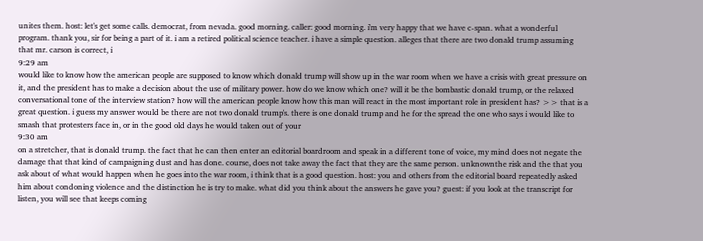unites them. host: let's get some calls. democrat, from nevada. good morning. caller: good morning. i'm very happy that we have c-span. what a wonderful program. thank you, sir for being a part of it. i am a retired political science teacher. i have a simple question. alleges that there are two donald trump assuming that mr. carson is correct, i
9:29 am
would like to know how the american people are supposed to know which donald trump will show up in the war room when we have a crisis with great pressure on it, and the president has to make a decision about the use of military power. how do we know which one? will it be the bombastic donald trump, or the relaxed conversational tone of the interview station? how will the american people know how this man will react in the most important role in president has? >> that is a great question. i guess my answer would be there are not two donald trump's. there is one donald trump and he for the spread the one who says i would like to smash that protesters face in, or in the good old days he would taken out of your
9:30 am
on a stretcher, that is donald trump. the fact that he can then enter an editorial boardroom and speak in a different tone of voice, my mind does not negate the damage that that kind of campaigning dust and has done. course, does not take away the fact that they are the same person. unknownthe risk and the that you ask about of what would happen when he goes into the war room, i think that is a good question. host: you and others from the editorial board repeatedly asked him about condoning violence and the distinction he is try to make. what did you think about the answers he gave you? guest: if you look at the transcript for listen, you will see that keeps coming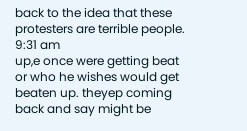back to the idea that these protesters are terrible people.
9:31 am
up,e once were getting beat or who he wishes would get beaten up. theyep coming back and say might be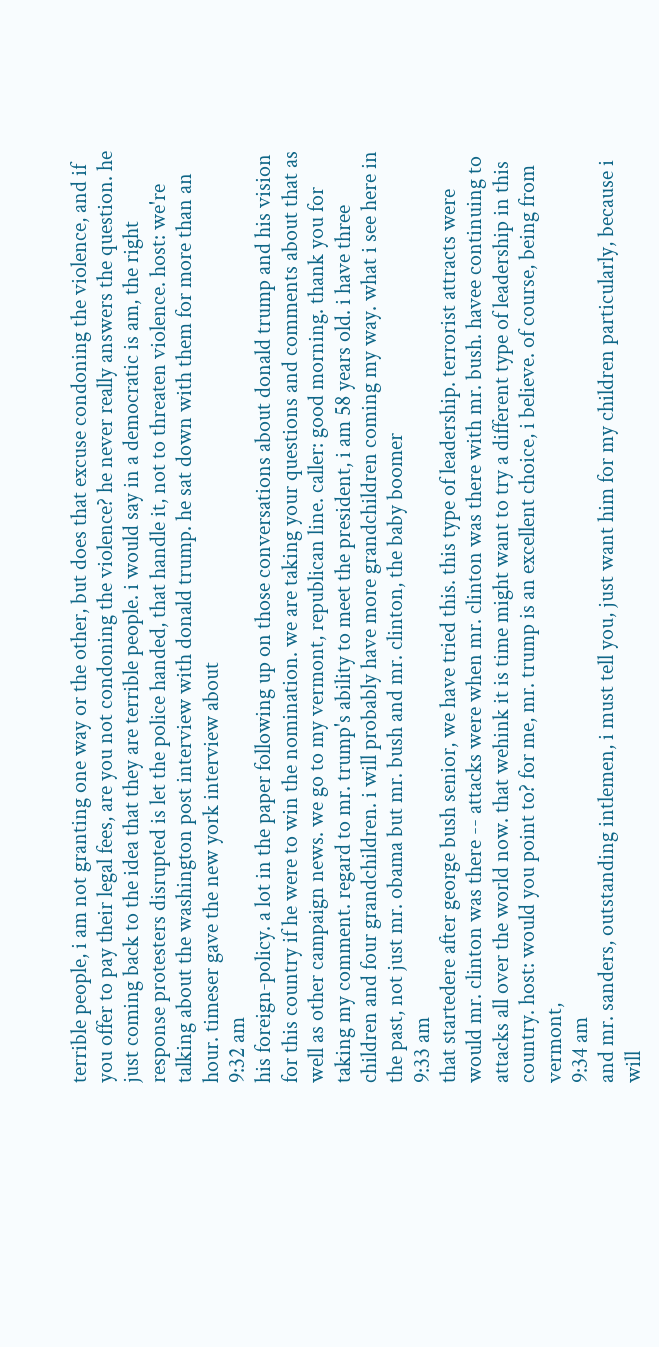terrible people, i am not granting one way or the other, but does that excuse condoning the violence, and if you offer to pay their legal fees, are you not condoning the violence? he never really answers the question. he just coming back to the idea that they are terrible people. i would say in a democratic is am, the right response protesters disrupted is let the police handed, that handle it, not to threaten violence. host: we're talking about the washington post interview with donald trump. he sat down with them for more than an hour. timeser gave the new york interview about
9:32 am
his foreign-policy. a lot in the paper following up on those conversations about donald trump and his vision for this country if he were to win the nomination. we are taking your questions and comments about that as well as other campaign news. we go to my vermont, republican line. caller: good morning. thank you for taking my comment. regard to mr. trump's ability to meet the president, i am 58 years old. i have three children and four grandchildren. i will probably have more grandchildren coming my way. what i see here in the past, not just mr. obama but mr. bush and mr. clinton, the baby boomer
9:33 am
that startedere after george bush senior, we have tried this. this type of leadership. terrorist attracts were would mr. clinton was there -- attacks were when mr. clinton was there with mr. bush. havee continuing to attacks all over the world now. that wehink it is time might want to try a different type of leadership in this country. host: would you point to? for me, mr. trump is an excellent choice, i believe. of course, being from vermont,
9:34 am
and mr. sanders, outstanding intlemen, i must tell you, just want him for my children particularly, because i will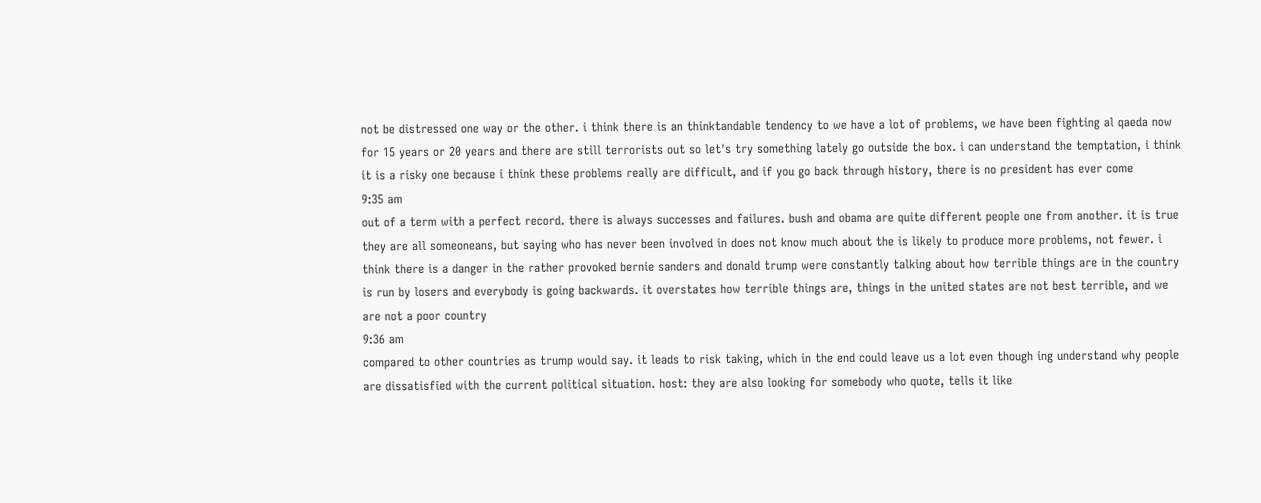not be distressed one way or the other. i think there is an thinktandable tendency to we have a lot of problems, we have been fighting al qaeda now for 15 years or 20 years and there are still terrorists out so let's try something lately go outside the box. i can understand the temptation, i think it is a risky one because i think these problems really are difficult, and if you go back through history, there is no president has ever come
9:35 am
out of a term with a perfect record. there is always successes and failures. bush and obama are quite different people one from another. it is true they are all someoneans, but saying who has never been involved in does not know much about the is likely to produce more problems, not fewer. i think there is a danger in the rather provoked bernie sanders and donald trump were constantly talking about how terrible things are in the country is run by losers and everybody is going backwards. it overstates how terrible things are, things in the united states are not best terrible, and we are not a poor country
9:36 am
compared to other countries as trump would say. it leads to risk taking, which in the end could leave us a lot even though ing understand why people are dissatisfied with the current political situation. host: they are also looking for somebody who quote, tells it like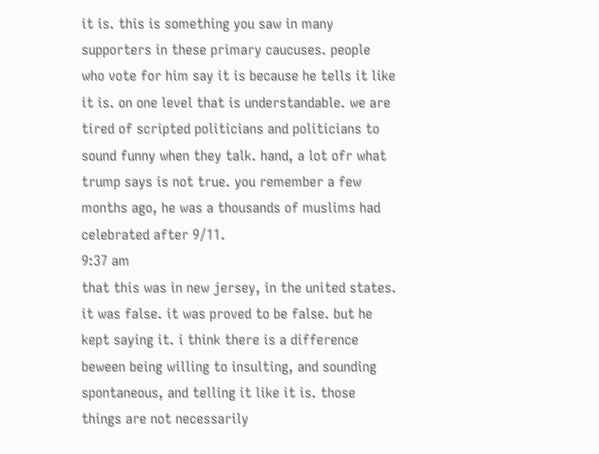it is. this is something you saw in many supporters in these primary caucuses. people who vote for him say it is because he tells it like it is. on one level that is understandable. we are tired of scripted politicians and politicians to sound funny when they talk. hand, a lot ofr what trump says is not true. you remember a few months ago, he was a thousands of muslims had celebrated after 9/11.
9:37 am
that this was in new jersey, in the united states. it was false. it was proved to be false. but he kept saying it. i think there is a difference beween being willing to insulting, and sounding spontaneous, and telling it like it is. those things are not necessarily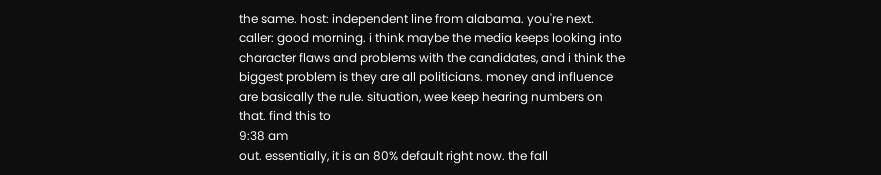the same. host: independent line from alabama. you're next. caller: good morning. i think maybe the media keeps looking into character flaws and problems with the candidates, and i think the biggest problem is they are all politicians. money and influence are basically the rule. situation, wee keep hearing numbers on that. find this to
9:38 am
out. essentially, it is an 80% default right now. the fall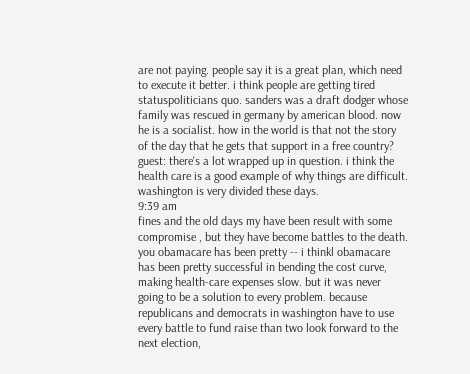are not paying. people say it is a great plan, which need to execute it better. i think people are getting tired statuspoliticians quo. sanders was a draft dodger whose family was rescued in germany by american blood. now he is a socialist. how in the world is that not the story of the day that he gets that support in a free country? guest: there's a lot wrapped up in question. i think the health care is a good example of why things are difficult. washington is very divided these days.
9:39 am
fines and the old days my have been result with some compromise , but they have become battles to the death. you obamacare has been pretty -- i thinkl obamacare has been pretty successful in bending the cost curve, making health-care expenses slow. but it was never going to be a solution to every problem. because republicans and democrats in washington have to use every battle to fund raise than two look forward to the next election,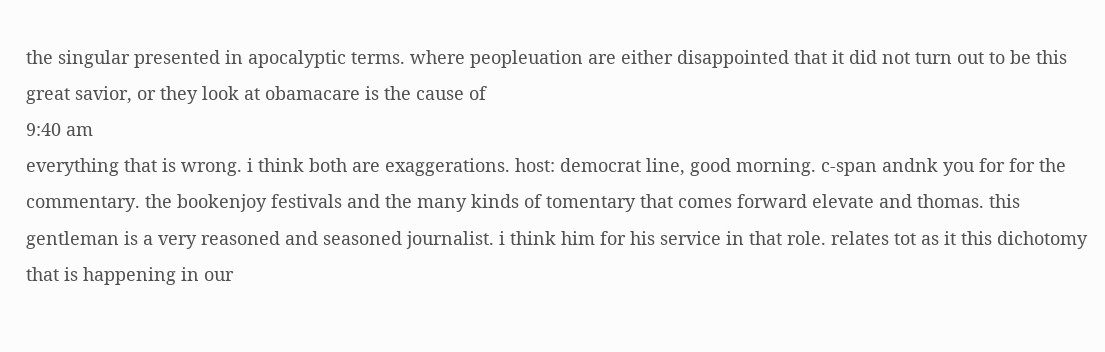the singular presented in apocalyptic terms. where peopleuation are either disappointed that it did not turn out to be this great savior, or they look at obamacare is the cause of
9:40 am
everything that is wrong. i think both are exaggerations. host: democrat line, good morning. c-span andnk you for for the commentary. the bookenjoy festivals and the many kinds of tomentary that comes forward elevate and thomas. this gentleman is a very reasoned and seasoned journalist. i think him for his service in that role. relates tot as it this dichotomy that is happening in our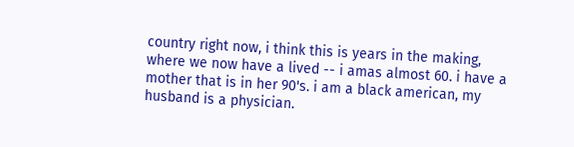country right now, i think this is years in the making, where we now have a lived -- i amas almost 60. i have a mother that is in her 90's. i am a black american, my husband is a physician.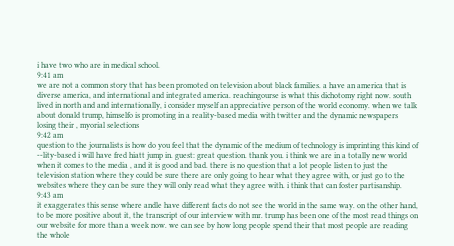i have two who are in medical school.
9:41 am
we are not a common story that has been promoted on television about black families. a have an america that is diverse america, and international and integrated america. reachingourse is what this dichotomy right now. south lived in north and and internationally, i consider myself an appreciative person of the world economy. when we talk about donald trump, himselfo is promoting in a reality-based media with twitter and the dynamic newspapers losing their , myorial selections
9:42 am
question to the journalists is how do you feel that the dynamic of the medium of technology is imprinting this kind of --lity-based i will have fred hiatt jump in. guest: great question. thank you. i think we are in a totally new world when it comes to the media , and it is good and bad. there is no question that a lot people listen to just the television station where they could be sure there are only going to hear what they agree with, or just go to the websites where they can be sure they will only read what they agree with. i think that can foster partisanship.
9:43 am
it exaggerates this sense where andle have different facts do not see the world in the same way. on the other hand, to be more positive about it, the transcript of our interview with mr. trump has been one of the most read things on our website for more than a week now. we can see by how long people spend their that most people are reading the whole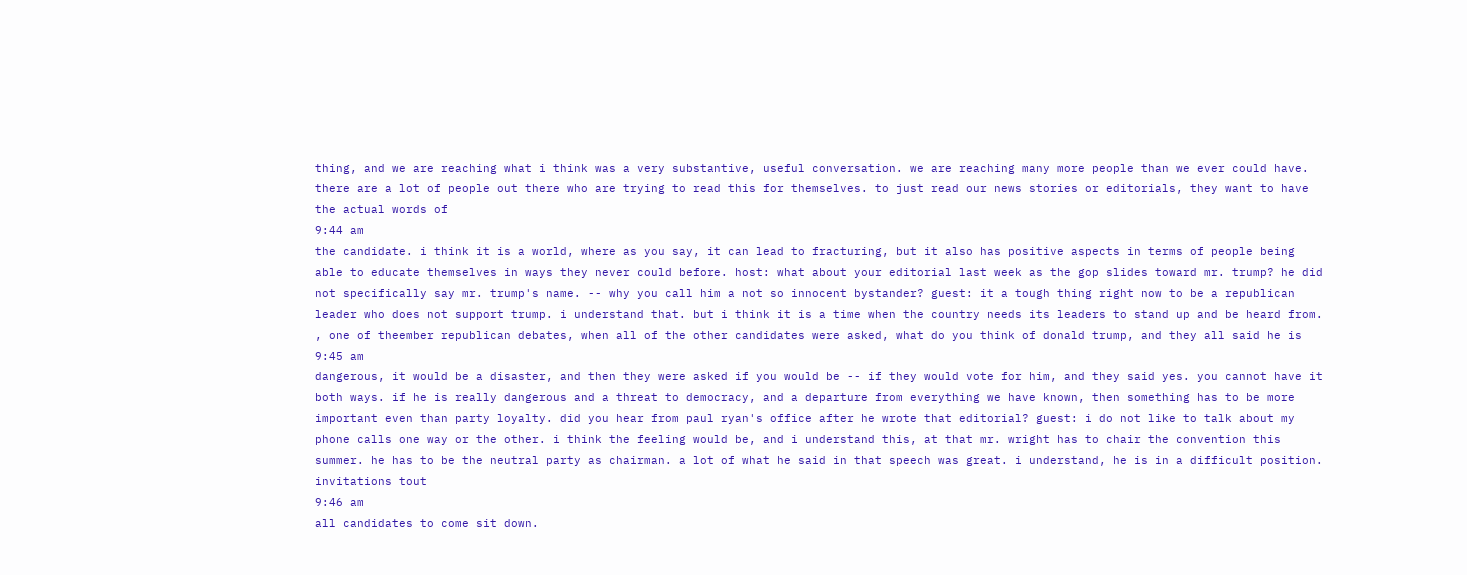thing, and we are reaching what i think was a very substantive, useful conversation. we are reaching many more people than we ever could have. there are a lot of people out there who are trying to read this for themselves. to just read our news stories or editorials, they want to have the actual words of
9:44 am
the candidate. i think it is a world, where as you say, it can lead to fracturing, but it also has positive aspects in terms of people being able to educate themselves in ways they never could before. host: what about your editorial last week as the gop slides toward mr. trump? he did not specifically say mr. trump's name. -- why you call him a not so innocent bystander? guest: it a tough thing right now to be a republican leader who does not support trump. i understand that. but i think it is a time when the country needs its leaders to stand up and be heard from. , one of theember republican debates, when all of the other candidates were asked, what do you think of donald trump, and they all said he is
9:45 am
dangerous, it would be a disaster, and then they were asked if you would be -- if they would vote for him, and they said yes. you cannot have it both ways. if he is really dangerous and a threat to democracy, and a departure from everything we have known, then something has to be more important even than party loyalty. did you hear from paul ryan's office after he wrote that editorial? guest: i do not like to talk about my phone calls one way or the other. i think the feeling would be, and i understand this, at that mr. wright has to chair the convention this summer. he has to be the neutral party as chairman. a lot of what he said in that speech was great. i understand, he is in a difficult position. invitations tout
9:46 am
all candidates to come sit down.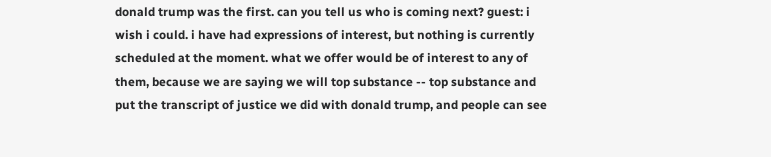donald trump was the first. can you tell us who is coming next? guest: i wish i could. i have had expressions of interest, but nothing is currently scheduled at the moment. what we offer would be of interest to any of them, because we are saying we will top substance -- top substance and put the transcript of justice we did with donald trump, and people can see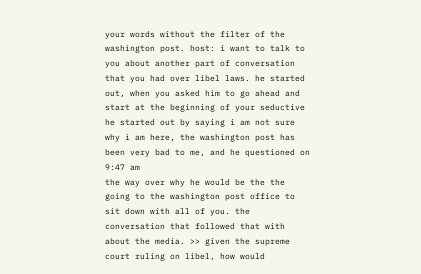your words without the filter of the washington post. host: i want to talk to you about another part of conversation that you had over libel laws. he started out, when you asked him to go ahead and start at the beginning of your seductive he started out by saying i am not sure why i am here, the washington post has been very bad to me, and he questioned on
9:47 am
the way over why he would be the the going to the washington post office to sit down with all of you. the conversation that followed that with about the media. >> given the supreme court ruling on libel, how would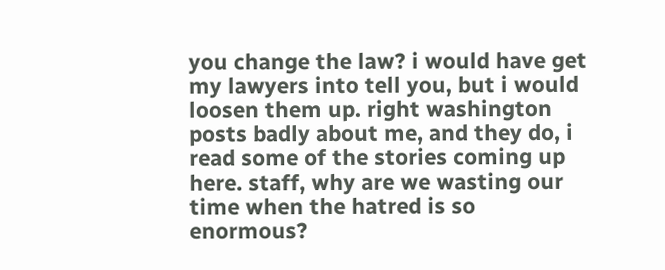you change the law? i would have get my lawyers into tell you, but i would loosen them up. right washington posts badly about me, and they do, i read some of the stories coming up here. staff, why are we wasting our time when the hatred is so enormous?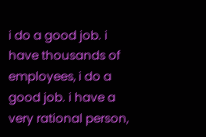i do a good job. i have thousands of employees, i do a good job. i have a very rational person,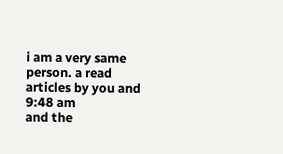i am a very same person. a read articles by you and
9:48 am
and the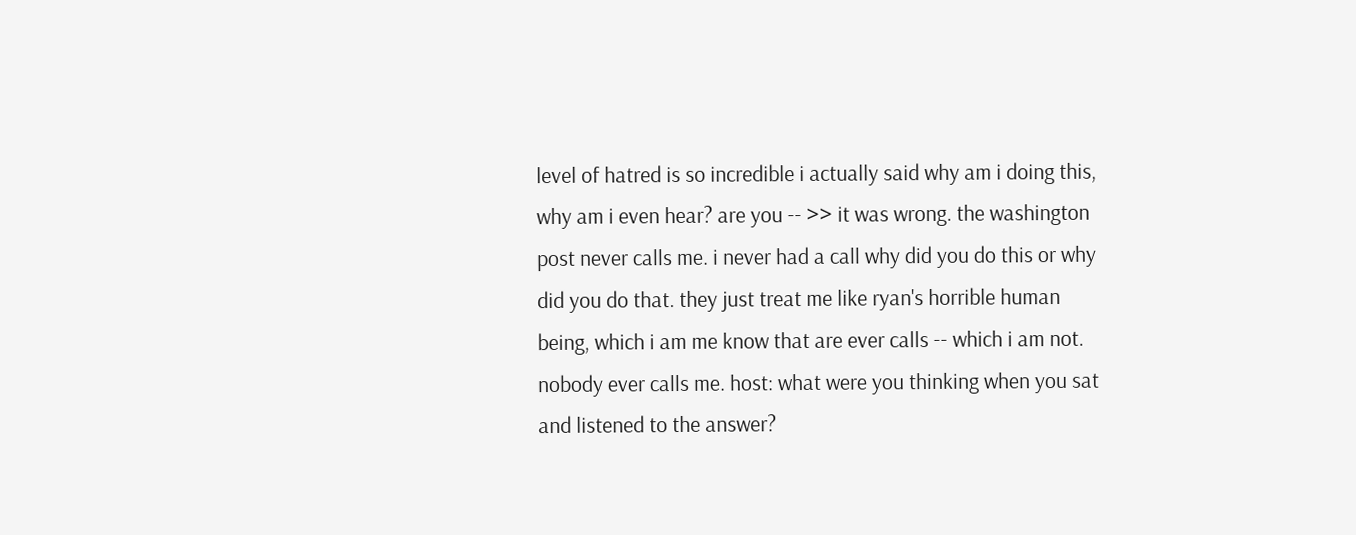level of hatred is so incredible i actually said why am i doing this, why am i even hear? are you -- >> it was wrong. the washington post never calls me. i never had a call why did you do this or why did you do that. they just treat me like ryan's horrible human being, which i am me know that are ever calls -- which i am not. nobody ever calls me. host: what were you thinking when you sat and listened to the answer?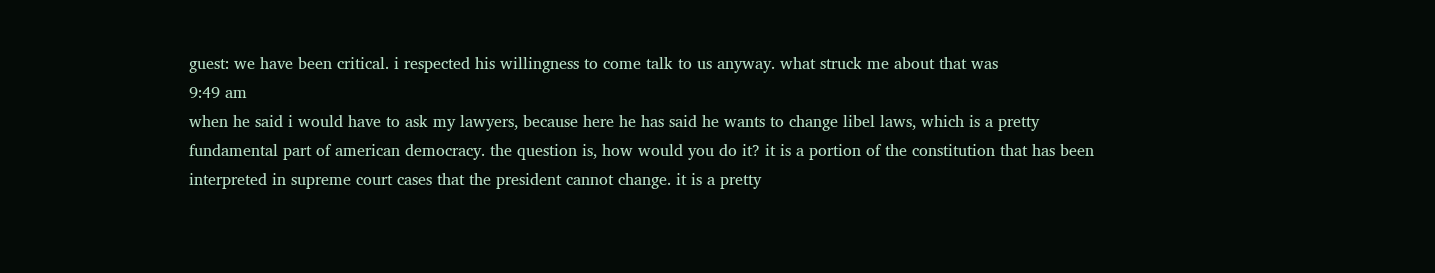guest: we have been critical. i respected his willingness to come talk to us anyway. what struck me about that was
9:49 am
when he said i would have to ask my lawyers, because here he has said he wants to change libel laws, which is a pretty fundamental part of american democracy. the question is, how would you do it? it is a portion of the constitution that has been interpreted in supreme court cases that the president cannot change. it is a pretty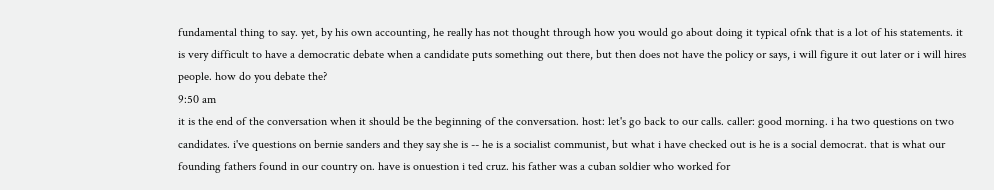fundamental thing to say. yet, by his own accounting, he really has not thought through how you would go about doing it typical ofnk that is a lot of his statements. it is very difficult to have a democratic debate when a candidate puts something out there, but then does not have the policy or says, i will figure it out later or i will hires people. how do you debate the?
9:50 am
it is the end of the conversation when it should be the beginning of the conversation. host: let's go back to our calls. caller: good morning. i ha two questions on two candidates. i've questions on bernie sanders and they say she is -- he is a socialist communist, but what i have checked out is he is a social democrat. that is what our founding fathers found in our country on. have is onuestion i ted cruz. his father was a cuban soldier who worked for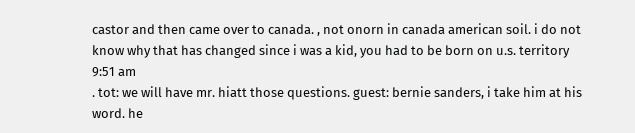castor and then came over to canada. , not onorn in canada american soil. i do not know why that has changed since i was a kid, you had to be born on u.s. territory
9:51 am
. tot: we will have mr. hiatt those questions. guest: bernie sanders, i take him at his word. he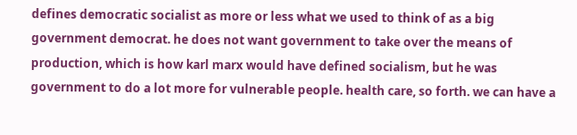defines democratic socialist as more or less what we used to think of as a big government democrat. he does not want government to take over the means of production, which is how karl marx would have defined socialism, but he was government to do a lot more for vulnerable people. health care, so forth. we can have a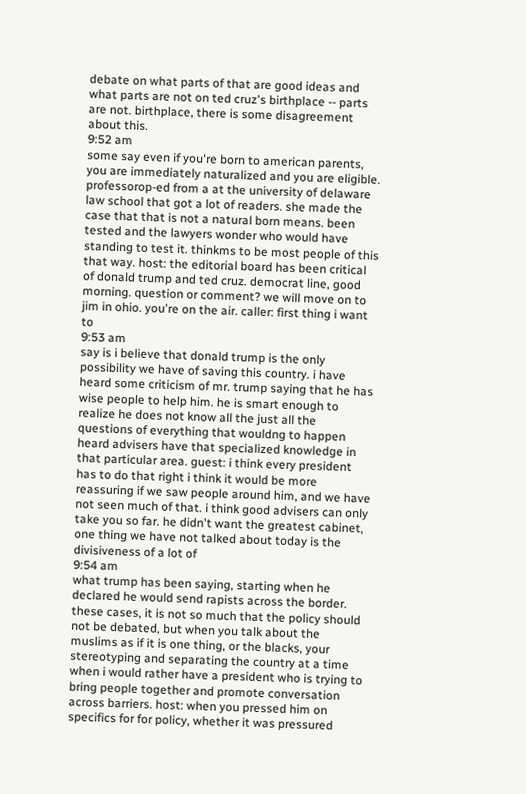debate on what parts of that are good ideas and what parts are not on ted cruz's birthplace -- parts are not. birthplace, there is some disagreement about this.
9:52 am
some say even if you're born to american parents, you are immediately naturalized and you are eligible. professorop-ed from a at the university of delaware law school that got a lot of readers. she made the case that that is not a natural born means. been tested and the lawyers wonder who would have standing to test it. thinkms to be most people of this that way. host: the editorial board has been critical of donald trump and ted cruz. democrat line, good morning. question or comment? we will move on to jim in ohio. you're on the air. caller: first thing i want to
9:53 am
say is i believe that donald trump is the only possibility we have of saving this country. i have heard some criticism of mr. trump saying that he has wise people to help him. he is smart enough to realize he does not know all the just all the questions of everything that wouldng to happen heard advisers have that specialized knowledge in that particular area. guest: i think every president has to do that right i think it would be more reassuring if we saw people around him, and we have not seen much of that. i think good advisers can only take you so far. he didn't want the greatest cabinet, one thing we have not talked about today is the divisiveness of a lot of
9:54 am
what trump has been saying, starting when he declared he would send rapists across the border. these cases, it is not so much that the policy should not be debated, but when you talk about the muslims as if it is one thing, or the blacks, your stereotyping and separating the country at a time when i would rather have a president who is trying to bring people together and promote conversation across barriers. host: when you pressed him on specifics for for policy, whether it was pressured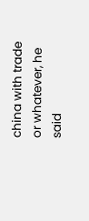china with trade or whatever, he said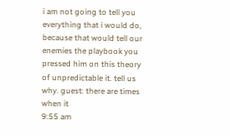i am not going to tell you everything that i would do, because that would tell our enemies the playbook you pressed him on this theory of unpredictable it. tell us why. guest: there are times when it
9:55 am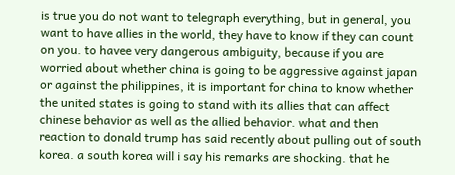is true you do not want to telegraph everything, but in general, you want to have allies in the world, they have to know if they can count on you. to havee very dangerous ambiguity, because if you are worried about whether china is going to be aggressive against japan or against the philippines, it is important for china to know whether the united states is going to stand with its allies that can affect chinese behavior as well as the allied behavior. what and then reaction to donald trump has said recently about pulling out of south korea. a south korea will i say his remarks are shocking. that he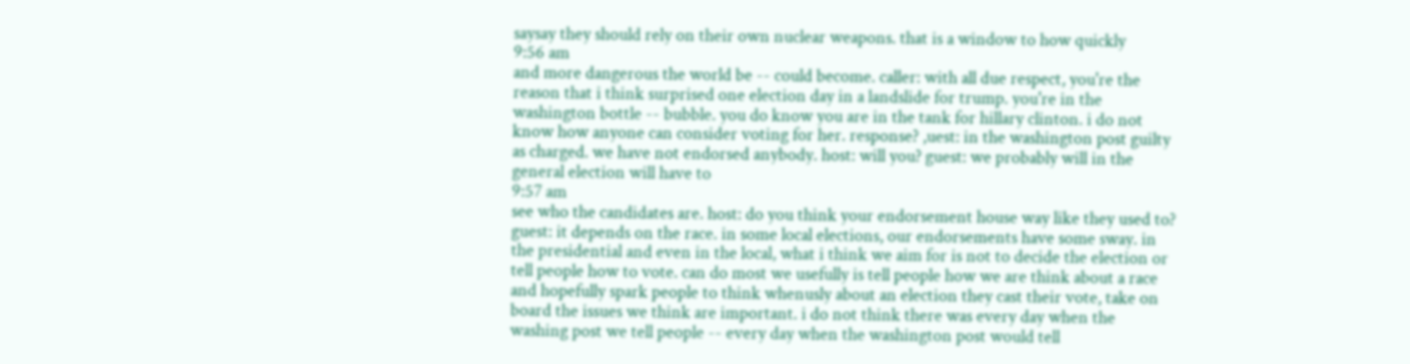saysay they should rely on their own nuclear weapons. that is a window to how quickly
9:56 am
and more dangerous the world be -- could become. caller: with all due respect, you're the reason that i think surprised one election day in a landslide for trump. you're in the washington bottle -- bubble. you do know you are in the tank for hillary clinton. i do not know how anyone can consider voting for her. response? ,uest: in the washington post guilty as charged. we have not endorsed anybody. host: will you? guest: we probably will in the general election will have to
9:57 am
see who the candidates are. host: do you think your endorsement house way like they used to? guest: it depends on the race. in some local elections, our endorsements have some sway. in the presidential and even in the local, what i think we aim for is not to decide the election or tell people how to vote. can do most we usefully is tell people how we are think about a race and hopefully spark people to think whenusly about an election they cast their vote, take on board the issues we think are important. i do not think there was every day when the washing post we tell people -- every day when the washington post would tell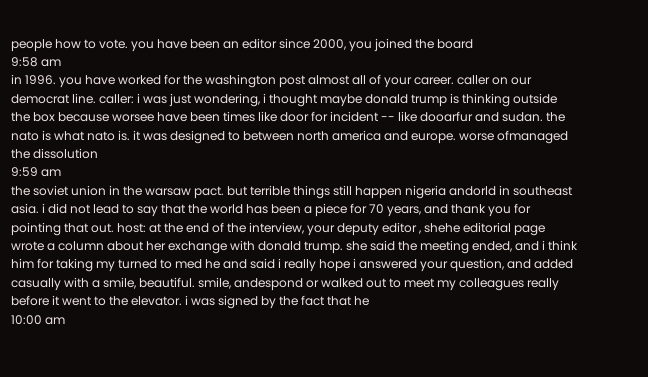people how to vote. you have been an editor since 2000, you joined the board
9:58 am
in 1996. you have worked for the washington post almost all of your career. caller on our democrat line. caller: i was just wondering, i thought maybe donald trump is thinking outside the box because worsee have been times like door for incident -- like dooarfur and sudan. the nato is what nato is. it was designed to between north america and europe. worse ofmanaged the dissolution
9:59 am
the soviet union in the warsaw pact. but terrible things still happen nigeria andorld in southeast asia. i did not lead to say that the world has been a piece for 70 years, and thank you for pointing that out. host: at the end of the interview, your deputy editor , shehe editorial page wrote a column about her exchange with donald trump. she said the meeting ended, and i think him for taking my turned to med he and said i really hope i answered your question, and added casually with a smile, beautiful. smile, andespond or walked out to meet my colleagues really before it went to the elevator. i was signed by the fact that he
10:00 am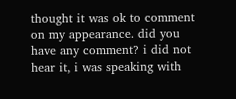thought it was ok to comment on my appearance. did you have any comment? i did not hear it, i was speaking with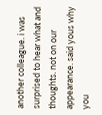another colleague. i was surprised to hear what and thoughts. not on our appearance. said yous why you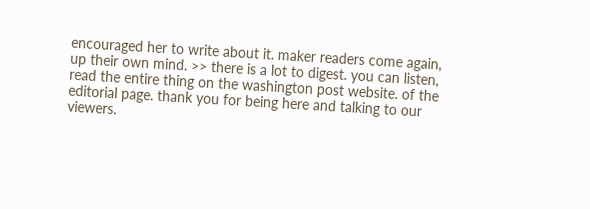encouraged her to write about it. maker readers come again, up their own mind. >> there is a lot to digest. you can listen, read the entire thing on the washington post website. of the editorial page. thank you for being here and talking to our viewers.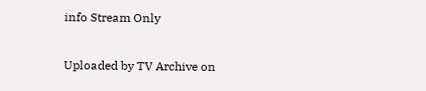info Stream Only

Uploaded by TV Archive on